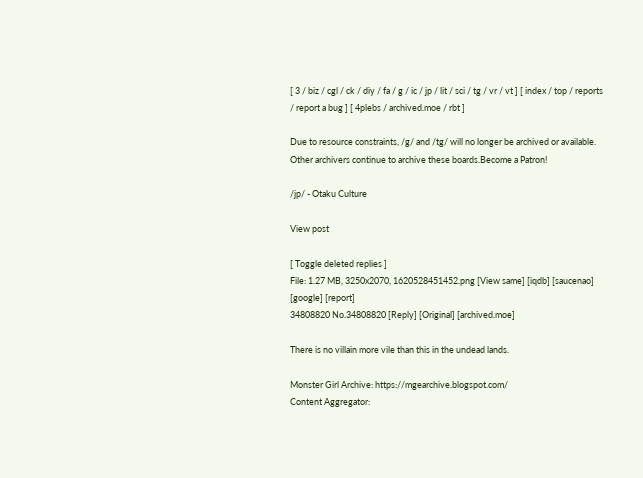[ 3 / biz / cgl / ck / diy / fa / g / ic / jp / lit / sci / tg / vr / vt ] [ index / top / reports / report a bug ] [ 4plebs / archived.moe / rbt ]

Due to resource constraints, /g/ and /tg/ will no longer be archived or available. Other archivers continue to archive these boards.Become a Patron!

/jp/ - Otaku Culture

View post

[ Toggle deleted replies ]
File: 1.27 MB, 3250x2070, 1620528451452.png [View same] [iqdb] [saucenao] [google] [report]
34808820 No.34808820 [Reply] [Original] [archived.moe]

There is no villain more vile than this in the undead lands.

Monster Girl Archive: https://mgearchive.blogspot.com/
Content Aggregator: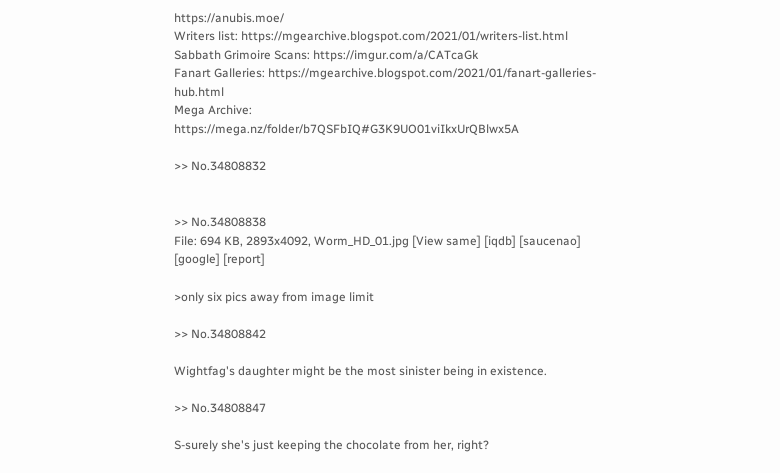https://anubis.moe/
Writers list: https://mgearchive.blogspot.com/2021/01/writers-list.html
Sabbath Grimoire Scans: https://imgur.com/a/CATcaGk
Fanart Galleries: https://mgearchive.blogspot.com/2021/01/fanart-galleries-hub.html
Mega Archive: https://mega.nz/folder/b7QSFbIQ#G3K9UO01viIkxUrQBlwx5A

>> No.34808832


>> No.34808838
File: 694 KB, 2893x4092, Worm_HD_01.jpg [View same] [iqdb] [saucenao] [google] [report]

>only six pics away from image limit

>> No.34808842

Wightfag's daughter might be the most sinister being in existence.

>> No.34808847

S-surely she's just keeping the chocolate from her, right?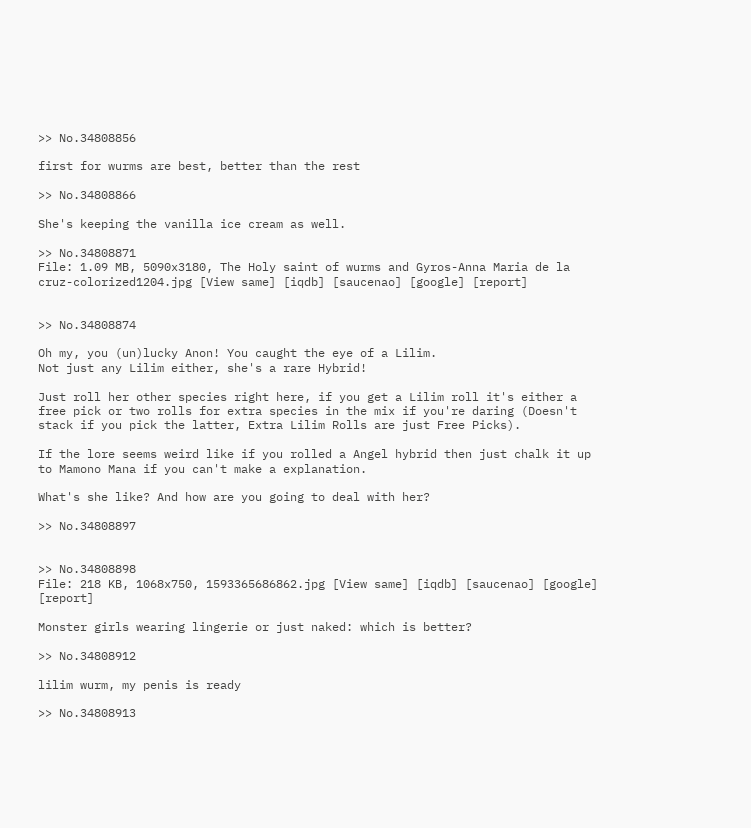>> No.34808856

first for wurms are best, better than the rest

>> No.34808866

She's keeping the vanilla ice cream as well.

>> No.34808871
File: 1.09 MB, 5090x3180, The Holy saint of wurms and Gyros-Anna Maria de la cruz-colorized1204.jpg [View same] [iqdb] [saucenao] [google] [report]


>> No.34808874

Oh my, you (un)lucky Anon! You caught the eye of a Lilim.
Not just any Lilim either, she's a rare Hybrid!

Just roll her other species right here, if you get a Lilim roll it's either a free pick or two rolls for extra species in the mix if you're daring (Doesn't stack if you pick the latter, Extra Lilim Rolls are just Free Picks).

If the lore seems weird like if you rolled a Angel hybrid then just chalk it up to Mamono Mana if you can't make a explanation.

What's she like? And how are you going to deal with her?

>> No.34808897


>> No.34808898
File: 218 KB, 1068x750, 1593365686862.jpg [View same] [iqdb] [saucenao] [google] [report]

Monster girls wearing lingerie or just naked: which is better?

>> No.34808912

lilim wurm, my penis is ready

>> No.34808913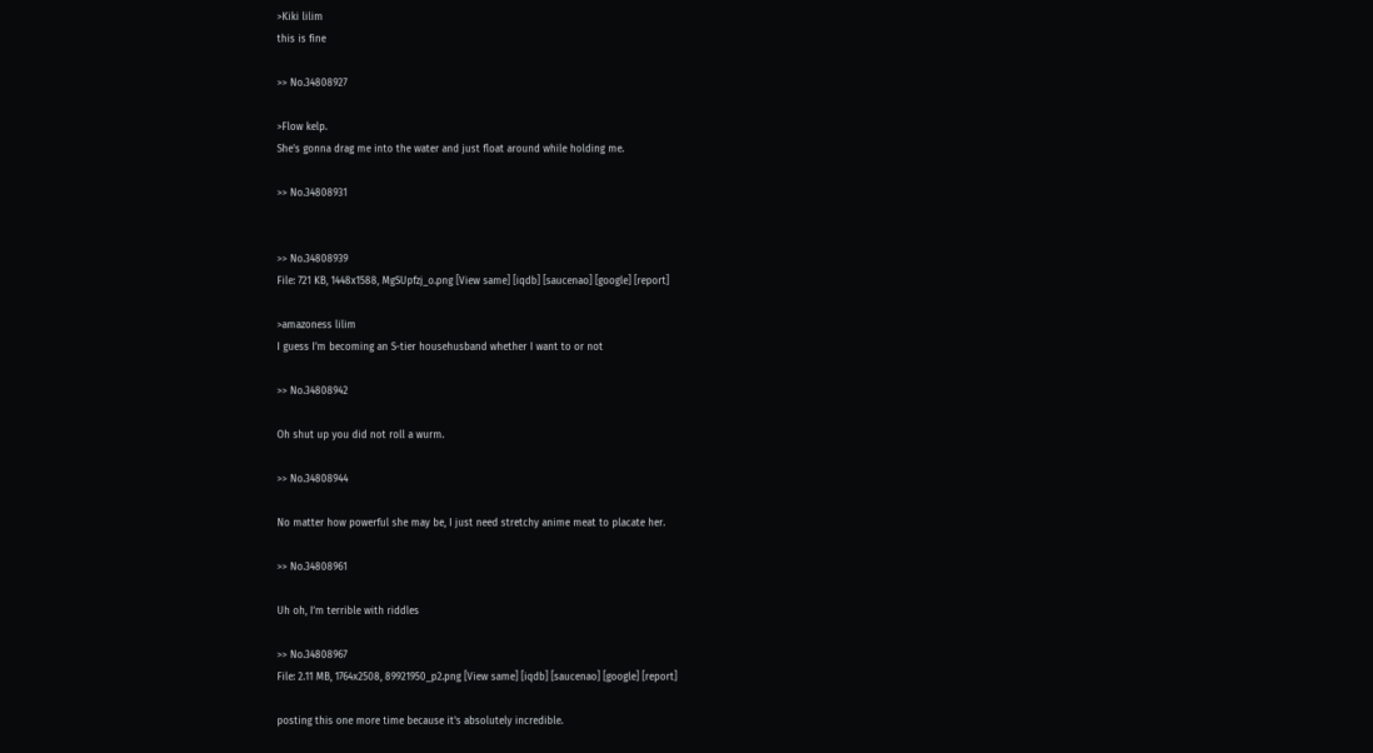>Kiki lilim
this is fine

>> No.34808927

>Flow kelp.
She's gonna drag me into the water and just float around while holding me.

>> No.34808931


>> No.34808939
File: 721 KB, 1448x1588, MgSUpfzj_o.png [View same] [iqdb] [saucenao] [google] [report]

>amazoness lilim
I guess I'm becoming an S-tier househusband whether I want to or not

>> No.34808942

Oh shut up you did not roll a wurm.

>> No.34808944

No matter how powerful she may be, I just need stretchy anime meat to placate her.

>> No.34808961

Uh oh, I’m terrible with riddles

>> No.34808967
File: 2.11 MB, 1764x2508, 89921950_p2.png [View same] [iqdb] [saucenao] [google] [report]

posting this one more time because it's absolutely incredible.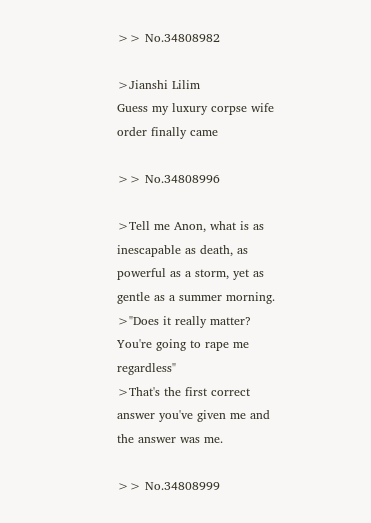>> No.34808982

>Jianshi Lilim
Guess my luxury corpse wife order finally came

>> No.34808996

>Tell me Anon, what is as inescapable as death, as powerful as a storm, yet as gentle as a summer morning.
>"Does it really matter? You're going to rape me regardless"
>That's the first correct answer you've given me and the answer was me.

>> No.34808999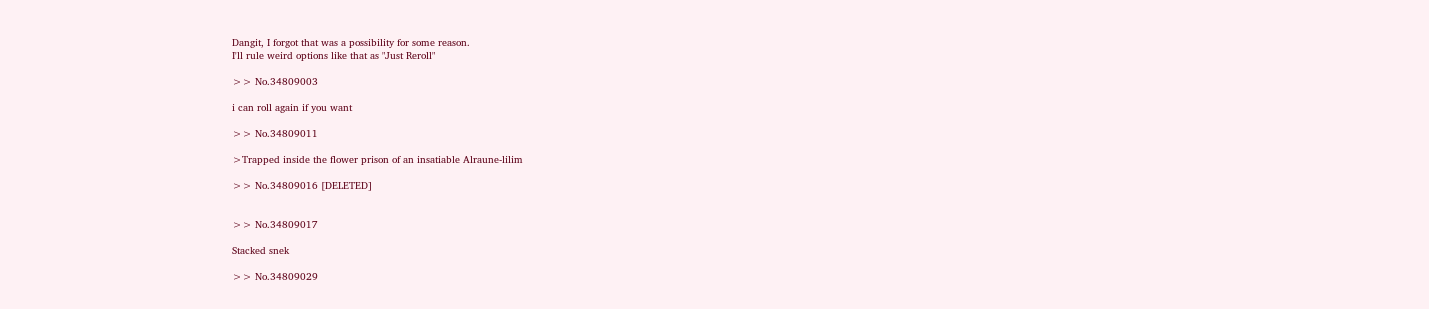Dangit, I forgot that was a possibility for some reason.
I'll rule weird options like that as "Just Reroll"

>> No.34809003

i can roll again if you want

>> No.34809011

>Trapped inside the flower prison of an insatiable Alraune-lilim

>> No.34809016 [DELETED]


>> No.34809017

Stacked snek

>> No.34809029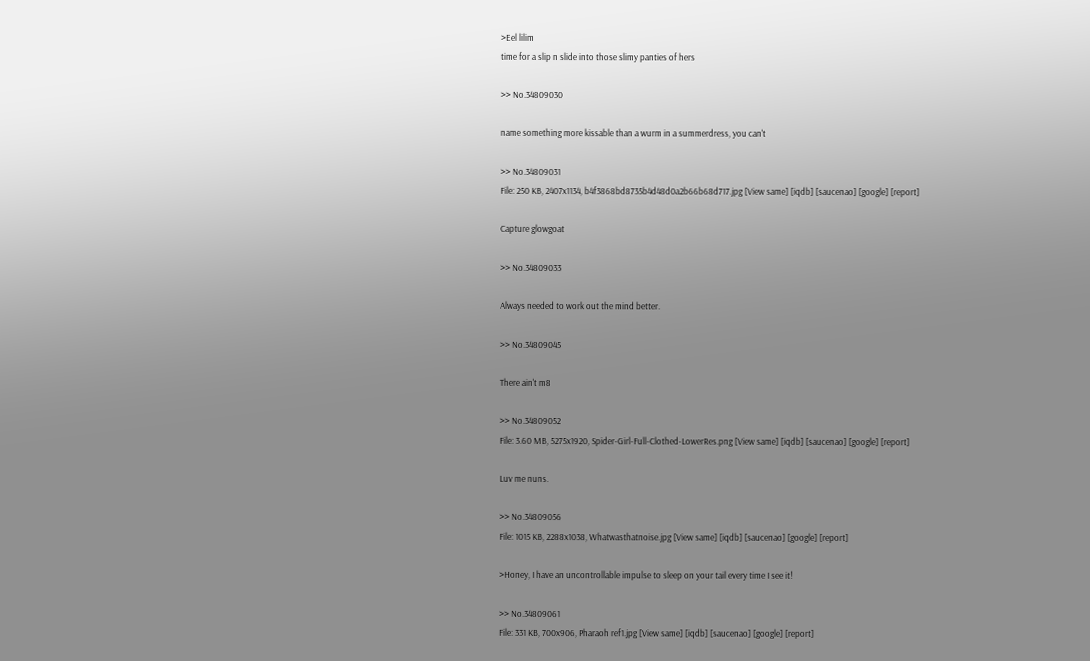>Eel lilim
time for a slip n slide into those slimy panties of hers

>> No.34809030

name something more kissable than a wurm in a summerdress, you can't

>> No.34809031
File: 250 KB, 2407x1134, b4f3868bd8735b4d48d0a2b66b68d717.jpg [View same] [iqdb] [saucenao] [google] [report]

Capture glowgoat

>> No.34809033

Always needed to work out the mind better.

>> No.34809045

There ain't m8

>> No.34809052
File: 3.60 MB, 5275x1920, Spider-Girl-Full-Clothed-LowerRes.png [View same] [iqdb] [saucenao] [google] [report]

Luv me nuns.

>> No.34809056
File: 1015 KB, 2288x1038, Whatwasthatnoise.jpg [View same] [iqdb] [saucenao] [google] [report]

>Honey, I have an uncontrollable impulse to sleep on your tail every time I see it!

>> No.34809061
File: 331 KB, 700x906, Pharaoh ref1.jpg [View same] [iqdb] [saucenao] [google] [report]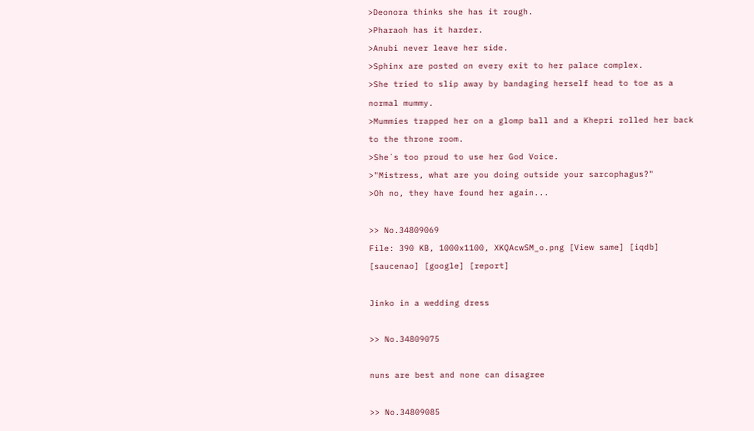>Deonora thinks she has it rough.
>Pharaoh has it harder.
>Anubi never leave her side.
>Sphinx are posted on every exit to her palace complex.
>She tried to slip away by bandaging herself head to toe as a normal mummy.
>Mummies trapped her on a glomp ball and a Khepri rolled her back to the throne room.
>She´s too proud to use her God Voice.
>"Mistress, what are you doing outside your sarcophagus?"
>Oh no, they have found her again...

>> No.34809069
File: 390 KB, 1000x1100, XKQAcwSM_o.png [View same] [iqdb] [saucenao] [google] [report]

Jinko in a wedding dress

>> No.34809075

nuns are best and none can disagree

>> No.34809085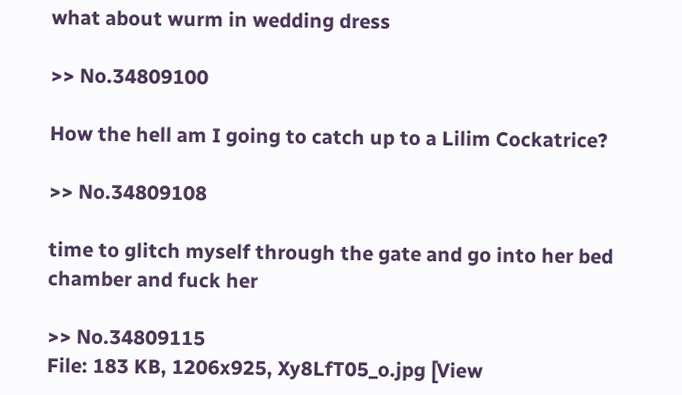what about wurm in wedding dress

>> No.34809100

How the hell am I going to catch up to a Lilim Cockatrice?

>> No.34809108

time to glitch myself through the gate and go into her bed chamber and fuck her

>> No.34809115
File: 183 KB, 1206x925, Xy8LfT05_o.jpg [View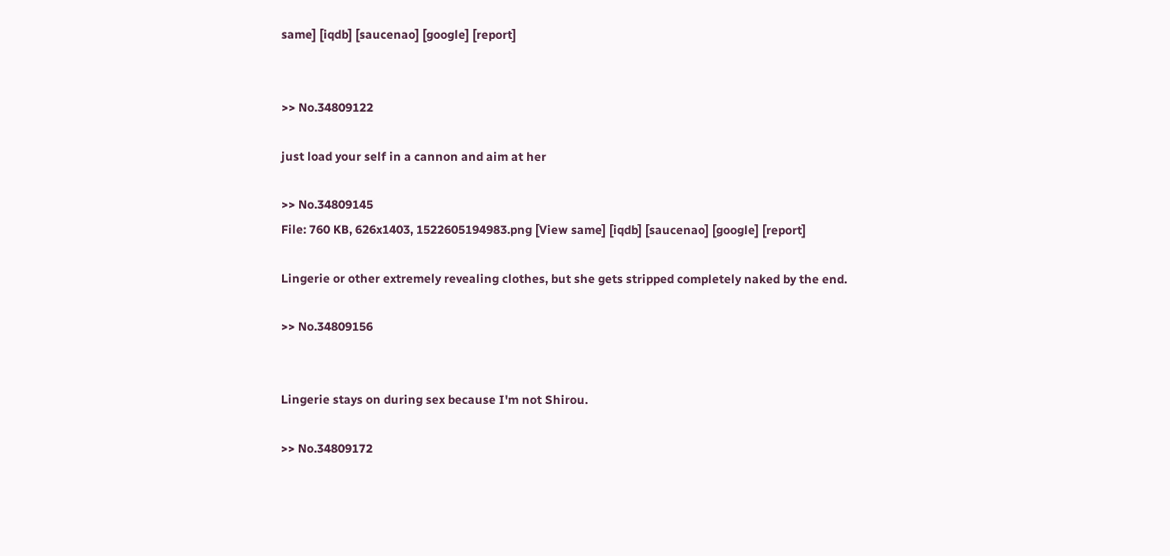same] [iqdb] [saucenao] [google] [report]


>> No.34809122

just load your self in a cannon and aim at her

>> No.34809145
File: 760 KB, 626x1403, 1522605194983.png [View same] [iqdb] [saucenao] [google] [report]

Lingerie or other extremely revealing clothes, but she gets stripped completely naked by the end.

>> No.34809156


Lingerie stays on during sex because I'm not Shirou.

>> No.34809172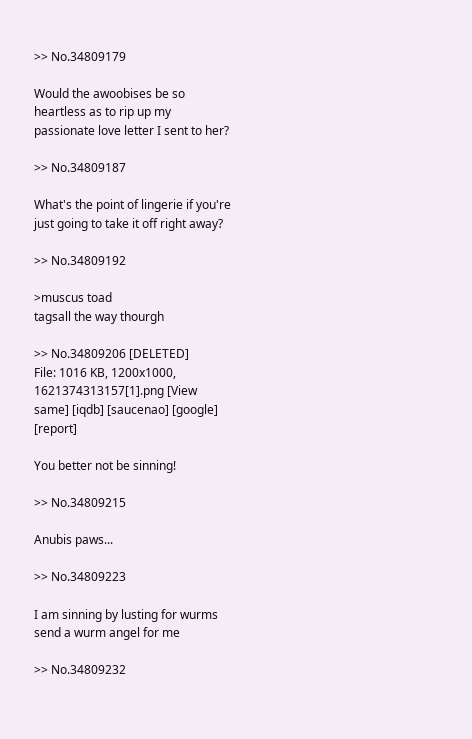>> No.34809179

Would the awoobises be so heartless as to rip up my passionate love letter I sent to her?

>> No.34809187

What's the point of lingerie if you're just going to take it off right away?

>> No.34809192

>muscus toad
tagsall the way thourgh

>> No.34809206 [DELETED]
File: 1016 KB, 1200x1000, 1621374313157[1].png [View same] [iqdb] [saucenao] [google] [report]

You better not be sinning!

>> No.34809215

Anubis paws...

>> No.34809223

I am sinning by lusting for wurms send a wurm angel for me

>> No.34809232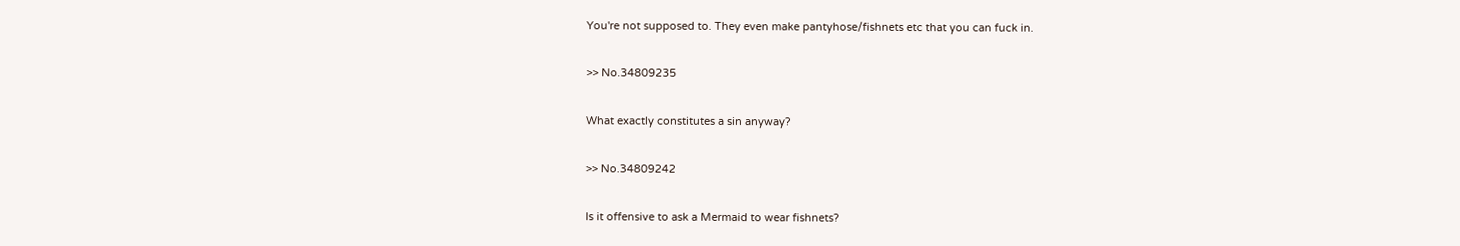You're not supposed to. They even make pantyhose/fishnets etc that you can fuck in.

>> No.34809235

What exactly constitutes a sin anyway?

>> No.34809242

Is it offensive to ask a Mermaid to wear fishnets?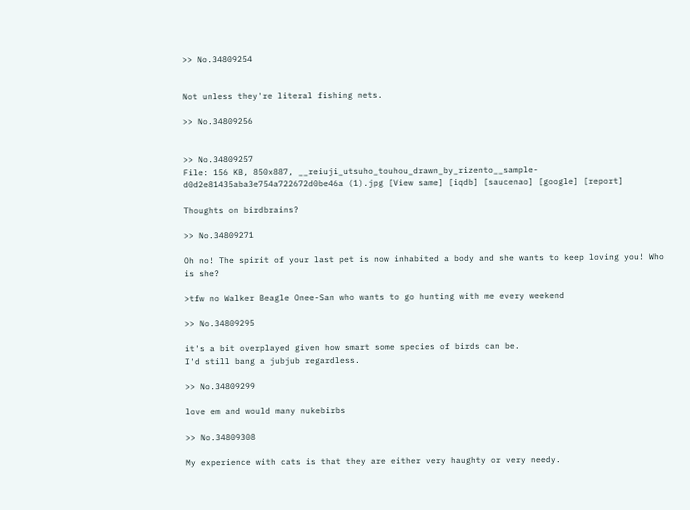>> No.34809254


Not unless they're literal fishing nets.

>> No.34809256


>> No.34809257
File: 156 KB, 850x887, __reiuji_utsuho_touhou_drawn_by_rizento__sample-d0d2e81435aba3e754a722672d0be46a (1).jpg [View same] [iqdb] [saucenao] [google] [report]

Thoughts on birdbrains?

>> No.34809271

Oh no! The spirit of your last pet is now inhabited a body and she wants to keep loving you! Who is she?

>tfw no Walker Beagle Onee-San who wants to go hunting with me every weekend

>> No.34809295

it's a bit overplayed given how smart some species of birds can be.
I'd still bang a jubjub regardless.

>> No.34809299

love em and would many nukebirbs

>> No.34809308

My experience with cats is that they are either very haughty or very needy.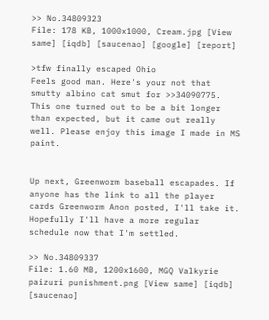>> No.34809323
File: 178 KB, 1000x1000, Cream.jpg [View same] [iqdb] [saucenao] [google] [report]

>tfw finally escaped Ohio
Feels good man. Here's your not that smutty albino cat smut for >>34090775. This one turned out to be a bit longer than expected, but it came out really well. Please enjoy this image I made in MS paint.


Up next, Greenworm baseball escapades. If anyone has the link to all the player cards Greenworm Anon posted, I'll take it. Hopefully I'll have a more regular schedule now that I'm settled.

>> No.34809337
File: 1.60 MB, 1200x1600, MGQ Valkyrie paizuri punishment.png [View same] [iqdb] [saucenao]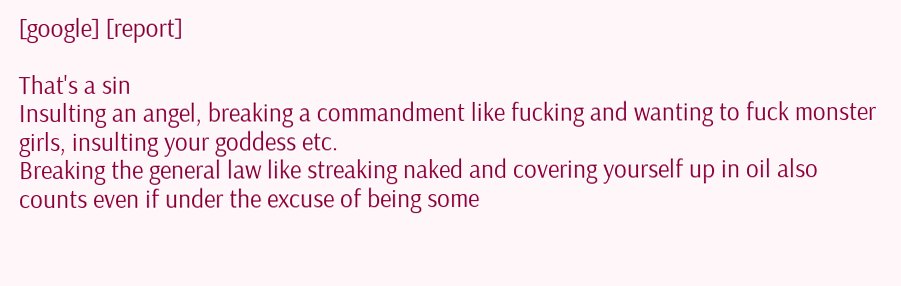[google] [report]

That's a sin
Insulting an angel, breaking a commandment like fucking and wanting to fuck monster girls, insulting your goddess etc.
Breaking the general law like streaking naked and covering yourself up in oil also counts even if under the excuse of being some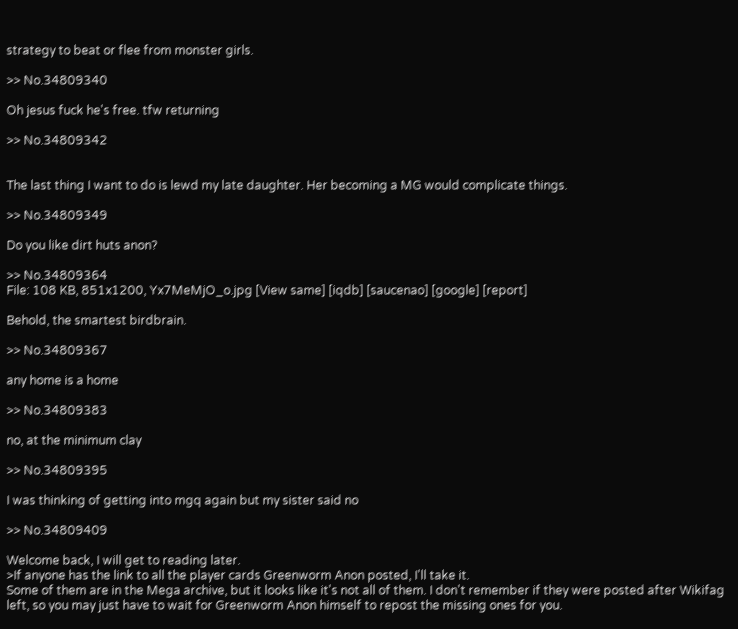strategy to beat or flee from monster girls.

>> No.34809340

Oh jesus fuck he's free. tfw returning

>> No.34809342


The last thing I want to do is lewd my late daughter. Her becoming a MG would complicate things.

>> No.34809349

Do you like dirt huts anon?

>> No.34809364
File: 108 KB, 851x1200, Yx7MeMjO_o.jpg [View same] [iqdb] [saucenao] [google] [report]

Behold, the smartest birdbrain.

>> No.34809367

any home is a home

>> No.34809383

no, at the minimum clay

>> No.34809395

I was thinking of getting into mgq again but my sister said no

>> No.34809409

Welcome back, I will get to reading later.
>If anyone has the link to all the player cards Greenworm Anon posted, I'll take it.
Some of them are in the Mega archive, but it looks like it's not all of them. I don't remember if they were posted after Wikifag left, so you may just have to wait for Greenworm Anon himself to repost the missing ones for you.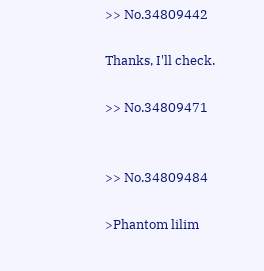>> No.34809442

Thanks, I'll check.

>> No.34809471


>> No.34809484

>Phantom lilim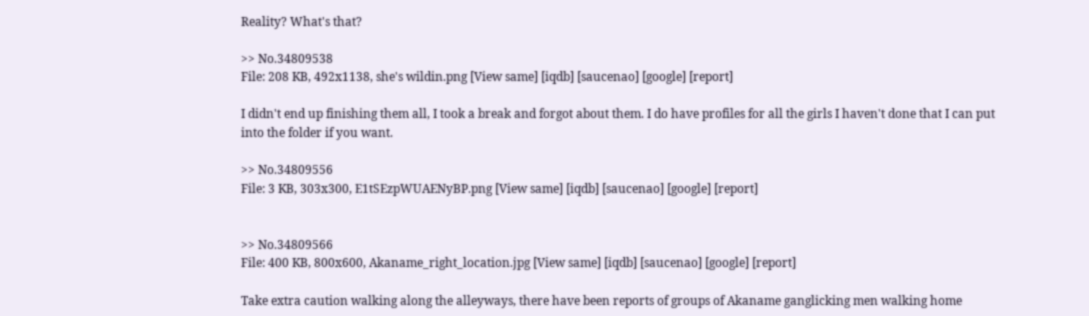Reality? What's that?

>> No.34809538
File: 208 KB, 492x1138, she's wildin.png [View same] [iqdb] [saucenao] [google] [report]

I didn't end up finishing them all, I took a break and forgot about them. I do have profiles for all the girls I haven't done that I can put into the folder if you want.

>> No.34809556
File: 3 KB, 303x300, E1tSEzpWUAENyBP.png [View same] [iqdb] [saucenao] [google] [report]


>> No.34809566
File: 400 KB, 800x600, Akaname_right_location.jpg [View same] [iqdb] [saucenao] [google] [report]

Take extra caution walking along the alleyways, there have been reports of groups of Akaname ganglicking men walking home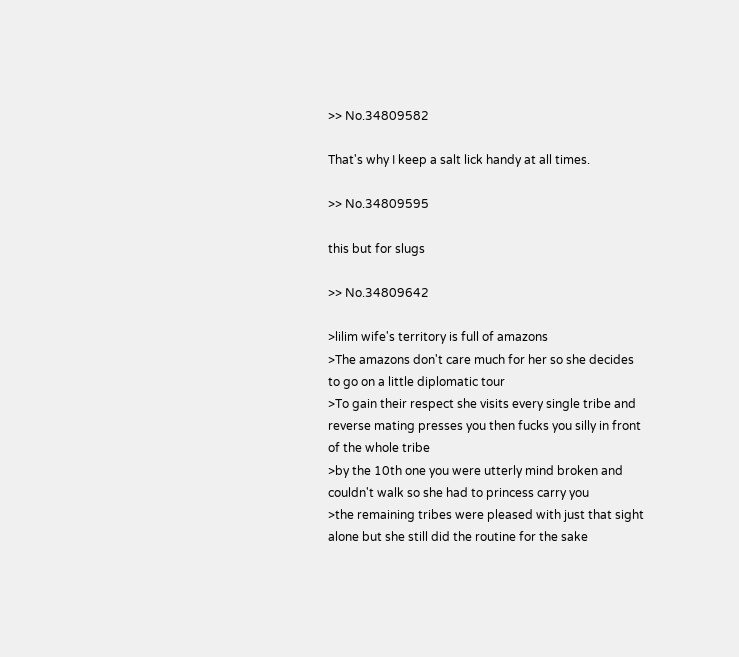>> No.34809582

That's why I keep a salt lick handy at all times.

>> No.34809595

this but for slugs

>> No.34809642

>lilim wife's territory is full of amazons
>The amazons don't care much for her so she decides to go on a little diplomatic tour
>To gain their respect she visits every single tribe and reverse mating presses you then fucks you silly in front of the whole tribe
>by the 10th one you were utterly mind broken and couldn't walk so she had to princess carry you
>the remaining tribes were pleased with just that sight alone but she still did the routine for the sake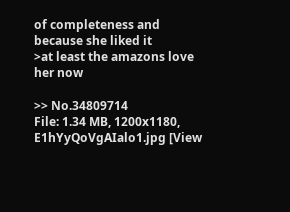of completeness and because she liked it
>at least the amazons love her now

>> No.34809714
File: 1.34 MB, 1200x1180, E1hYyQoVgAIalo1.jpg [View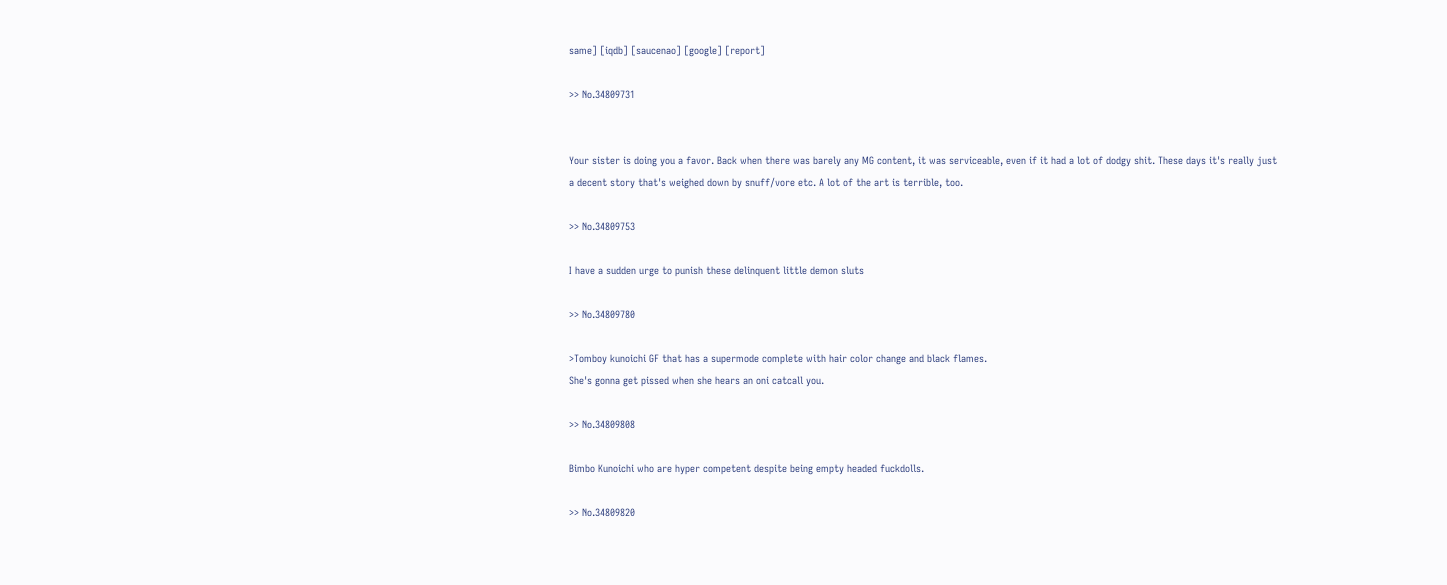same] [iqdb] [saucenao] [google] [report]

>> No.34809731


Your sister is doing you a favor. Back when there was barely any MG content, it was serviceable, even if it had a lot of dodgy shit. These days it's really just a decent story that's weighed down by snuff/vore etc. A lot of the art is terrible, too.

>> No.34809753

I have a sudden urge to punish these delinquent little demon sluts

>> No.34809780

>Tomboy kunoichi GF that has a supermode complete with hair color change and black flames.
She's gonna get pissed when she hears an oni catcall you.

>> No.34809808

Bimbo Kunoichi who are hyper competent despite being empty headed fuckdolls.

>> No.34809820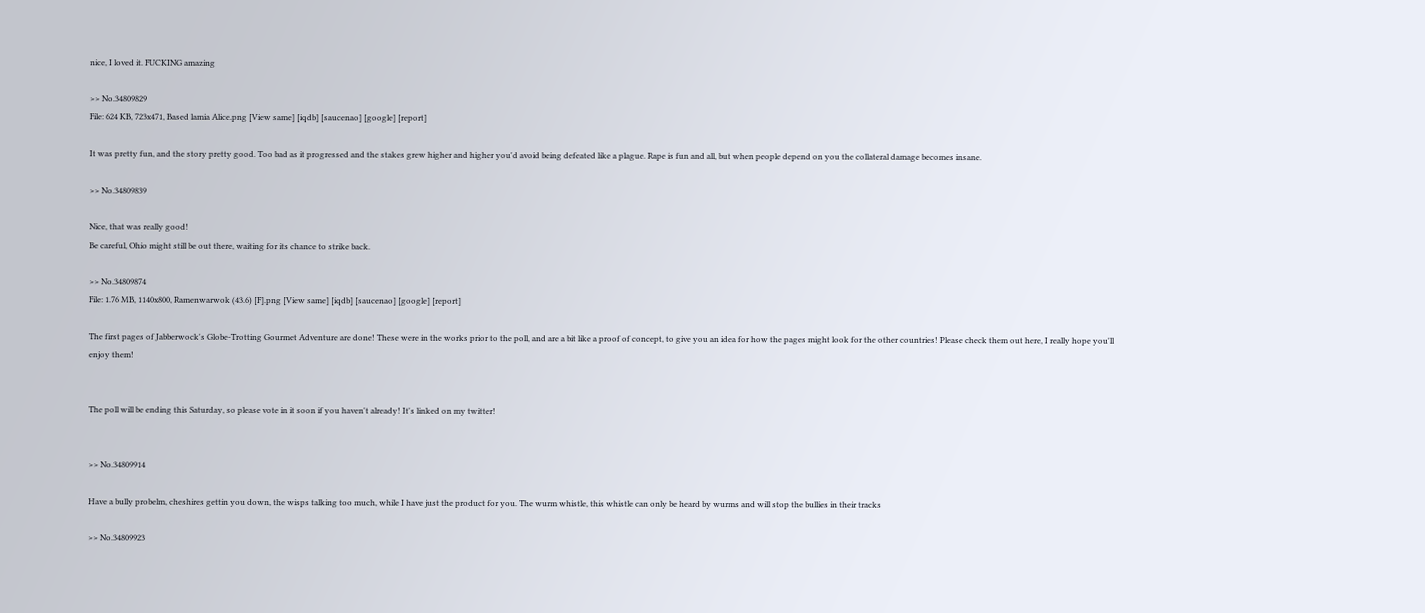nice, I loved it. FUCKING amazing

>> No.34809829
File: 624 KB, 723x471, Based lamia Alice.png [View same] [iqdb] [saucenao] [google] [report]

It was pretty fun, and the story pretty good. Too bad as it progressed and the stakes grew higher and higher you'd avoid being defeated like a plague. Rape is fun and all, but when people depend on you the collateral damage becomes insane.

>> No.34809839

Nice, that was really good!
Be careful, Ohio might still be out there, waiting for its chance to strike back.

>> No.34809874
File: 1.76 MB, 1140x800, Ramenwarwok (43.6) [F].png [View same] [iqdb] [saucenao] [google] [report]

The first pages of Jabberwock's Globe-Trotting Gourmet Adventure are done! These were in the works prior to the poll, and are a bit like a proof of concept, to give you an idea for how the pages might look for the other countries! Please check them out here, I really hope you'll enjoy them!


The poll will be ending this Saturday, so please vote in it soon if you haven't already! It's linked on my twitter!


>> No.34809914

Have a bully probelm, cheshires gettin you down, the wisps talking too much, while I have just the product for you. The wurm whistle, this whistle can only be heard by wurms and will stop the bullies in their tracks

>> No.34809923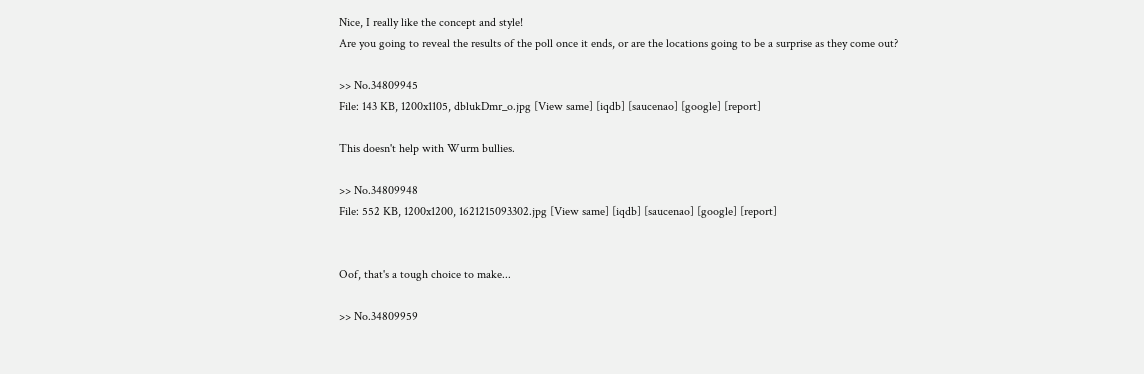Nice, I really like the concept and style!
Are you going to reveal the results of the poll once it ends, or are the locations going to be a surprise as they come out?

>> No.34809945
File: 143 KB, 1200x1105, dblukDmr_o.jpg [View same] [iqdb] [saucenao] [google] [report]

This doesn't help with Wurm bullies.

>> No.34809948
File: 552 KB, 1200x1200, 1621215093302.jpg [View same] [iqdb] [saucenao] [google] [report]


Oof, that's a tough choice to make...

>> No.34809959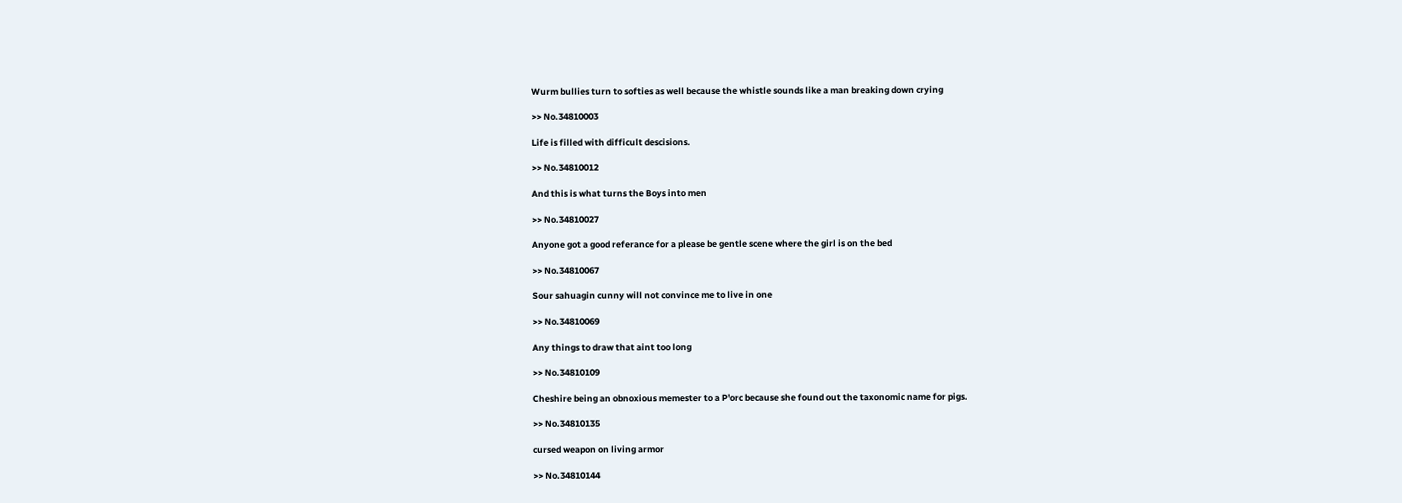Wurm bullies turn to softies as well because the whistle sounds like a man breaking down crying

>> No.34810003

Life is filled with difficult descisions.

>> No.34810012

And this is what turns the Boys into men

>> No.34810027

Anyone got a good referance for a please be gentle scene where the girl is on the bed

>> No.34810067

Sour sahuagin cunny will not convince me to live in one

>> No.34810069

Any things to draw that aint too long

>> No.34810109

Cheshire being an obnoxious memester to a P'orc because she found out the taxonomic name for pigs.

>> No.34810135

cursed weapon on living armor

>> No.34810144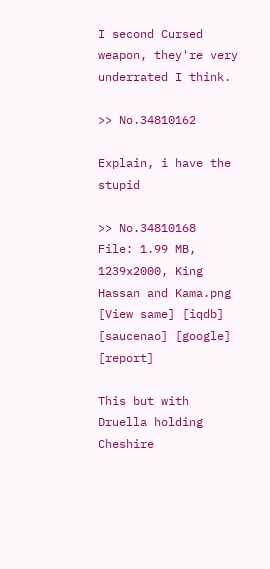I second Cursed weapon, they're very underrated I think.

>> No.34810162

Explain, i have the stupid

>> No.34810168
File: 1.99 MB, 1239x2000, King Hassan and Kama.png [View same] [iqdb] [saucenao] [google] [report]

This but with Druella holding Cheshire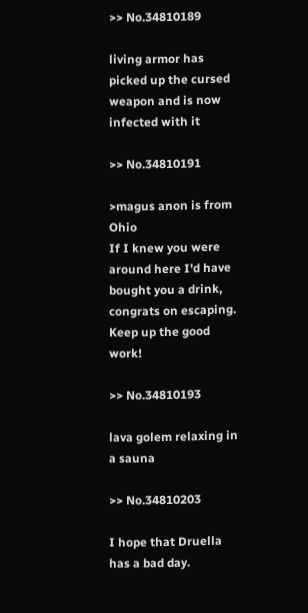>> No.34810189

living armor has picked up the cursed weapon and is now infected with it

>> No.34810191

>magus anon is from Ohio
If I knew you were around here I'd have bought you a drink, congrats on escaping. Keep up the good work!

>> No.34810193

lava golem relaxing in a sauna

>> No.34810203

I hope that Druella has a bad day.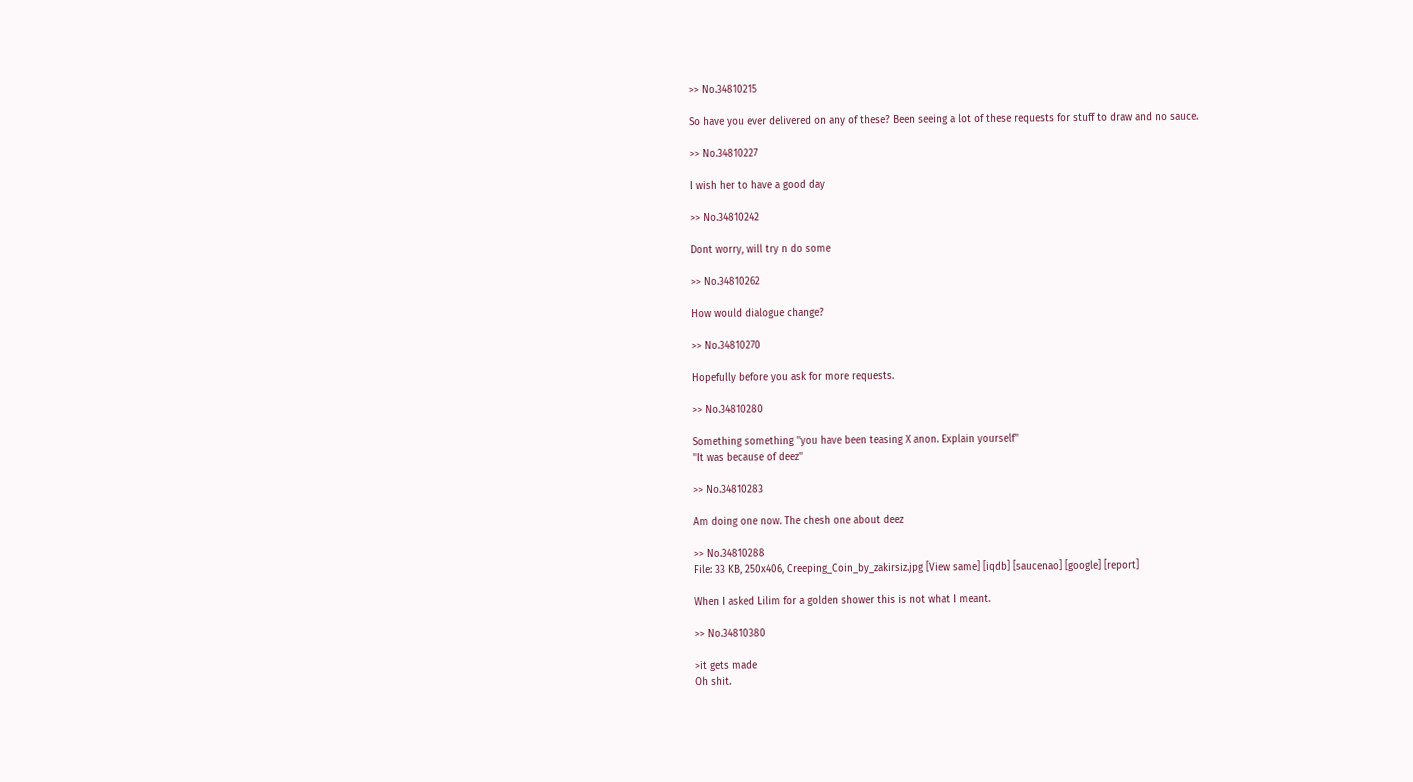>> No.34810215

So have you ever delivered on any of these? Been seeing a lot of these requests for stuff to draw and no sauce.

>> No.34810227

I wish her to have a good day

>> No.34810242

Dont worry, will try n do some

>> No.34810262

How would dialogue change?

>> No.34810270

Hopefully before you ask for more requests.

>> No.34810280

Something something ''you have been teasing X anon. Explain yourself''
''It was because of deez''

>> No.34810283

Am doing one now. The chesh one about deez

>> No.34810288
File: 33 KB, 250x406, Creeping_Coin_by_zakirsiz.jpg [View same] [iqdb] [saucenao] [google] [report]

When I asked Lilim for a golden shower this is not what I meant.

>> No.34810380

>it gets made
Oh shit.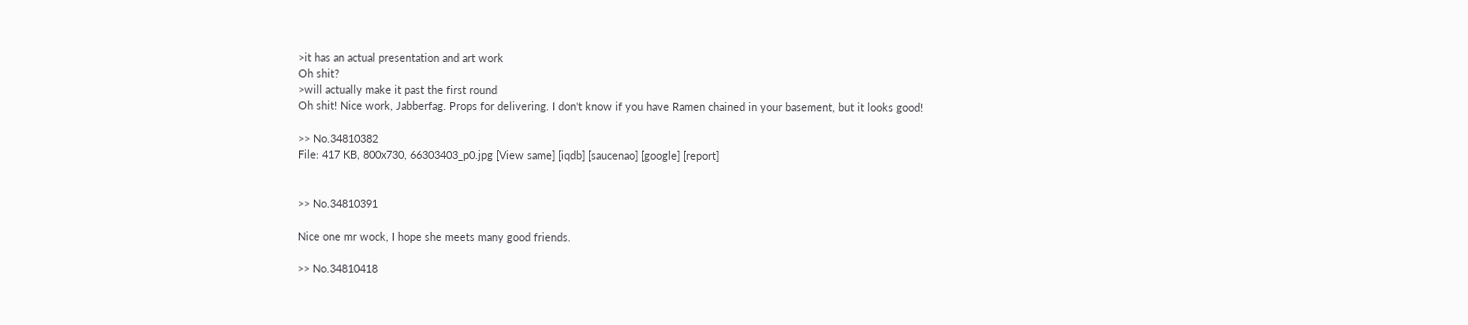>it has an actual presentation and art work
Oh shit?
>will actually make it past the first round
Oh shit! Nice work, Jabberfag. Props for delivering. I don't know if you have Ramen chained in your basement, but it looks good!

>> No.34810382
File: 417 KB, 800x730, 66303403_p0.jpg [View same] [iqdb] [saucenao] [google] [report]


>> No.34810391

Nice one mr wock, I hope she meets many good friends.

>> No.34810418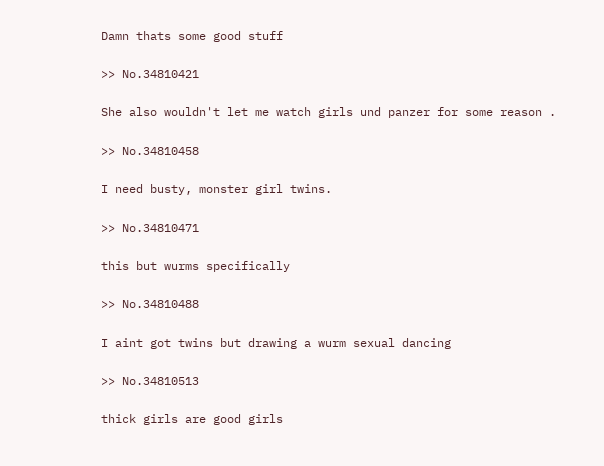Damn thats some good stuff

>> No.34810421

She also wouldn't let me watch girls und panzer for some reason .

>> No.34810458

I need busty, monster girl twins.

>> No.34810471

this but wurms specifically

>> No.34810488

I aint got twins but drawing a wurm sexual dancing

>> No.34810513

thick girls are good girls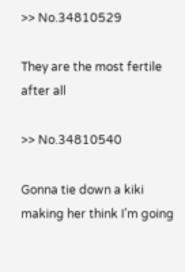>> No.34810529

They are the most fertile after all

>> No.34810540

Gonna tie down a kiki making her think I’m going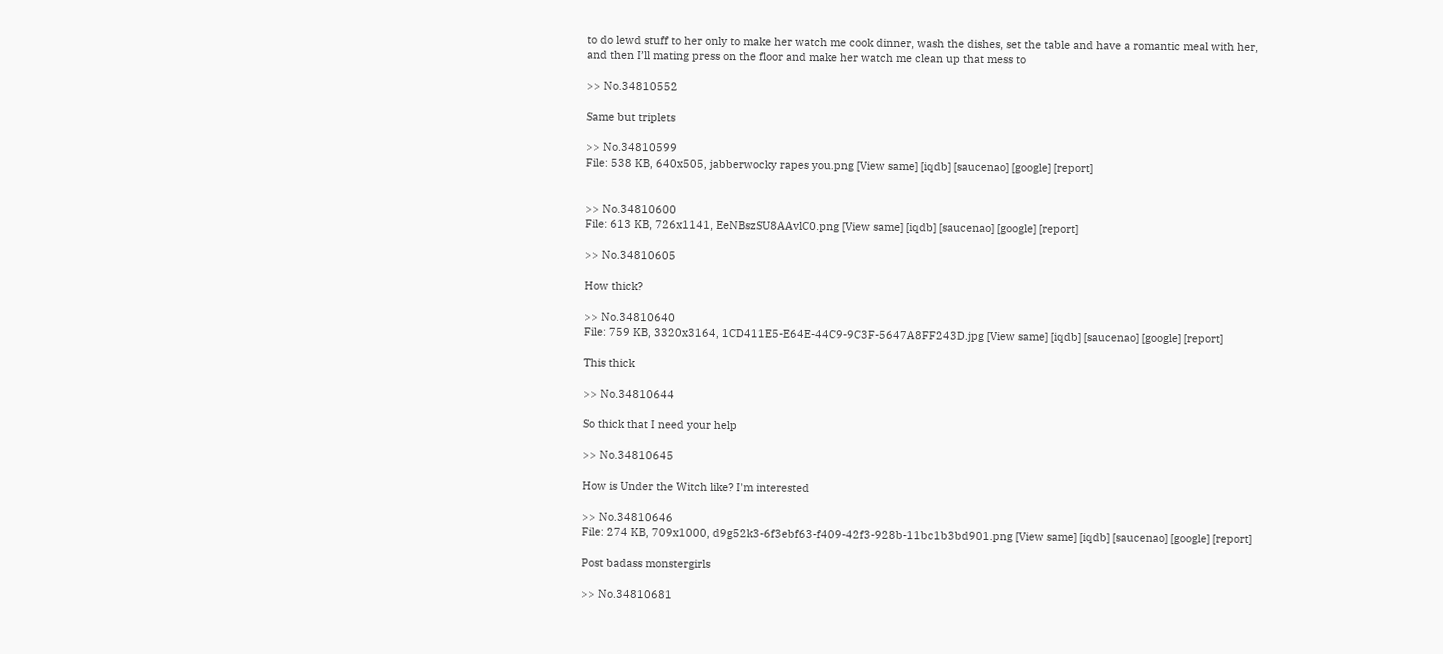to do lewd stuff to her only to make her watch me cook dinner, wash the dishes, set the table and have a romantic meal with her, and then I’ll mating press on the floor and make her watch me clean up that mess to

>> No.34810552

Same but triplets

>> No.34810599
File: 538 KB, 640x505, jabberwocky rapes you.png [View same] [iqdb] [saucenao] [google] [report]


>> No.34810600
File: 613 KB, 726x1141, EeNBszSU8AAvlC0.png [View same] [iqdb] [saucenao] [google] [report]

>> No.34810605

How thick?

>> No.34810640
File: 759 KB, 3320x3164, 1CD411E5-E64E-44C9-9C3F-5647A8FF243D.jpg [View same] [iqdb] [saucenao] [google] [report]

This thick

>> No.34810644

So thick that I need your help

>> No.34810645

How is Under the Witch like? I'm interested

>> No.34810646
File: 274 KB, 709x1000, d9g52k3-6f3ebf63-f409-42f3-928b-11bc1b3bd901.png [View same] [iqdb] [saucenao] [google] [report]

Post badass monstergirls

>> No.34810681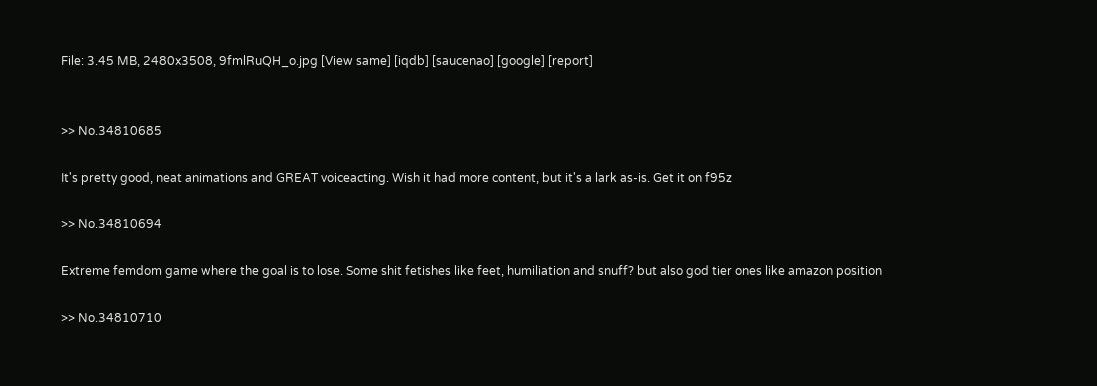File: 3.45 MB, 2480x3508, 9fmlRuQH_o.jpg [View same] [iqdb] [saucenao] [google] [report]


>> No.34810685

It's pretty good, neat animations and GREAT voiceacting. Wish it had more content, but it's a lark as-is. Get it on f95z

>> No.34810694

Extreme femdom game where the goal is to lose. Some shit fetishes like feet, humiliation and snuff? but also god tier ones like amazon position

>> No.34810710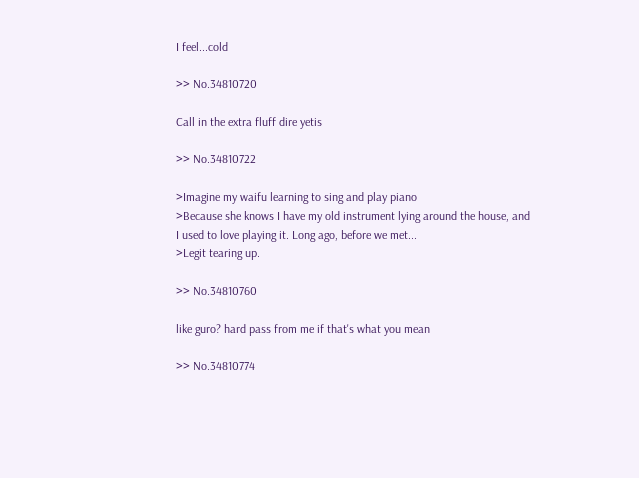I feel...cold

>> No.34810720

Call in the extra fluff dire yetis

>> No.34810722

>Imagine my waifu learning to sing and play piano
>Because she knows I have my old instrument lying around the house, and I used to love playing it. Long ago, before we met...
>Legit tearing up.

>> No.34810760

like guro? hard pass from me if that's what you mean

>> No.34810774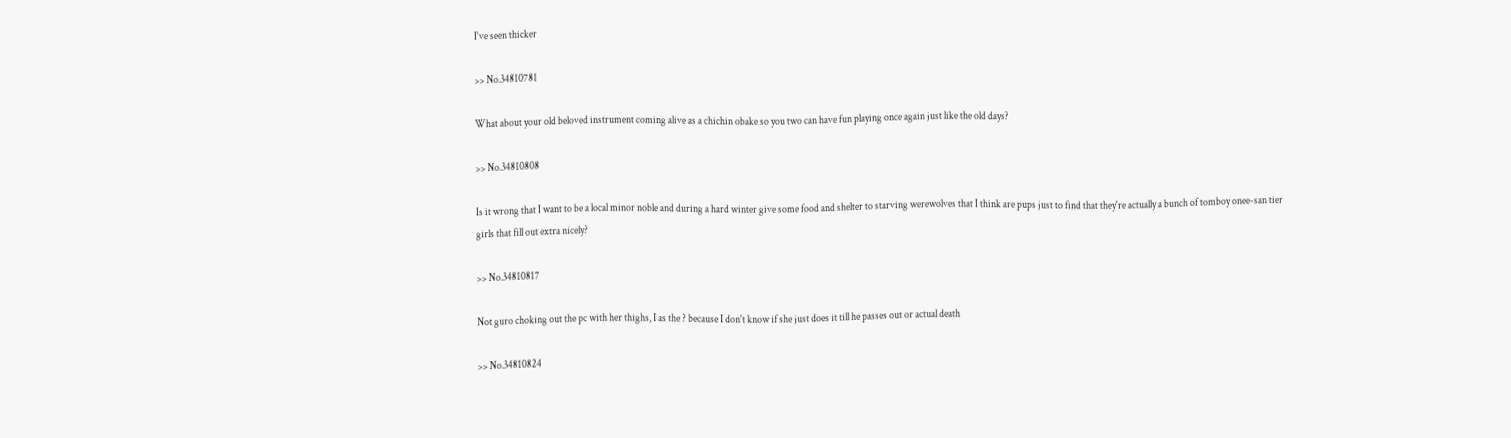I've seen thicker

>> No.34810781

What about your old beloved instrument coming alive as a chichin obake so you two can have fun playing once again just like the old days?

>> No.34810808

Is it wrong that I want to be a local minor noble and during a hard winter give some food and shelter to starving werewolves that I think are pups just to find that they're actually a bunch of tomboy onee-san tier girls that fill out extra nicely?

>> No.34810817

Not guro choking out the pc with her thighs, I as the ? because I don't know if she just does it till he passes out or actual death

>> No.34810824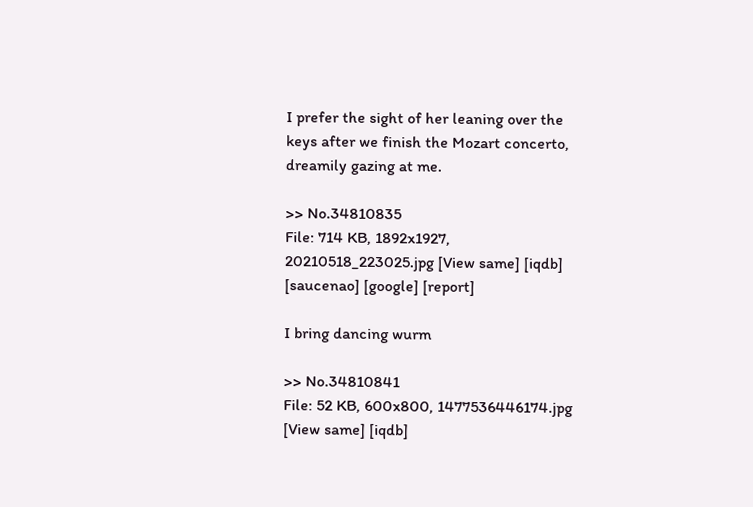I prefer the sight of her leaning over the keys after we finish the Mozart concerto, dreamily gazing at me.

>> No.34810835
File: 714 KB, 1892x1927, 20210518_223025.jpg [View same] [iqdb] [saucenao] [google] [report]

I bring dancing wurm

>> No.34810841
File: 52 KB, 600x800, 1477536446174.jpg [View same] [iqdb]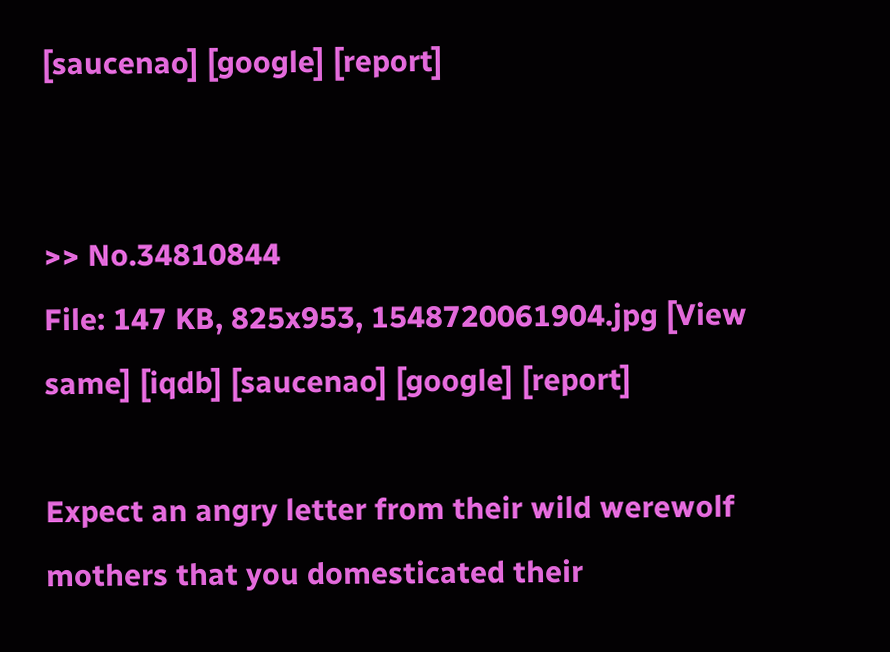[saucenao] [google] [report]


>> No.34810844
File: 147 KB, 825x953, 1548720061904.jpg [View same] [iqdb] [saucenao] [google] [report]

Expect an angry letter from their wild werewolf mothers that you domesticated their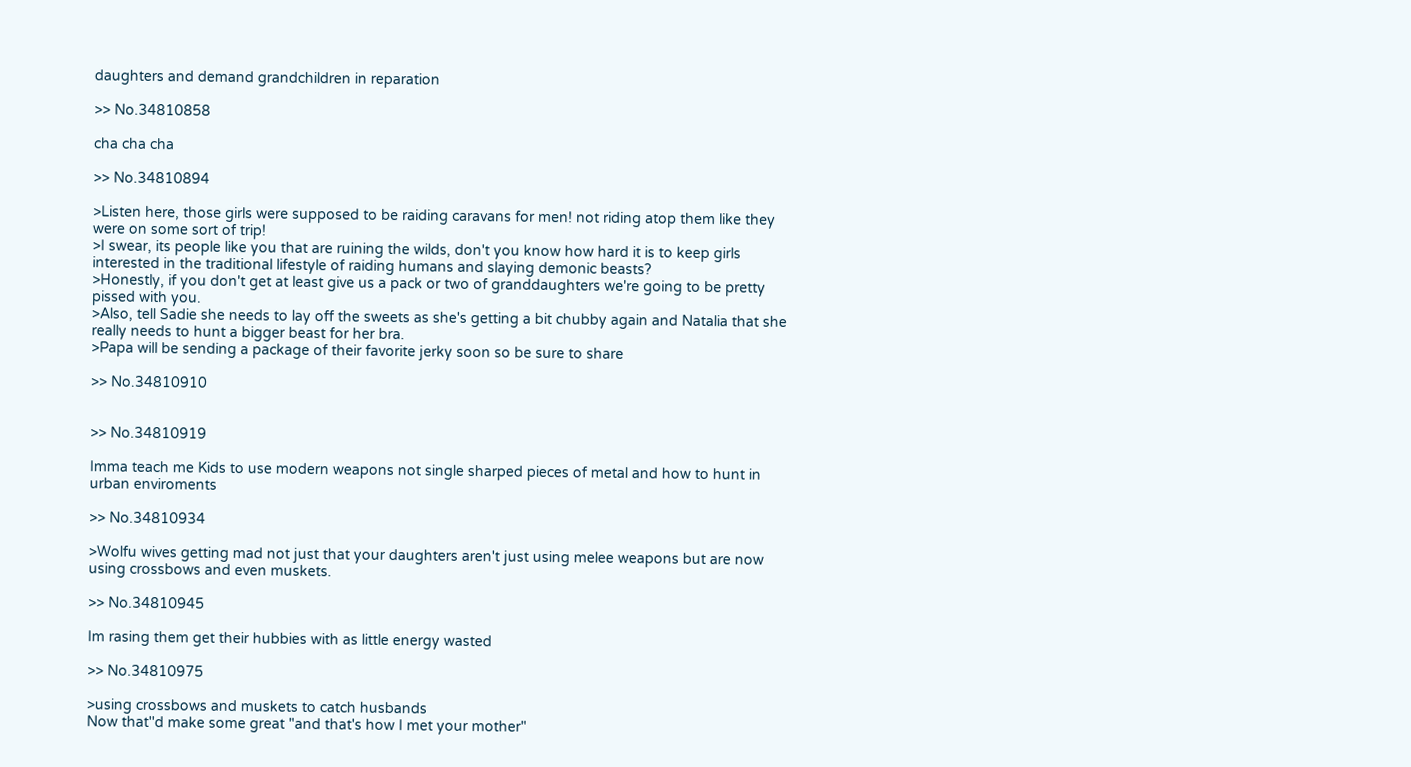daughters and demand grandchildren in reparation

>> No.34810858

cha cha cha

>> No.34810894

>Listen here, those girls were supposed to be raiding caravans for men! not riding atop them like they were on some sort of trip!
>I swear, its people like you that are ruining the wilds, don't you know how hard it is to keep girls interested in the traditional lifestyle of raiding humans and slaying demonic beasts?
>Honestly, if you don't get at least give us a pack or two of granddaughters we're going to be pretty pissed with you.
>Also, tell Sadie she needs to lay off the sweets as she's getting a bit chubby again and Natalia that she really needs to hunt a bigger beast for her bra.
>Papa will be sending a package of their favorite jerky soon so be sure to share

>> No.34810910


>> No.34810919

Imma teach me Kids to use modern weapons not single sharped pieces of metal and how to hunt in urban enviroments

>> No.34810934

>Wolfu wives getting mad not just that your daughters aren't just using melee weapons but are now using crossbows and even muskets.

>> No.34810945

Im rasing them get their hubbies with as little energy wasted

>> No.34810975

>using crossbows and muskets to catch husbands
Now that''d make some great "and that's how I met your mother"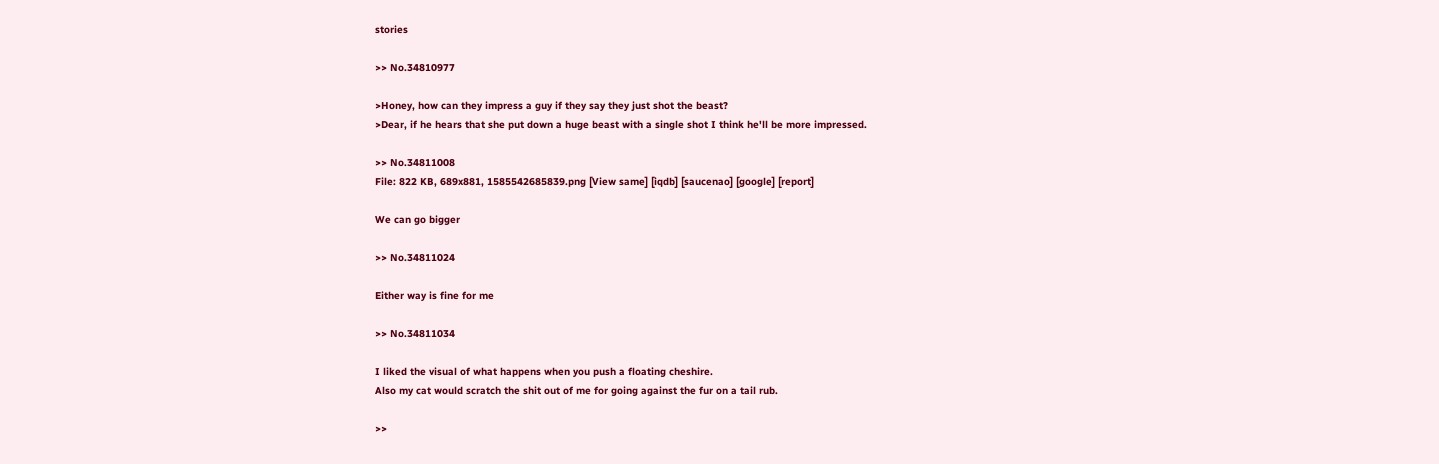stories

>> No.34810977

>Honey, how can they impress a guy if they say they just shot the beast?
>Dear, if he hears that she put down a huge beast with a single shot I think he'll be more impressed.

>> No.34811008
File: 822 KB, 689x881, 1585542685839.png [View same] [iqdb] [saucenao] [google] [report]

We can go bigger

>> No.34811024

Either way is fine for me

>> No.34811034

I liked the visual of what happens when you push a floating cheshire.
Also my cat would scratch the shit out of me for going against the fur on a tail rub.

>>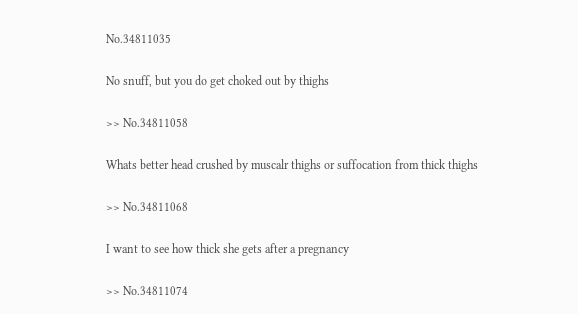No.34811035

No snuff, but you do get choked out by thighs

>> No.34811058

Whats better head crushed by muscalr thighs or suffocation from thick thighs

>> No.34811068

I want to see how thick she gets after a pregnancy

>> No.34811074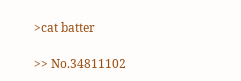>cat batter

>> No.34811102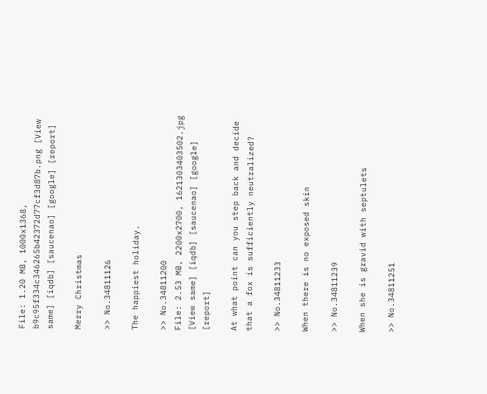File: 1.20 MB, 1000x1368, b9c95f334c346265b42372d77cf3d87b.png [View same] [iqdb] [saucenao] [google] [report]

Merry Christmas

>> No.34811126

The happiest holiday.

>> No.34811200
File: 2.53 MB, 2200x2700, 1621303403502.jpg [View same] [iqdb] [saucenao] [google] [report]

At what point can you step back and decide that a fox is sufficiently neutralized?

>> No.34811233

When there is no exposed skin

>> No.34811239

When she is gravid with septulets

>> No.34811251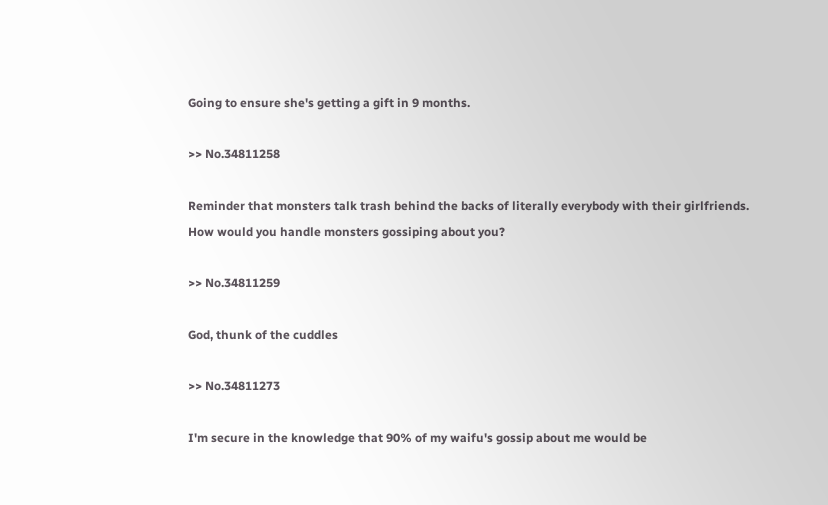Going to ensure she's getting a gift in 9 months.

>> No.34811258

Reminder that monsters talk trash behind the backs of literally everybody with their girlfriends.
How would you handle monsters gossiping about you?

>> No.34811259

God, thunk of the cuddles

>> No.34811273

I'm secure in the knowledge that 90% of my waifu's gossip about me would be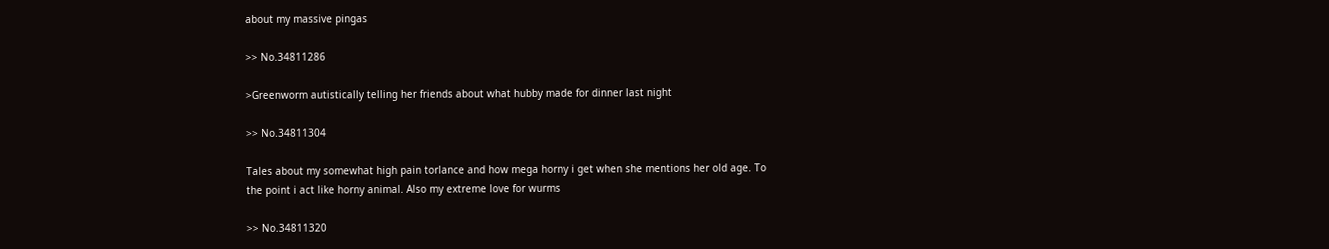about my massive pingas

>> No.34811286

>Greenworm autistically telling her friends about what hubby made for dinner last night

>> No.34811304

Tales about my somewhat high pain torlance and how mega horny i get when she mentions her old age. To the point i act like horny animal. Also my extreme love for wurms

>> No.34811320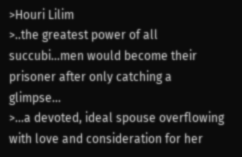>Houri Lilim
>..the greatest power of all succubi...men would become their prisoner after only catching a glimpse...
>...a devoted, ideal spouse overflowing with love and consideration for her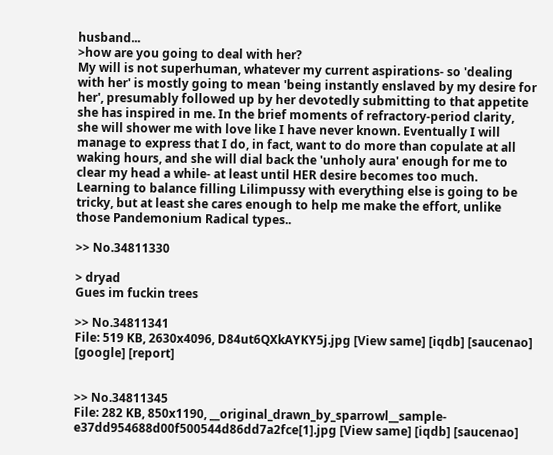husband...
>how are you going to deal with her?
My will is not superhuman, whatever my current aspirations- so 'dealing with her' is mostly going to mean 'being instantly enslaved by my desire for her', presumably followed up by her devotedly submitting to that appetite she has inspired in me. In the brief moments of refractory-period clarity, she will shower me with love like I have never known. Eventually I will manage to express that I do, in fact, want to do more than copulate at all waking hours, and she will dial back the 'unholy aura' enough for me to clear my head a while- at least until HER desire becomes too much.
Learning to balance filling Lilimpussy with everything else is going to be tricky, but at least she cares enough to help me make the effort, unlike those Pandemonium Radical types..

>> No.34811330

> dryad
Gues im fuckin trees

>> No.34811341
File: 519 KB, 2630x4096, D84ut6QXkAYKY5j.jpg [View same] [iqdb] [saucenao] [google] [report]


>> No.34811345
File: 282 KB, 850x1190, __original_drawn_by_sparrowl__sample-e37dd954688d00f500544d86dd7a2fce[1].jpg [View same] [iqdb] [saucenao]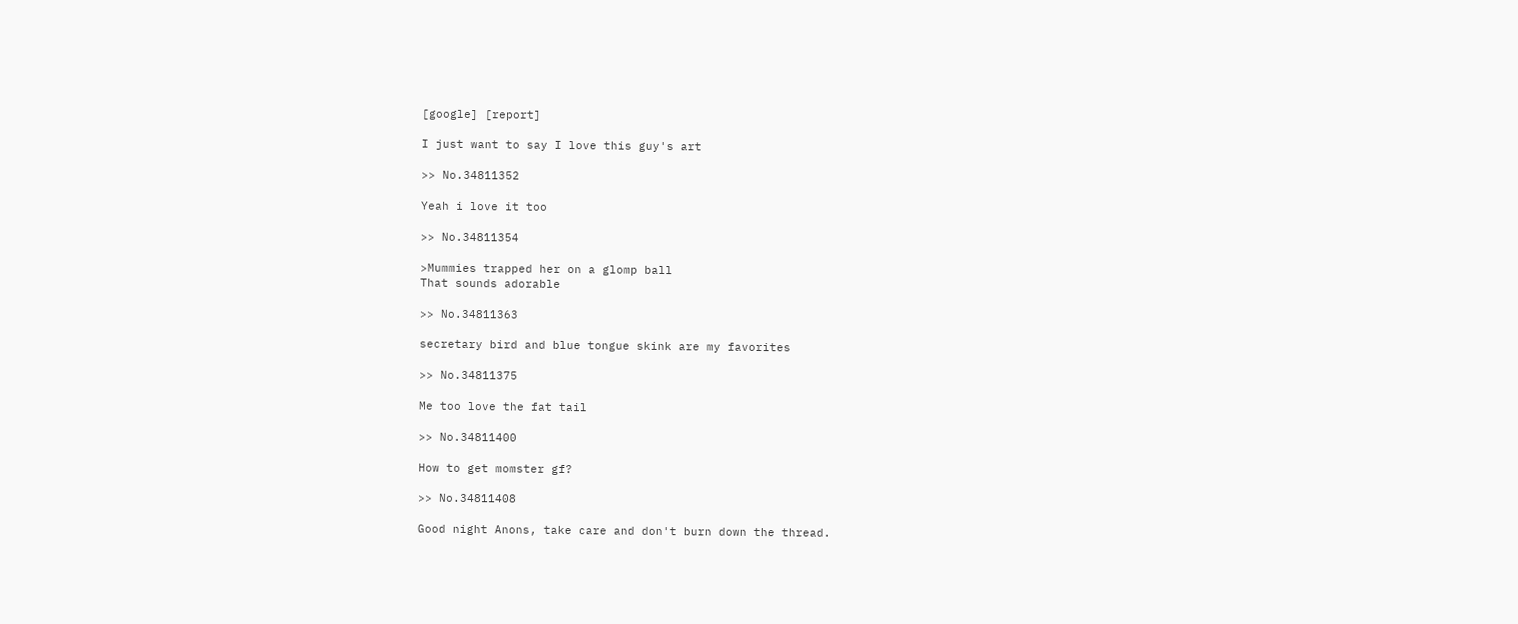[google] [report]

I just want to say I love this guy's art

>> No.34811352

Yeah i love it too

>> No.34811354

>Mummies trapped her on a glomp ball
That sounds adorable

>> No.34811363

secretary bird and blue tongue skink are my favorites

>> No.34811375

Me too love the fat tail

>> No.34811400

How to get momster gf?

>> No.34811408

Good night Anons, take care and don't burn down the thread.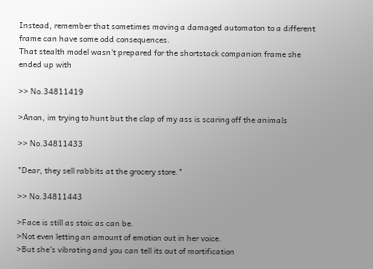Instead, remember that sometimes moving a damaged automaton to a different frame can have some odd consequences.
That stealth model wasn't prepared for the shortstack companion frame she ended up with

>> No.34811419

>Anon, im trying to hunt but the clap of my ass is scaring off the animals

>> No.34811433

"Dear, they sell rabbits at the grocery store."

>> No.34811443

>Face is still as stoic as can be.
>Not even letting an amount of emotion out in her voice.
>But she's vibrating and you can tell its out of mortification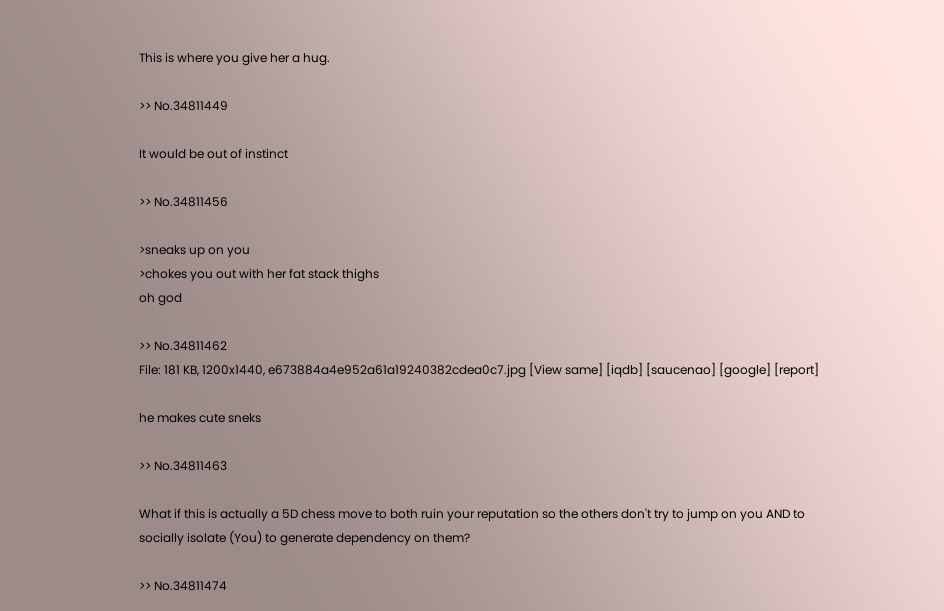This is where you give her a hug.

>> No.34811449

It would be out of instinct

>> No.34811456

>sneaks up on you
>chokes you out with her fat stack thighs
oh god

>> No.34811462
File: 181 KB, 1200x1440, e673884a4e952a61a19240382cdea0c7.jpg [View same] [iqdb] [saucenao] [google] [report]

he makes cute sneks

>> No.34811463

What if this is actually a 5D chess move to both ruin your reputation so the others don't try to jump on you AND to socially isolate (You) to generate dependency on them?

>> No.34811474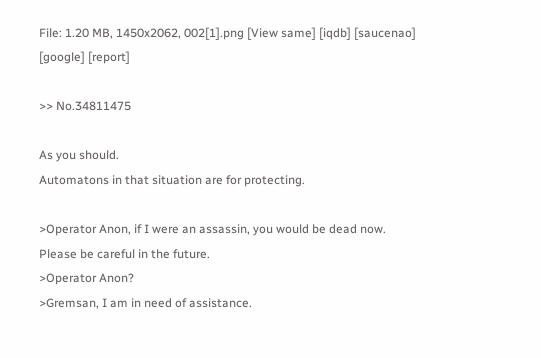File: 1.20 MB, 1450x2062, 002[1].png [View same] [iqdb] [saucenao] [google] [report]

>> No.34811475

As you should.
Automatons in that situation are for protecting.

>Operator Anon, if I were an assassin, you would be dead now. Please be careful in the future.
>Operator Anon?
>Gremsan, I am in need of assistance.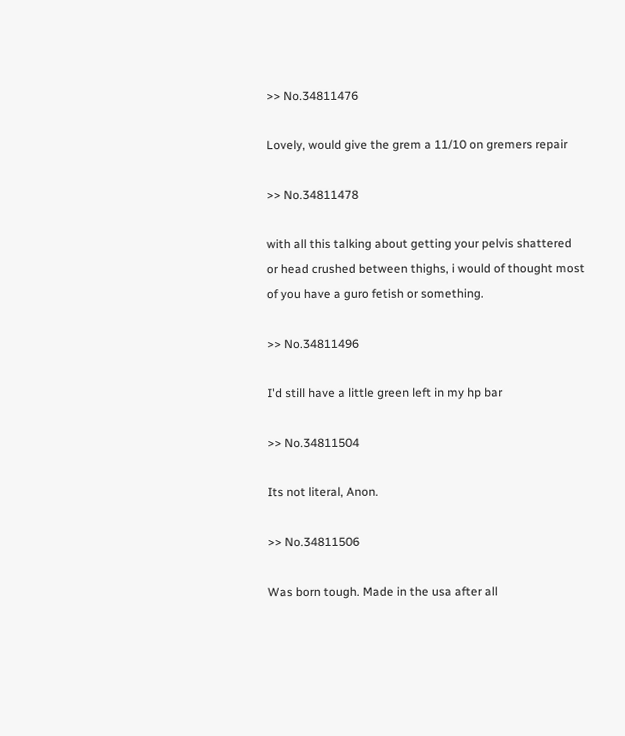>> No.34811476

Lovely, would give the grem a 11/10 on gremers repair

>> No.34811478

with all this talking about getting your pelvis shattered or head crushed between thighs, i would of thought most of you have a guro fetish or something.

>> No.34811496

I'd still have a little green left in my hp bar

>> No.34811504

Its not literal, Anon.

>> No.34811506

Was born tough. Made in the usa after all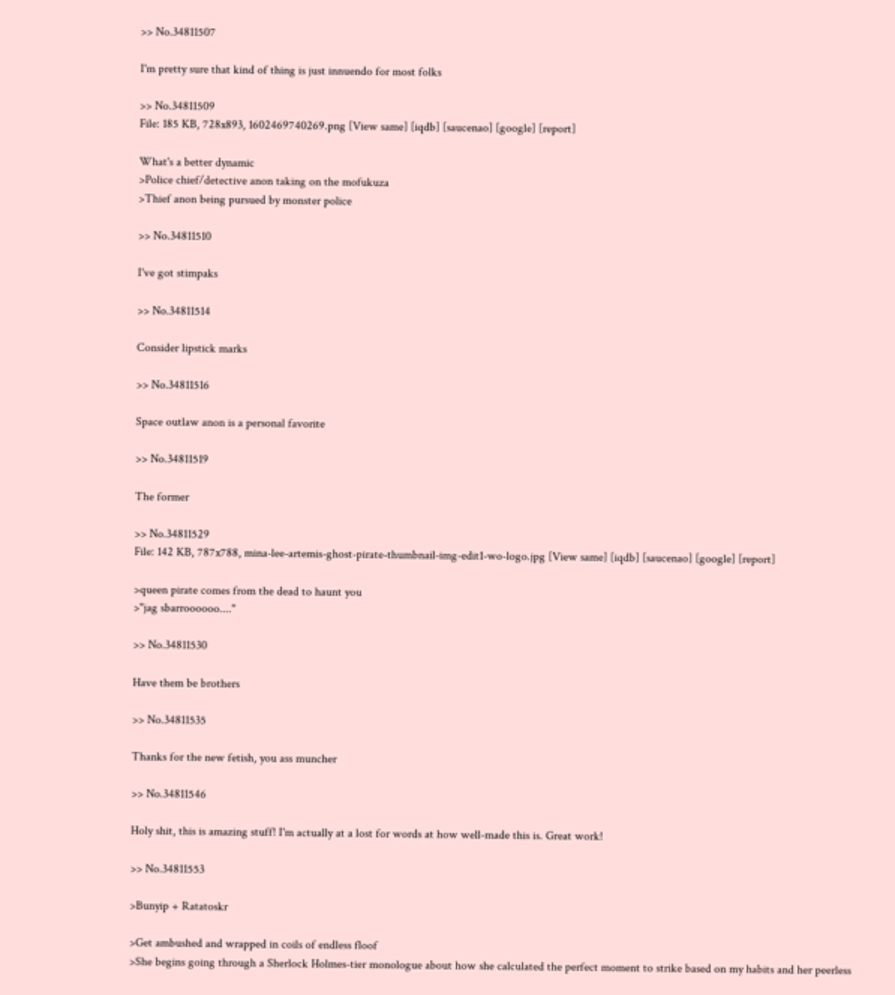>> No.34811507

I'm pretty sure that kind of thing is just innuendo for most folks

>> No.34811509
File: 185 KB, 728x893, 1602469740269.png [View same] [iqdb] [saucenao] [google] [report]

What's a better dynamic
>Police chief/detective anon taking on the mofukuza
>Thief anon being pursued by monster police

>> No.34811510

I've got stimpaks

>> No.34811514

Consider lipstick marks

>> No.34811516

Space outlaw anon is a personal favorite

>> No.34811519

The former

>> No.34811529
File: 142 KB, 787x788, mina-lee-artemis-ghost-pirate-thumbnail-img-edit1-wo-logo.jpg [View same] [iqdb] [saucenao] [google] [report]

>queen pirate comes from the dead to haunt you
>"jag sbarroooooo...."

>> No.34811530

Have them be brothers

>> No.34811535

Thanks for the new fetish, you ass muncher

>> No.34811546

Holy shit, this is amazing stuff! I'm actually at a lost for words at how well-made this is. Great work!

>> No.34811553

>Bunyip + Ratatoskr

>Get ambushed and wrapped in coils of endless floof
>She begins going through a Sherlock Holmes-tier monologue about how she calculated the perfect moment to strike based on my habits and her peerless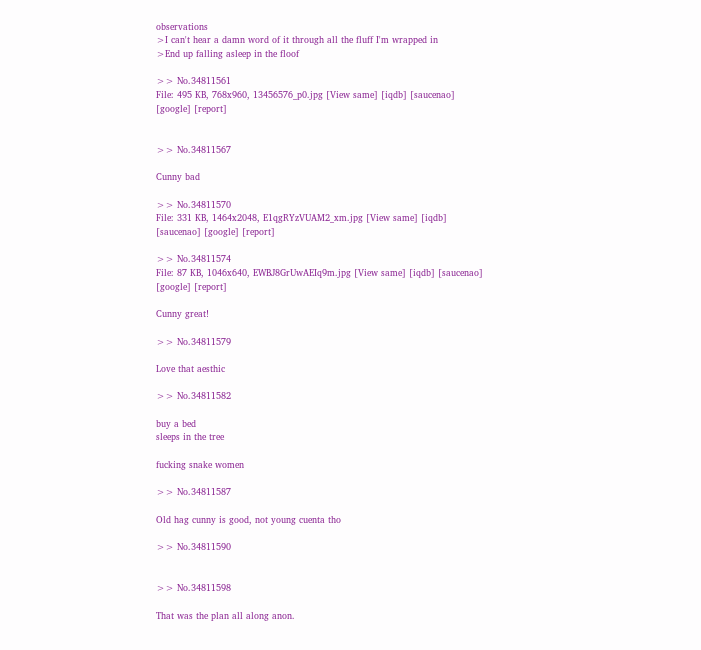observations
>I can't hear a damn word of it through all the fluff I'm wrapped in
>End up falling asleep in the floof

>> No.34811561
File: 495 KB, 768x960, 13456576_p0.jpg [View same] [iqdb] [saucenao] [google] [report]


>> No.34811567

Cunny bad

>> No.34811570
File: 331 KB, 1464x2048, E1qgRYzVUAM2_xm.jpg [View same] [iqdb] [saucenao] [google] [report]

>> No.34811574
File: 87 KB, 1046x640, EWBJ8GrUwAEIq9m.jpg [View same] [iqdb] [saucenao] [google] [report]

Cunny great!

>> No.34811579

Love that aesthic

>> No.34811582

buy a bed
sleeps in the tree

fucking snake women

>> No.34811587

Old hag cunny is good, not young cuenta tho

>> No.34811590


>> No.34811598

That was the plan all along anon.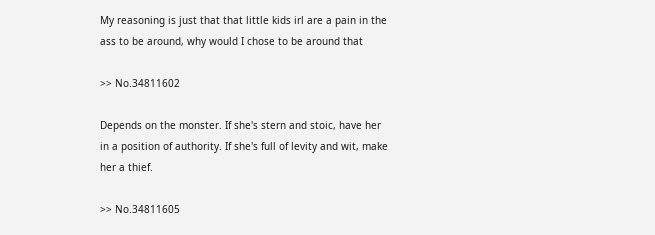My reasoning is just that that little kids irl are a pain in the ass to be around, why would I chose to be around that

>> No.34811602

Depends on the monster. If she's stern and stoic, have her in a position of authority. If she's full of levity and wit, make her a thief.

>> No.34811605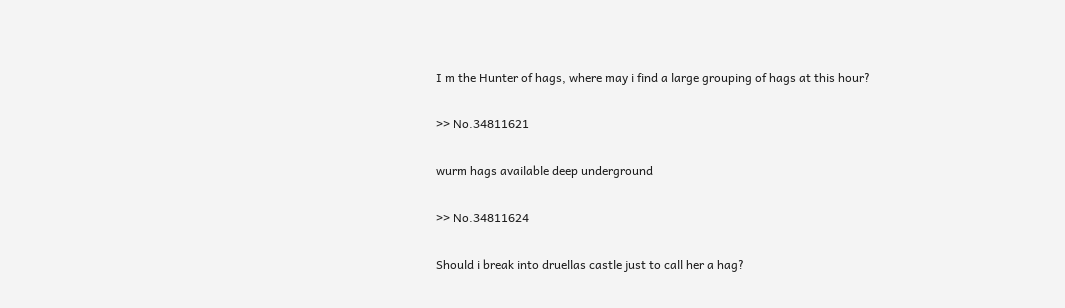I m the Hunter of hags, where may i find a large grouping of hags at this hour?

>> No.34811621

wurm hags available deep underground

>> No.34811624

Should i break into druellas castle just to call her a hag?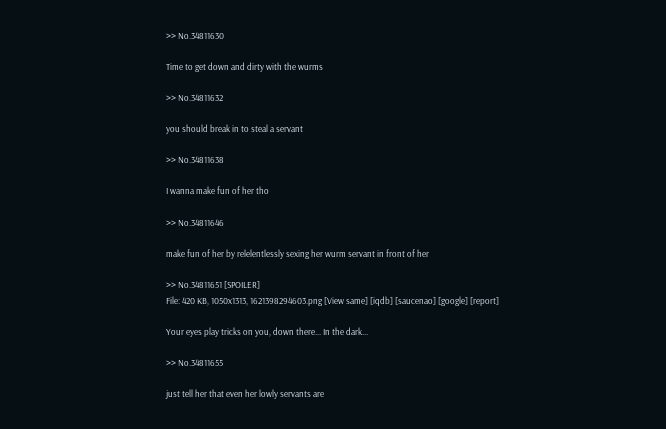>> No.34811630

Time to get down and dirty with the wurms

>> No.34811632

you should break in to steal a servant

>> No.34811638

I wanna make fun of her tho

>> No.34811646

make fun of her by relelentlessly sexing her wurm servant in front of her

>> No.34811651 [SPOILER]
File: 420 KB, 1050x1313, 1621398294603.png [View same] [iqdb] [saucenao] [google] [report]

Your eyes play tricks on you, down there... In the dark...

>> No.34811655

just tell her that even her lowly servants are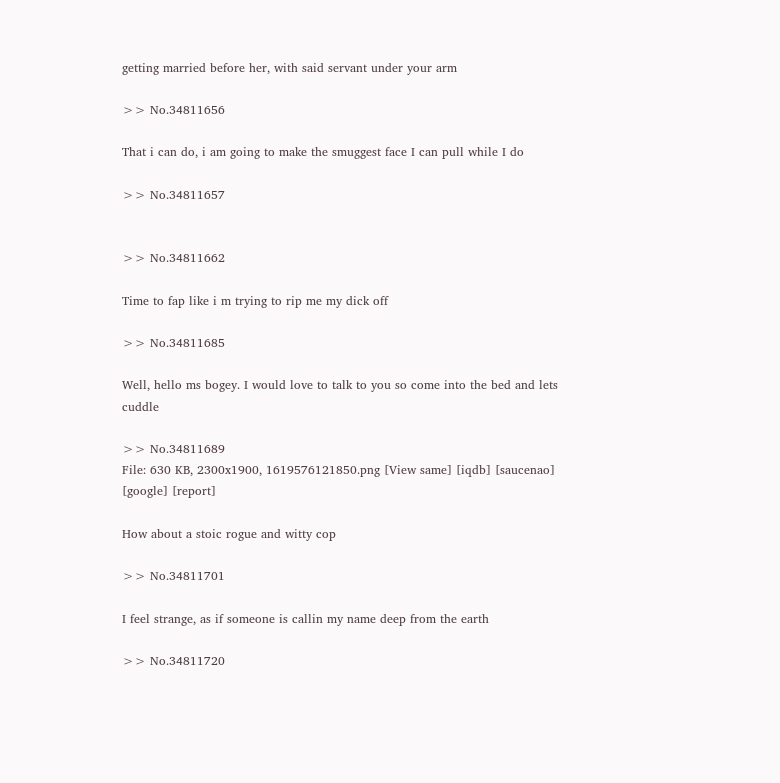getting married before her, with said servant under your arm

>> No.34811656

That i can do, i am going to make the smuggest face I can pull while I do

>> No.34811657


>> No.34811662

Time to fap like i m trying to rip me my dick off

>> No.34811685

Well, hello ms bogey. I would love to talk to you so come into the bed and lets cuddle

>> No.34811689
File: 630 KB, 2300x1900, 1619576121850.png [View same] [iqdb] [saucenao] [google] [report]

How about a stoic rogue and witty cop

>> No.34811701

I feel strange, as if someone is callin my name deep from the earth

>> No.34811720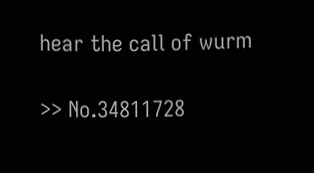hear the call of wurm

>> No.34811728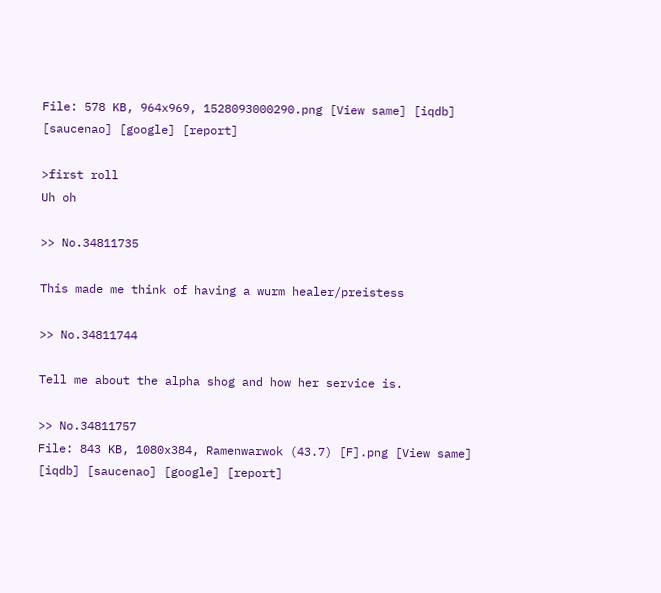File: 578 KB, 964x969, 1528093000290.png [View same] [iqdb] [saucenao] [google] [report]

>first roll
Uh oh

>> No.34811735

This made me think of having a wurm healer/preistess

>> No.34811744

Tell me about the alpha shog and how her service is.

>> No.34811757
File: 843 KB, 1080x384, Ramenwarwok (43.7) [F].png [View same] [iqdb] [saucenao] [google] [report]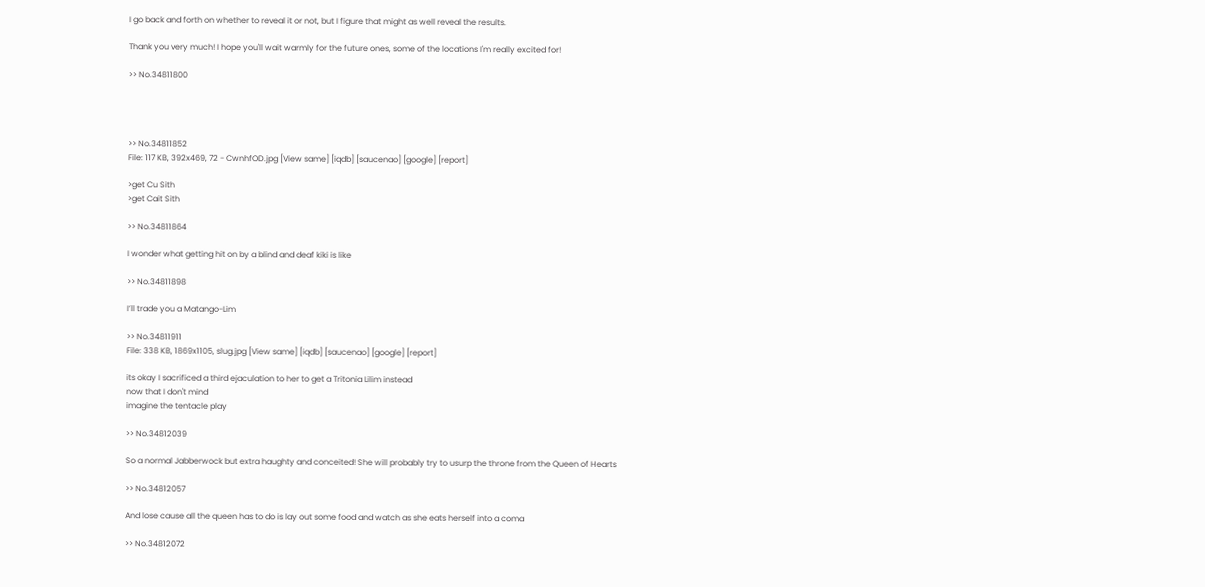I go back and forth on whether to reveal it or not, but I figure that might as well reveal the results.

Thank you very much! I hope you'll wait warmly for the future ones, some of the locations I'm really excited for!

>> No.34811800




>> No.34811852
File: 117 KB, 392x469, 72 - CwnhfOD.jpg [View same] [iqdb] [saucenao] [google] [report]

>get Cu Sith
>get Cait Sith

>> No.34811864

I wonder what getting hit on by a blind and deaf kiki is like

>> No.34811898

I’ll trade you a Matango-Lim

>> No.34811911
File: 338 KB, 1869x1105, slug.jpg [View same] [iqdb] [saucenao] [google] [report]

its okay I sacrificed a third ejaculation to her to get a Tritonia Lilim instead
now that I don't mind
imagine the tentacle play

>> No.34812039

So a normal Jabberwock but extra haughty and conceited! She will probably try to usurp the throne from the Queen of Hearts

>> No.34812057

And lose cause all the queen has to do is lay out some food and watch as she eats herself into a coma

>> No.34812072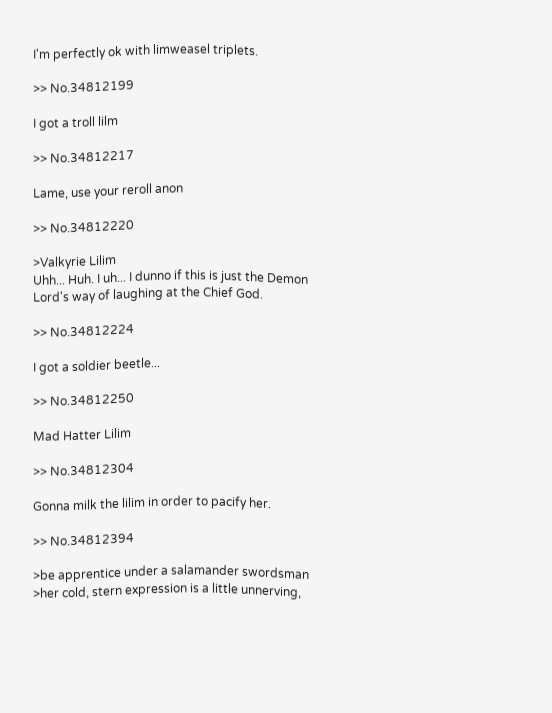I'm perfectly ok with limweasel triplets.

>> No.34812199

I got a troll lilm

>> No.34812217

Lame, use your reroll anon

>> No.34812220

>Valkyrie Lilim
Uhh... Huh. I uh... I dunno if this is just the Demon Lord's way of laughing at the Chief God.

>> No.34812224

I got a soldier beetle...

>> No.34812250

Mad Hatter Lilim

>> No.34812304

Gonna milk the lilim in order to pacify her.

>> No.34812394

>be apprentice under a salamander swordsman
>her cold, stern expression is a little unnerving,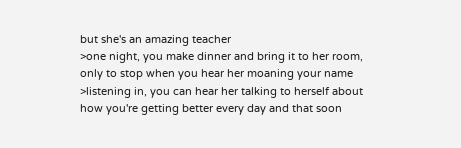but she's an amazing teacher
>one night, you make dinner and bring it to her room, only to stop when you hear her moaning your name
>listening in, you can hear her talking to herself about how you're getting better every day and that soon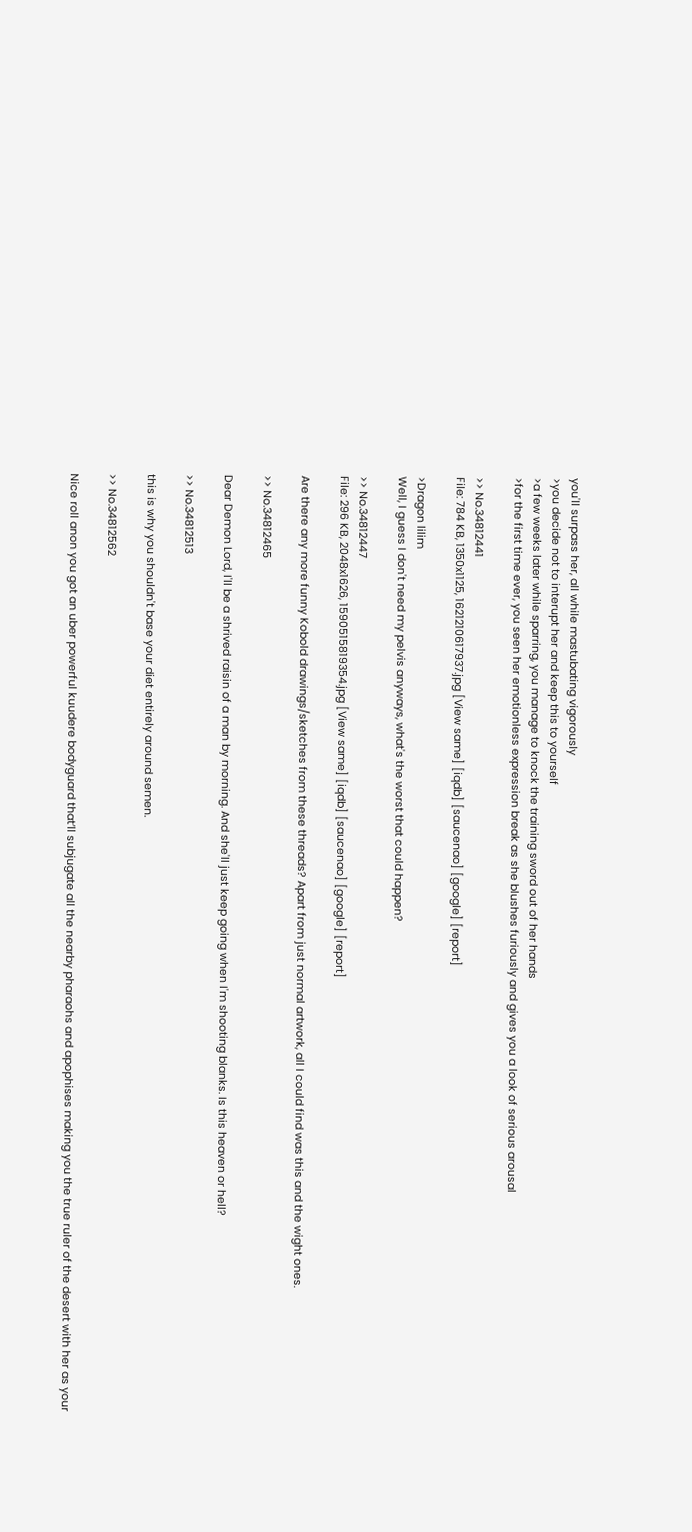you'll surpass her, all while mastubating vigorously
>you decide not to interupt her and keep this to yourself
>a few weeks later while sparring, you manage to knock the training sword out of her hands
>for the first time ever, you seen her emotionless expression break as she blushes furiously and gives you a look of serious arousal

>> No.34812441
File: 784 KB, 1350x1125, 1621210617937.jpg [View same] [iqdb] [saucenao] [google] [report]

>Dragon lilim
Well, I guess I don't need my pelvis anyways, what's the worst that could happen?

>> No.34812447
File: 296 KB, 2048x1626, 1590515819354.jpg [View same] [iqdb] [saucenao] [google] [report]

Are there any more funny Kobold drawings/sketches from these threads? Apart from just normal artwork, all I could find was this and the wight ones.

>> No.34812465

Dear Demon Lord, I'll be a shrived raisin of a man by morning. And she'll just keep going when I'm shooting blanks. Is this heaven or hell?

>> No.34812513

this is why you shouldn't base your diet entirely around semen.

>> No.34812562

Nice roll anon you got an uber powerful kuudere bodyguard that’ll subjugate all the nearby pharaohs and apophises making you the true ruler of the desert with her as your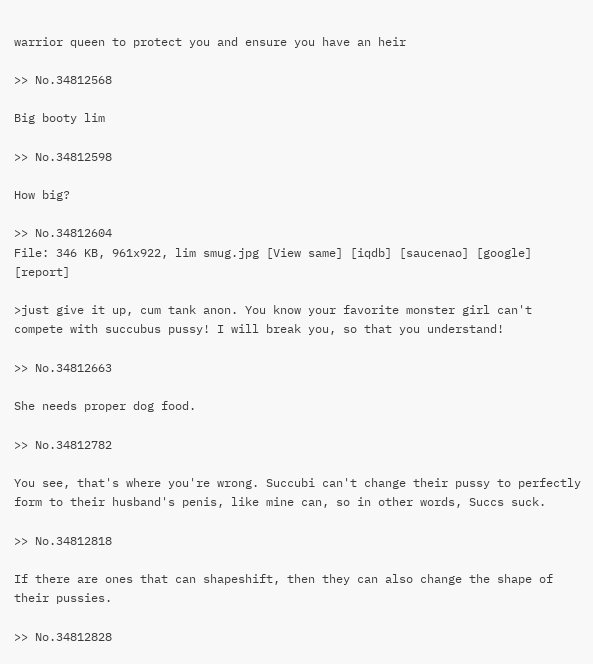warrior queen to protect you and ensure you have an heir

>> No.34812568

Big booty lim

>> No.34812598

How big?

>> No.34812604
File: 346 KB, 961x922, lim smug.jpg [View same] [iqdb] [saucenao] [google] [report]

>just give it up, cum tank anon. You know your favorite monster girl can't compete with succubus pussy! I will break you, so that you understand!

>> No.34812663

She needs proper dog food.

>> No.34812782

You see, that's where you're wrong. Succubi can't change their pussy to perfectly form to their husband's penis, like mine can, so in other words, Succs suck.

>> No.34812818

If there are ones that can shapeshift, then they can also change the shape of their pussies.

>> No.34812828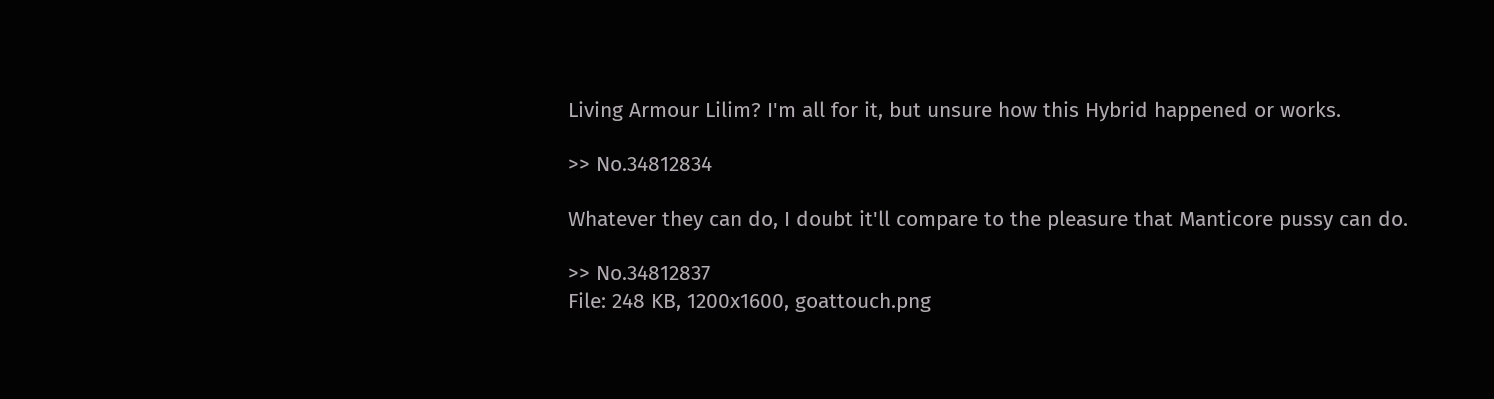Living Armour Lilim? I'm all for it, but unsure how this Hybrid happened or works.

>> No.34812834

Whatever they can do, I doubt it'll compare to the pleasure that Manticore pussy can do.

>> No.34812837
File: 248 KB, 1200x1600, goattouch.png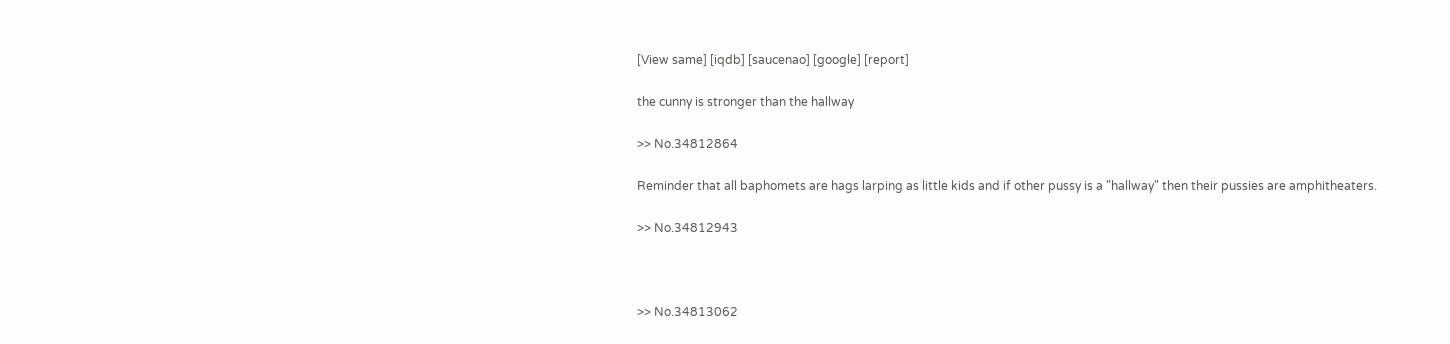[View same] [iqdb] [saucenao] [google] [report]

the cunny is stronger than the hallway

>> No.34812864

Reminder that all baphomets are hags larping as little kids and if other pussy is a "hallway" then their pussies are amphitheaters.

>> No.34812943



>> No.34813062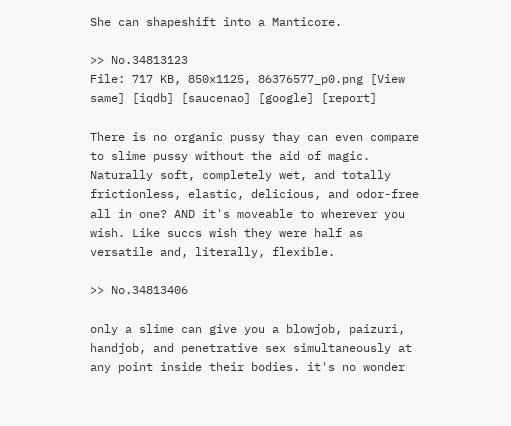She can shapeshift into a Manticore.

>> No.34813123
File: 717 KB, 850x1125, 86376577_p0.png [View same] [iqdb] [saucenao] [google] [report]

There is no organic pussy thay can even compare to slime pussy without the aid of magic. Naturally soft, completely wet, and totally frictionless, elastic, delicious, and odor-free all in one? AND it's moveable to wherever you wish. Like succs wish they were half as versatile and, literally, flexible.

>> No.34813406

only a slime can give you a blowjob, paizuri, handjob, and penetrative sex simultaneously at any point inside their bodies. it's no wonder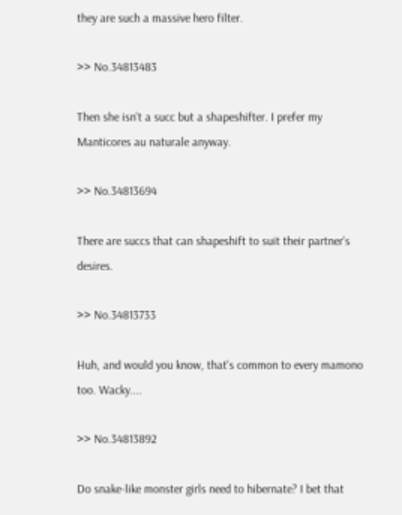they are such a massive hero filter.

>> No.34813483

Then she isn't a succ but a shapeshifter. I prefer my Manticores au naturale anyway.

>> No.34813694

There are succs that can shapeshift to suit their partner's desires.

>> No.34813733

Huh, and would you know, that's common to every mamono too. Wacky....

>> No.34813892

Do snake-like monster girls need to hibernate? I bet that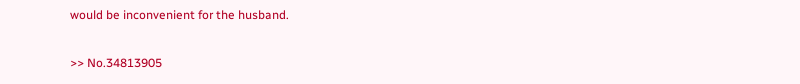would be inconvenient for the husband.

>> No.34813905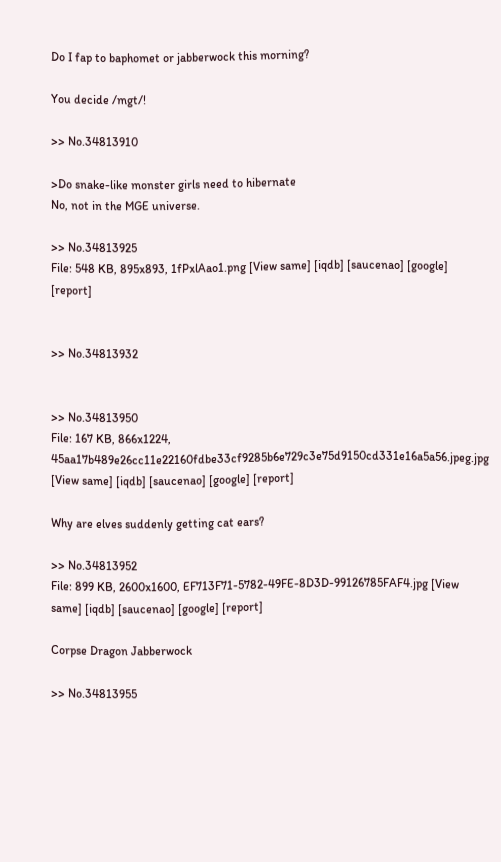Do I fap to baphomet or jabberwock this morning?

You decide /mgt/!

>> No.34813910

>Do snake-like monster girls need to hibernate
No, not in the MGE universe.

>> No.34813925
File: 548 KB, 895x893, 1fPxlAao1.png [View same] [iqdb] [saucenao] [google] [report]


>> No.34813932


>> No.34813950
File: 167 KB, 866x1224, 45aa17b489e26cc11e22160fdbe33cf9285b6e729c3e75d9150cd331e16a5a56.jpeg.jpg [View same] [iqdb] [saucenao] [google] [report]

Why are elves suddenly getting cat ears?

>> No.34813952
File: 899 KB, 2600x1600, EF713F71-5782-49FE-8D3D-99126785FAF4.jpg [View same] [iqdb] [saucenao] [google] [report]

Corpse Dragon Jabberwock

>> No.34813955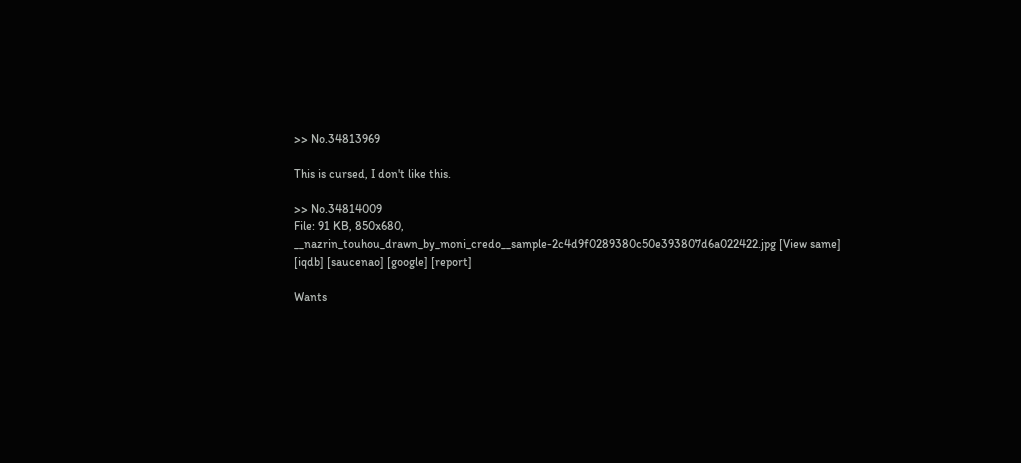>> No.34813969

This is cursed, I don't like this.

>> No.34814009
File: 91 KB, 850x680, __nazrin_touhou_drawn_by_moni_credo__sample-2c4d9f0289380c50e393807d6a022422.jpg [View same] [iqdb] [saucenao] [google] [report]

Wants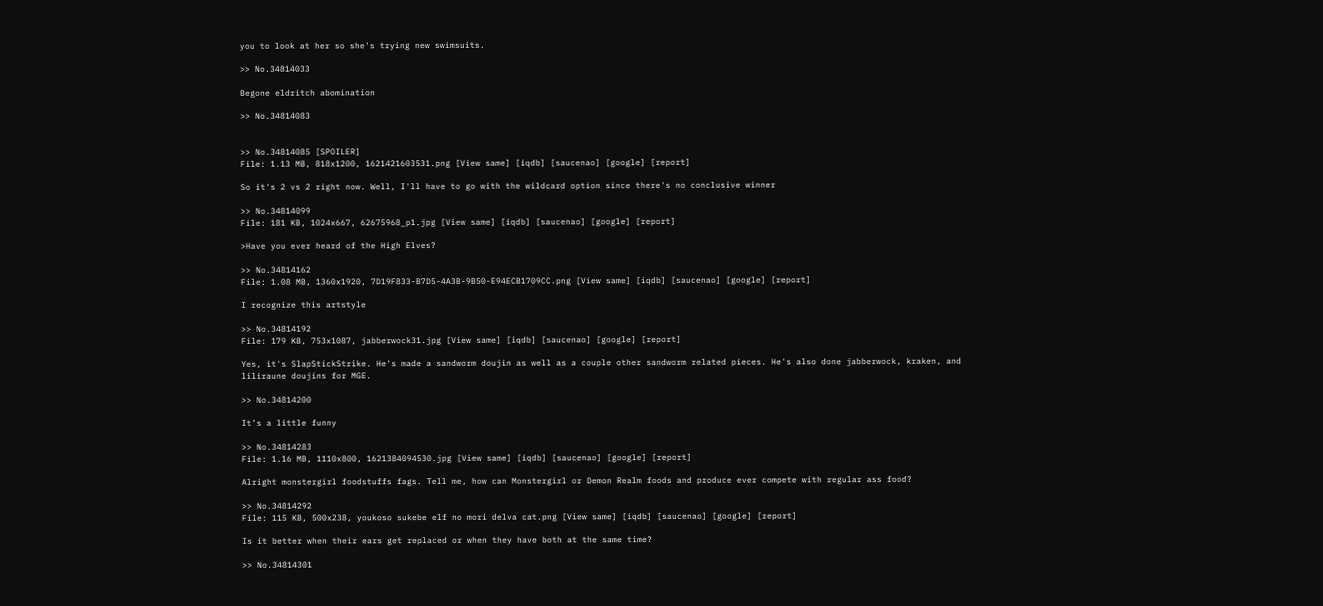you to look at her so she's trying new swimsuits.

>> No.34814033

Begone eldritch abomination

>> No.34814083


>> No.34814085 [SPOILER]
File: 1.13 MB, 818x1200, 1621421603531.png [View same] [iqdb] [saucenao] [google] [report]

So it's 2 vs 2 right now. Well, I'll have to go with the wildcard option since there's no conclusive winner

>> No.34814099
File: 181 KB, 1024x667, 62675968_p1.jpg [View same] [iqdb] [saucenao] [google] [report]

>Have you ever heard of the High Elves?

>> No.34814162
File: 1.08 MB, 1360x1920, 7D19F833-B7D5-4A3B-9B50-E94ECB1709CC.png [View same] [iqdb] [saucenao] [google] [report]

I recognize this artstyle

>> No.34814192
File: 179 KB, 753x1087, jabberwock31.jpg [View same] [iqdb] [saucenao] [google] [report]

Yes, it's SlapStickStrike. He's made a sandworm doujin as well as a couple other sandworm related pieces. He's also done jabberwock, kraken, and liliraune doujins for MGE.

>> No.34814200

It’s a little funny

>> No.34814283
File: 1.16 MB, 1110x800, 1621384094530.jpg [View same] [iqdb] [saucenao] [google] [report]

Alright monstergirl foodstuffs fags. Tell me, how can Monstergirl or Demon Realm foods and produce ever compete with regular ass food?

>> No.34814292
File: 115 KB, 500x238, youkoso sukebe elf no mori delva cat.png [View same] [iqdb] [saucenao] [google] [report]

Is it better when their ears get replaced or when they have both at the same time?

>> No.34814301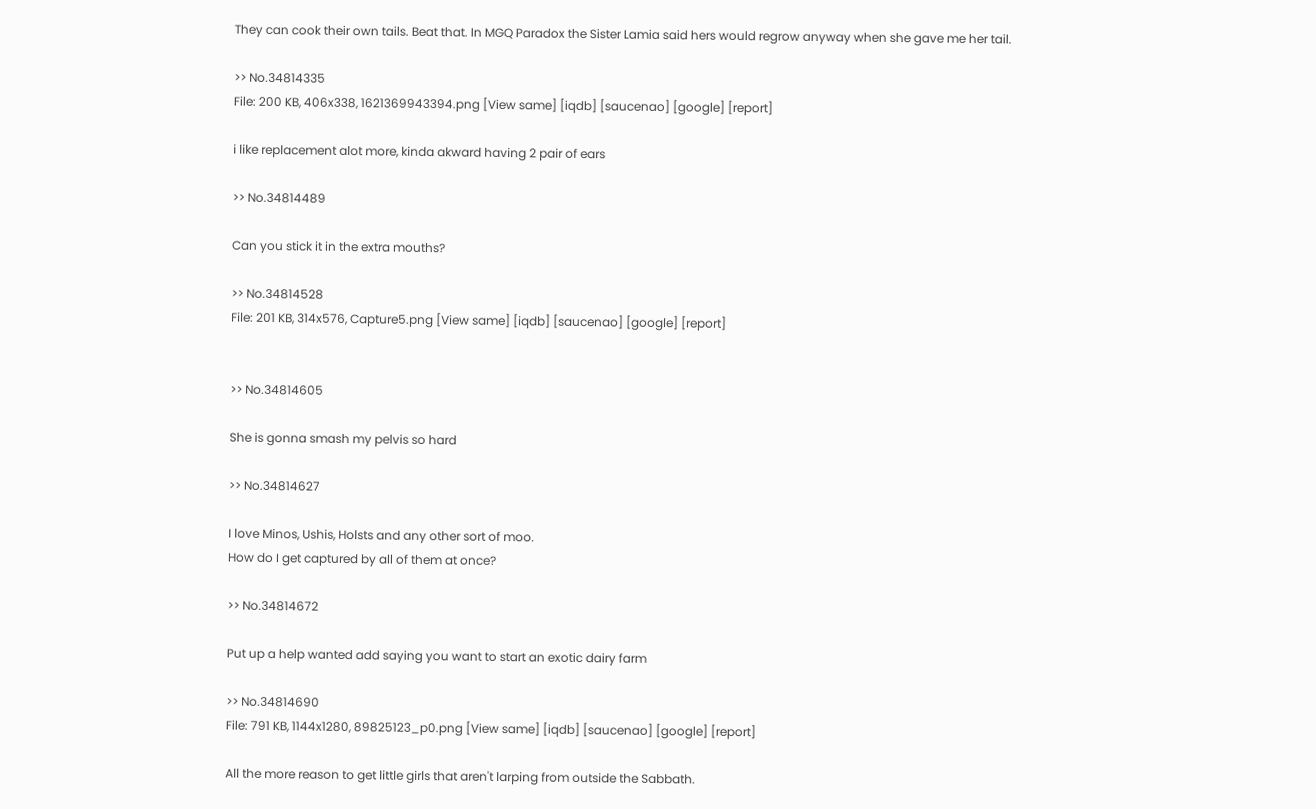They can cook their own tails. Beat that. In MGQ Paradox the Sister Lamia said hers would regrow anyway when she gave me her tail.

>> No.34814335
File: 200 KB, 406x338, 1621369943394.png [View same] [iqdb] [saucenao] [google] [report]

i like replacement alot more, kinda akward having 2 pair of ears

>> No.34814489

Can you stick it in the extra mouths?

>> No.34814528
File: 201 KB, 314x576, Capture5.png [View same] [iqdb] [saucenao] [google] [report]


>> No.34814605

She is gonna smash my pelvis so hard

>> No.34814627

I love Minos, Ushis, Holsts and any other sort of moo.
How do I get captured by all of them at once?

>> No.34814672

Put up a help wanted add saying you want to start an exotic dairy farm

>> No.34814690
File: 791 KB, 1144x1280, 89825123_p0.png [View same] [iqdb] [saucenao] [google] [report]

All the more reason to get little girls that aren't larping from outside the Sabbath.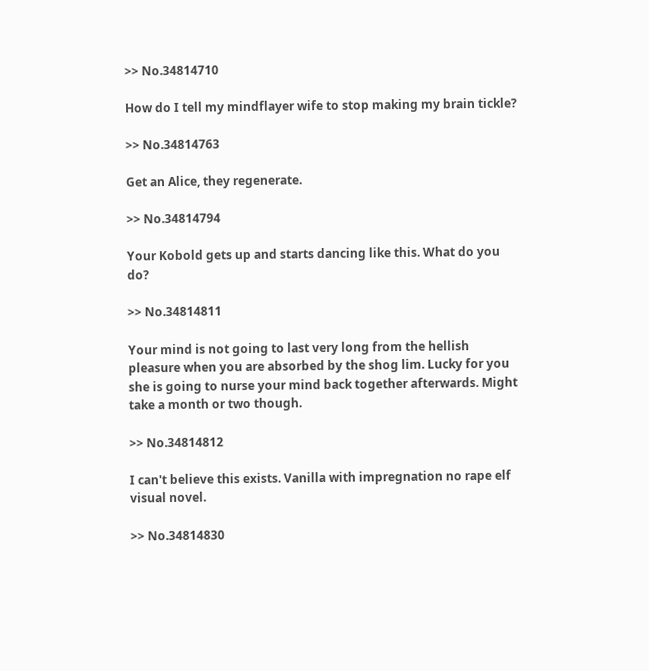>> No.34814710

How do I tell my mindflayer wife to stop making my brain tickle?

>> No.34814763

Get an Alice, they regenerate.

>> No.34814794

Your Kobold gets up and starts dancing like this. What do you do?

>> No.34814811

Your mind is not going to last very long from the hellish pleasure when you are absorbed by the shog lim. Lucky for you she is going to nurse your mind back together afterwards. Might take a month or two though.

>> No.34814812

I can't believe this exists. Vanilla with impregnation no rape elf visual novel.

>> No.34814830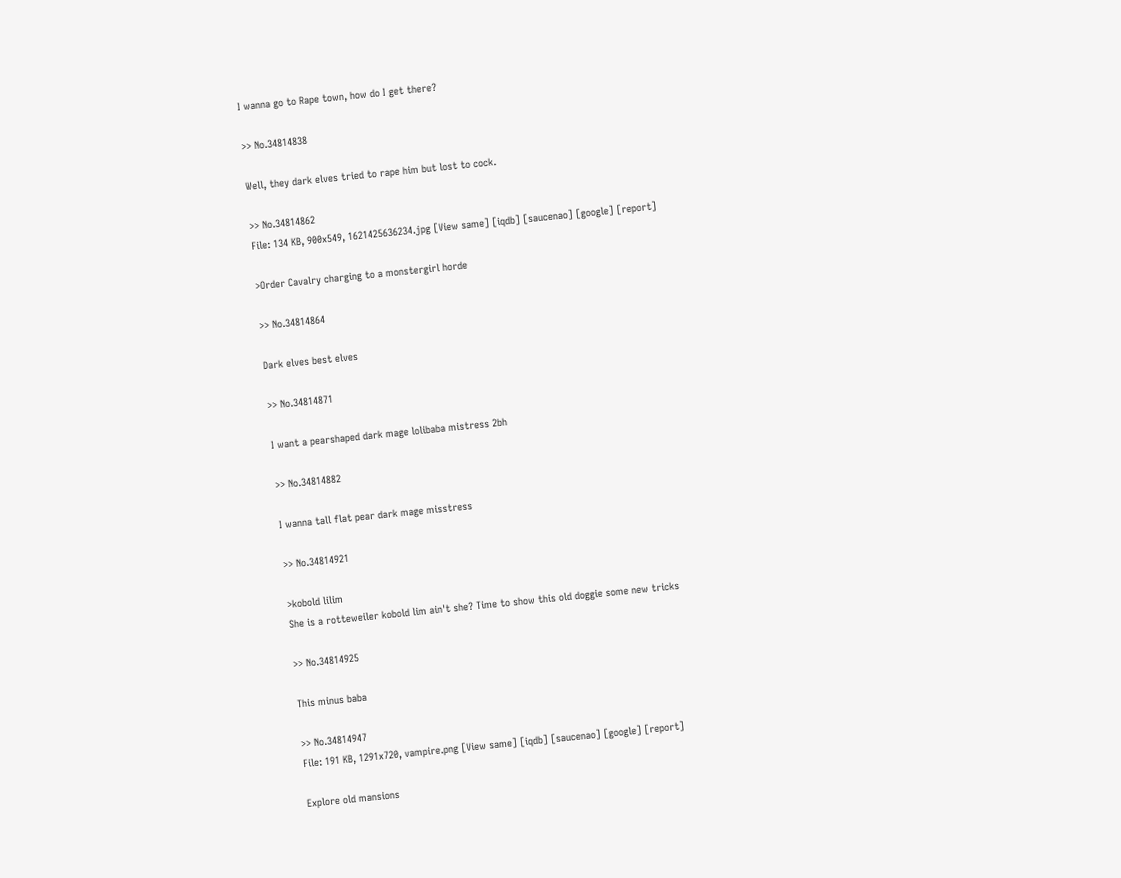I wanna go to Rape town, how do I get there?

>> No.34814838

Well, they dark elves tried to rape him but lost to cock.

>> No.34814862
File: 134 KB, 900x549, 1621425636234.jpg [View same] [iqdb] [saucenao] [google] [report]

>Order Cavalry charging to a monstergirl horde

>> No.34814864

Dark elves best elves

>> No.34814871

I want a pearshaped dark mage lolibaba mistress 2bh

>> No.34814882

I wanna tall flat pear dark mage misstress

>> No.34814921

>kobold lilim
She is a rotteweiler kobold lim ain't she? Time to show this old doggie some new tricks

>> No.34814925

This minus baba

>> No.34814947
File: 191 KB, 1291x720, vampire.png [View same] [iqdb] [saucenao] [google] [report]

Explore old mansions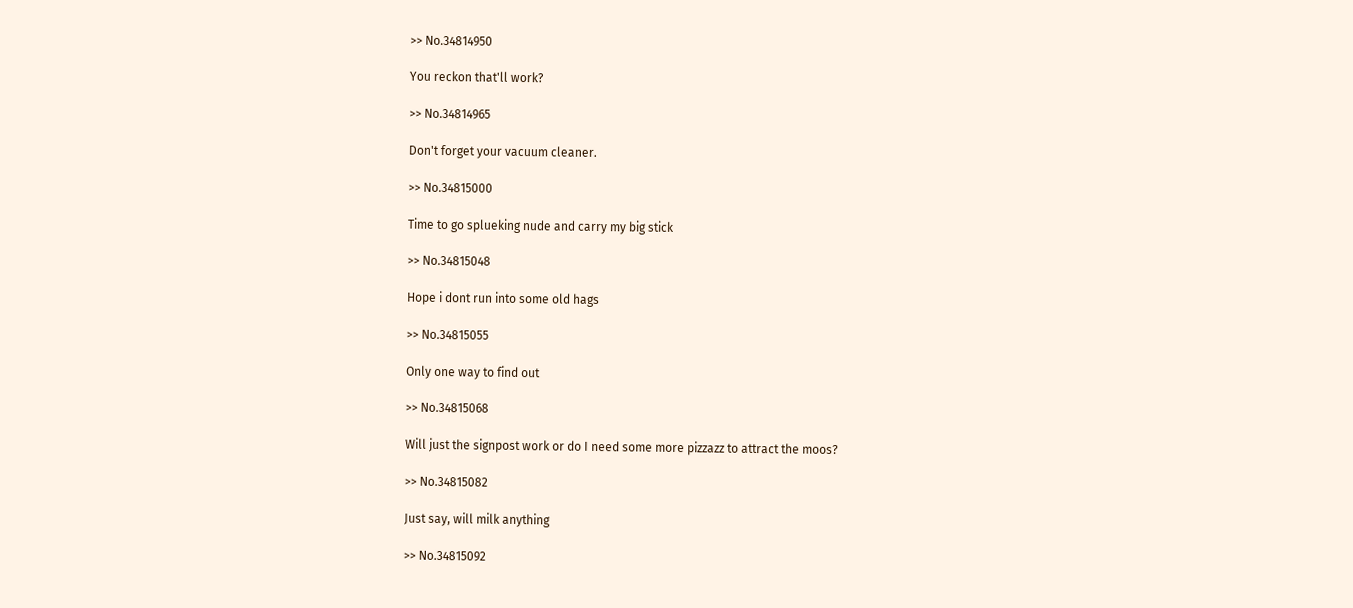>> No.34814950

You reckon that'll work?

>> No.34814965

Don't forget your vacuum cleaner.

>> No.34815000

Time to go splueking nude and carry my big stick

>> No.34815048

Hope i dont run into some old hags

>> No.34815055

Only one way to find out

>> No.34815068

Will just the signpost work or do I need some more pizzazz to attract the moos?

>> No.34815082

Just say, will milk anything

>> No.34815092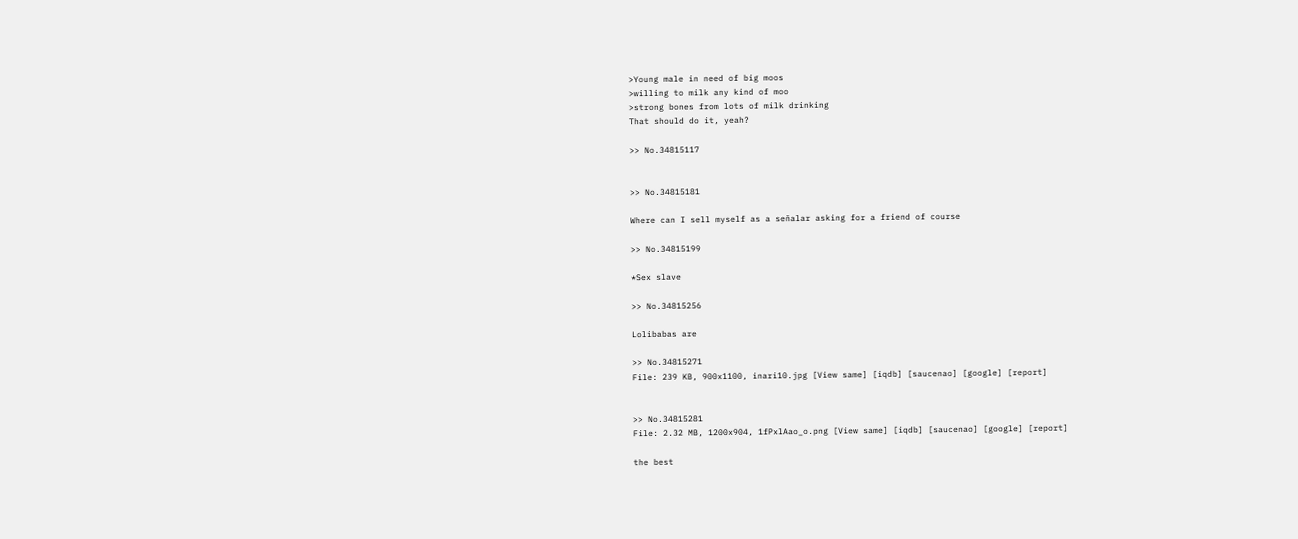>Young male in need of big moos
>willing to milk any kind of moo
>strong bones from lots of milk drinking
That should do it, yeah?

>> No.34815117


>> No.34815181

Where can I sell myself as a señalar asking for a friend of course

>> No.34815199

*Sex slave

>> No.34815256

Lolibabas are

>> No.34815271
File: 239 KB, 900x1100, inari10.jpg [View same] [iqdb] [saucenao] [google] [report]


>> No.34815281
File: 2.32 MB, 1200x904, 1fPxlAao_o.png [View same] [iqdb] [saucenao] [google] [report]

the best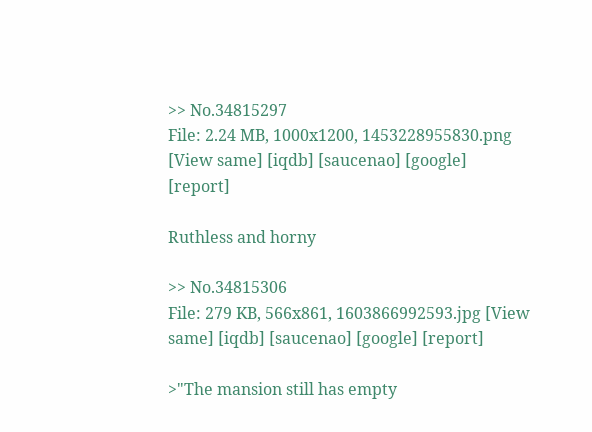>> No.34815297
File: 2.24 MB, 1000x1200, 1453228955830.png [View same] [iqdb] [saucenao] [google] [report]

Ruthless and horny

>> No.34815306
File: 279 KB, 566x861, 1603866992593.jpg [View same] [iqdb] [saucenao] [google] [report]

>"The mansion still has empty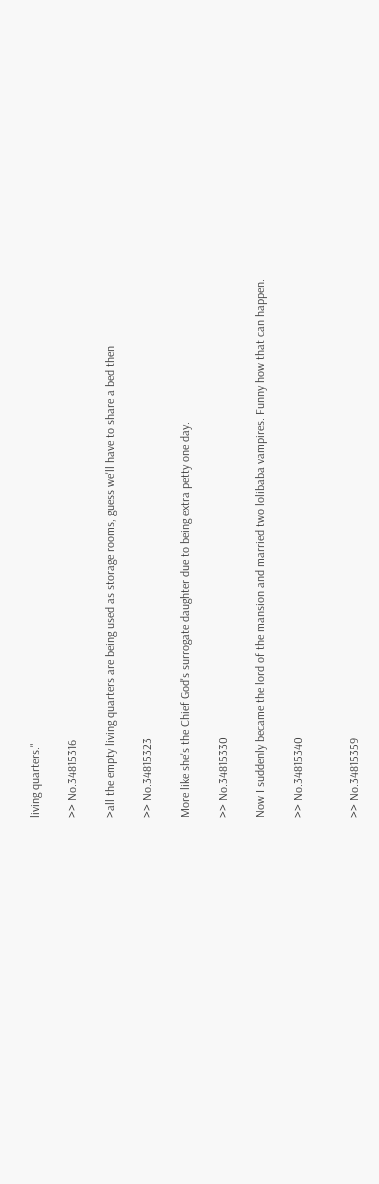living quarters."

>> No.34815316

>all the empty living quarters are being used as storage rooms, guess we'll have to share a bed then

>> No.34815323

More like she's the Chief God's surrogate daughter due to being extra petty one day.

>> No.34815330

Now I suddenly became the lord of the mansion and married two lolibaba vampires. Funny how that can happen.

>> No.34815340


>> No.34815359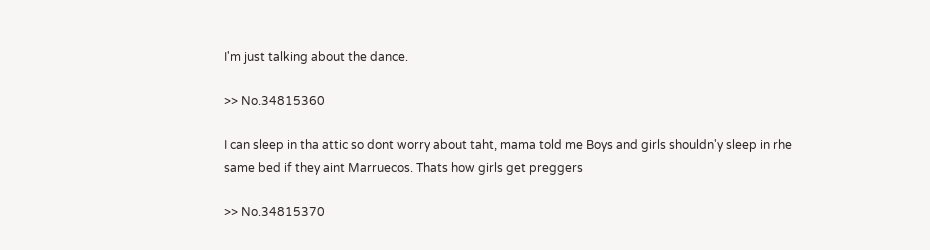I'm just talking about the dance.

>> No.34815360

I can sleep in tha attic so dont worry about taht, mama told me Boys and girls shouldn'y sleep in rhe same bed if they aint Marruecos. Thats how girls get preggers

>> No.34815370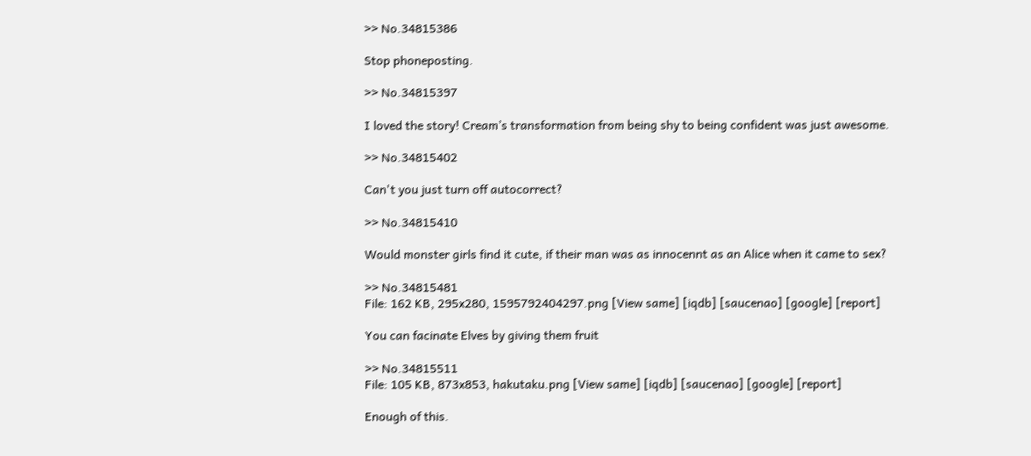>> No.34815386

Stop phoneposting.

>> No.34815397

I loved the story! Cream’s transformation from being shy to being confident was just awesome.

>> No.34815402

Can't you just turn off autocorrect?

>> No.34815410

Would monster girls find it cute, if their man was as innocennt as an Alice when it came to sex?

>> No.34815481
File: 162 KB, 295x280, 1595792404297.png [View same] [iqdb] [saucenao] [google] [report]

You can facinate Elves by giving them fruit

>> No.34815511
File: 105 KB, 873x853, hakutaku.png [View same] [iqdb] [saucenao] [google] [report]

Enough of this.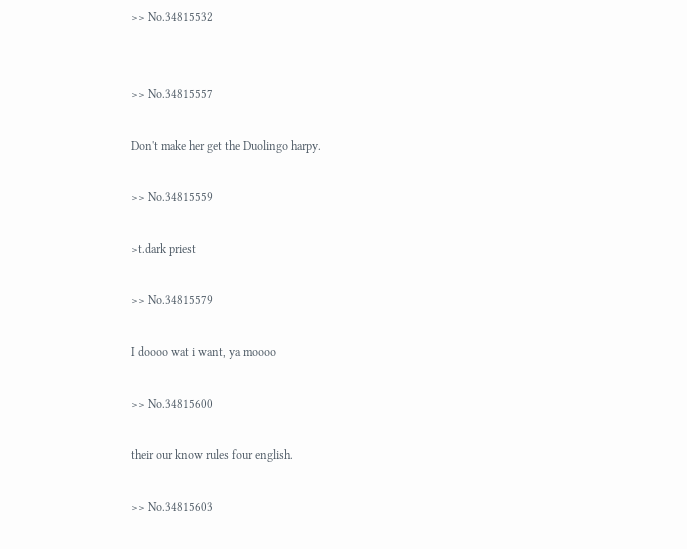>> No.34815532


>> No.34815557

Don't make her get the Duolingo harpy.

>> No.34815559

>t.dark priest

>> No.34815579

I doooo wat i want, ya moooo

>> No.34815600

their our know rules four english.

>> No.34815603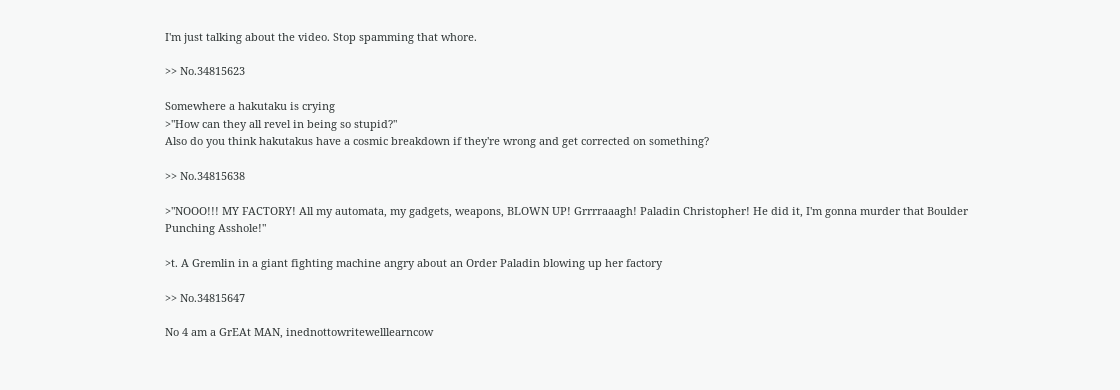I'm just talking about the video. Stop spamming that whore.

>> No.34815623

Somewhere a hakutaku is crying
>"How can they all revel in being so stupid?"
Also do you think hakutakus have a cosmic breakdown if they're wrong and get corrected on something?

>> No.34815638

>"NOOO!!! MY FACTORY! All my automata, my gadgets, weapons, BLOWN UP! Grrrraaagh! Paladin Christopher! He did it, I'm gonna murder that Boulder Punching Asshole!"

>t. A Gremlin in a giant fighting machine angry about an Order Paladin blowing up her factory

>> No.34815647

No 4 am a GrEAt MAN, inednottowritewelllearncow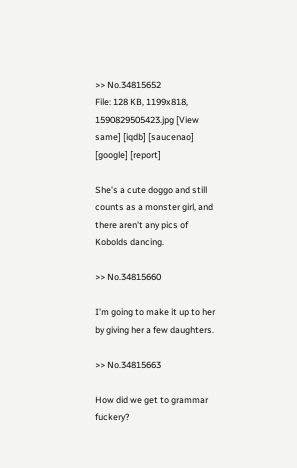>> No.34815652
File: 128 KB, 1199x818, 1590829505423.jpg [View same] [iqdb] [saucenao] [google] [report]

She's a cute doggo and still counts as a monster girl, and there aren't any pics of Kobolds dancing.

>> No.34815660

I'm going to make it up to her by giving her a few daughters.

>> No.34815663

How did we get to grammar fuckery?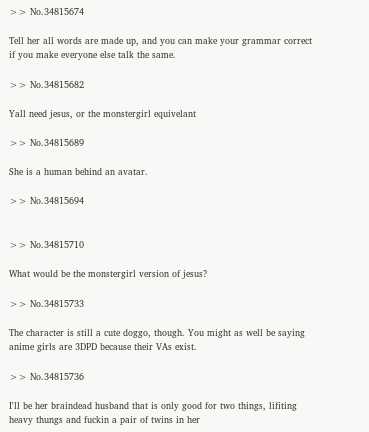>> No.34815674

Tell her all words are made up, and you can make your grammar correct if you make everyone else talk the same.

>> No.34815682

Yall need jesus, or the monstergirl equivelant

>> No.34815689

She is a human behind an avatar.

>> No.34815694


>> No.34815710

What would be the monstergirl version of jesus?

>> No.34815733

The character is still a cute doggo, though. You might as well be saying anime girls are 3DPD because their VAs exist.

>> No.34815736

I'll be her braindead husband that is only good for two things, lifiting heavy thungs and fuckin a pair of twins in her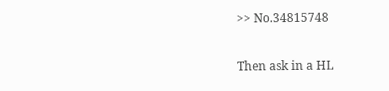>> No.34815748

Then ask in a HL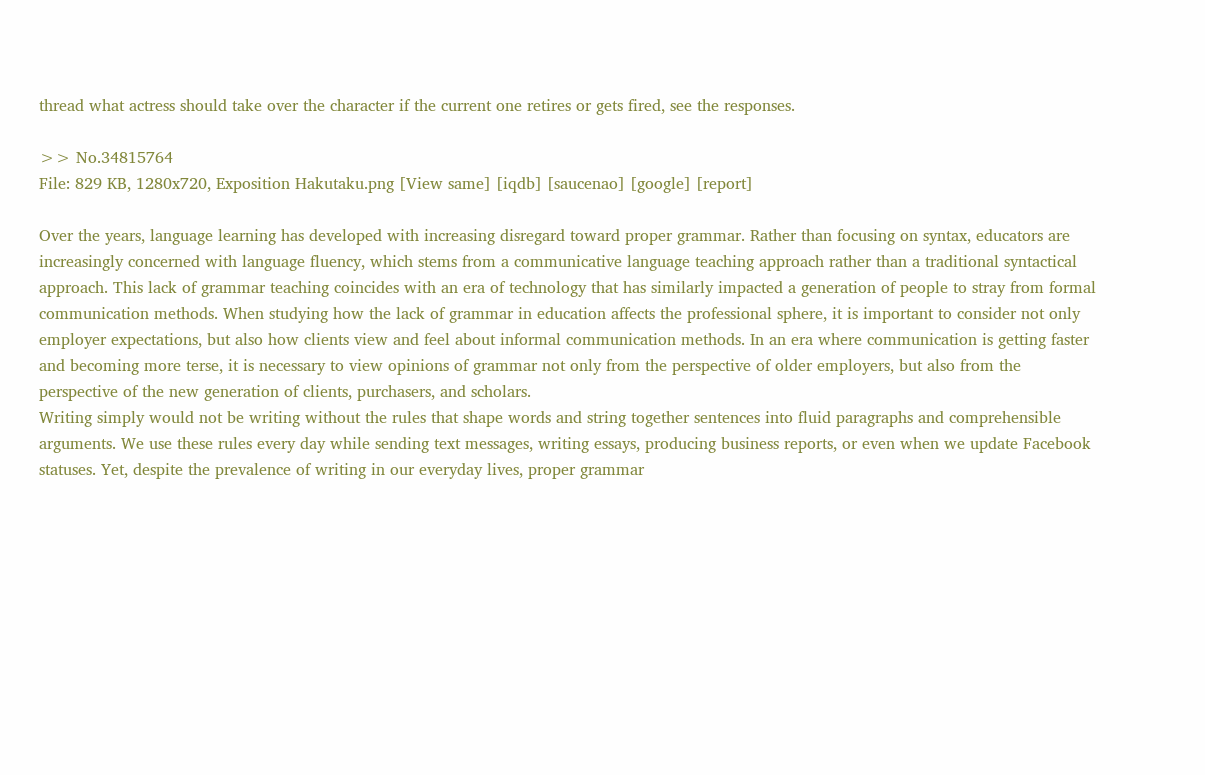thread what actress should take over the character if the current one retires or gets fired, see the responses.

>> No.34815764
File: 829 KB, 1280x720, Exposition Hakutaku.png [View same] [iqdb] [saucenao] [google] [report]

Over the years, language learning has developed with increasing disregard toward proper grammar. Rather than focusing on syntax, educators are increasingly concerned with language fluency, which stems from a communicative language teaching approach rather than a traditional syntactical approach. This lack of grammar teaching coincides with an era of technology that has similarly impacted a generation of people to stray from formal communication methods. When studying how the lack of grammar in education affects the professional sphere, it is important to consider not only employer expectations, but also how clients view and feel about informal communication methods. In an era where communication is getting faster and becoming more terse, it is necessary to view opinions of grammar not only from the perspective of older employers, but also from the perspective of the new generation of clients, purchasers, and scholars.
Writing simply would not be writing without the rules that shape words and string together sentences into fluid paragraphs and comprehensible arguments. We use these rules every day while sending text messages, writing essays, producing business reports, or even when we update Facebook statuses. Yet, despite the prevalence of writing in our everyday lives, proper grammar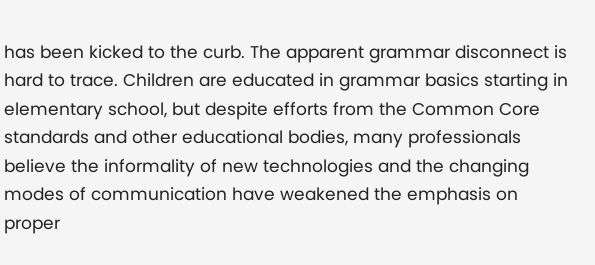has been kicked to the curb. The apparent grammar disconnect is hard to trace. Children are educated in grammar basics starting in elementary school, but despite efforts from the Common Core standards and other educational bodies, many professionals believe the informality of new technologies and the changing modes of communication have weakened the emphasis on proper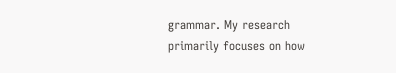grammar. My research primarily focuses on how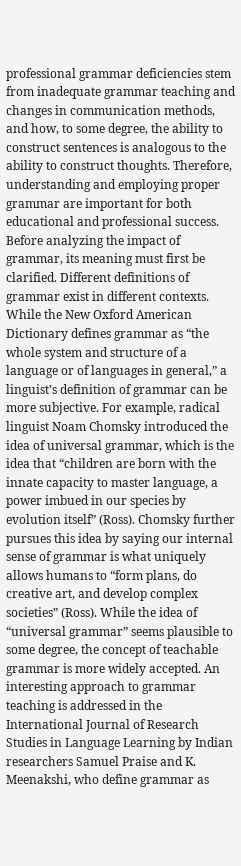professional grammar deficiencies stem from inadequate grammar teaching and changes in communication methods, and how, to some degree, the ability to construct sentences is analogous to the ability to construct thoughts. Therefore, understanding and employing proper grammar are important for both educational and professional success.
Before analyzing the impact of grammar, its meaning must first be clarified. Different definitions of grammar exist in different contexts. While the New Oxford American Dictionary defines grammar as “the whole system and structure of a language or of languages in general,” a linguist’s definition of grammar can be more subjective. For example, radical linguist Noam Chomsky introduced the idea of universal grammar, which is the idea that “children are born with the innate capacity to master language, a power imbued in our species by evolution itself” (Ross). Chomsky further pursues this idea by saying our internal sense of grammar is what uniquely allows humans to “form plans, do creative art, and develop complex societies” (Ross). While the idea of “universal grammar” seems plausible to some degree, the concept of teachable grammar is more widely accepted. An interesting approach to grammar teaching is addressed in the International Journal of Research Studies in Language Learning by Indian researchers Samuel Praise and K. Meenakshi, who define grammar as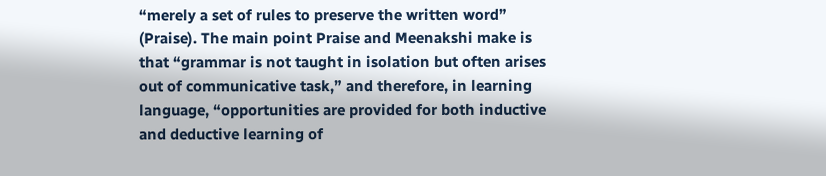“merely a set of rules to preserve the written word” (Praise). The main point Praise and Meenakshi make is that “grammar is not taught in isolation but often arises out of communicative task,” and therefore, in learning language, “opportunities are provided for both inductive and deductive learning of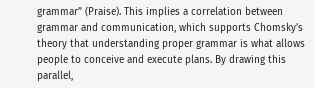grammar” (Praise). This implies a correlation between grammar and communication, which supports Chomsky’s theory that understanding proper grammar is what allows people to conceive and execute plans. By drawing this parallel,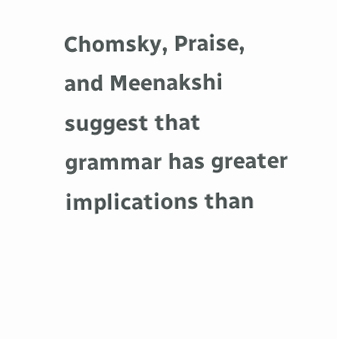Chomsky, Praise, and Meenakshi suggest that grammar has greater implications than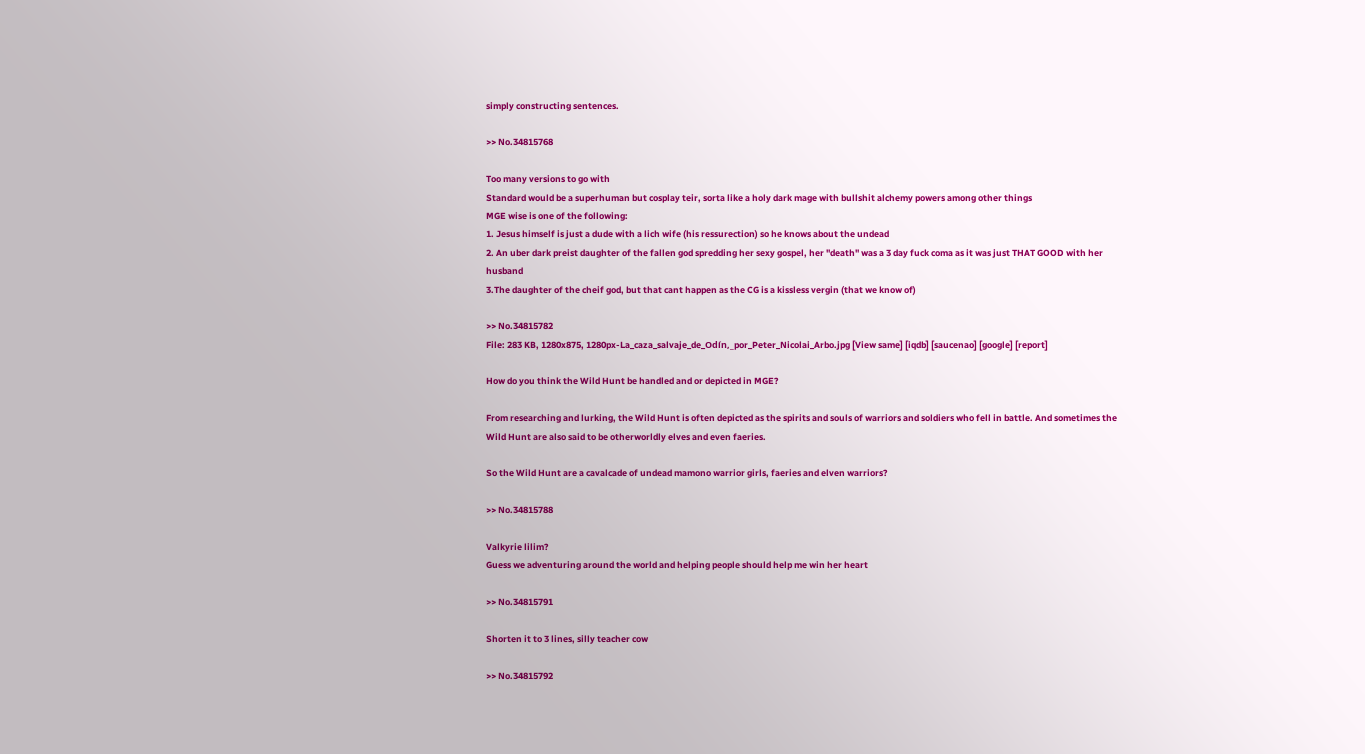simply constructing sentences.

>> No.34815768

Too many versions to go with
Standard would be a superhuman but cosplay teir, sorta like a holy dark mage with bullshit alchemy powers among other things
MGE wise is one of the following:
1. Jesus himself is just a dude with a lich wife (his ressurection) so he knows about the undead
2. An uber dark preist daughter of the fallen god spredding her sexy gospel, her "death" was a 3 day fuck coma as it was just THAT GOOD with her husband
3.The daughter of the cheif god, but that cant happen as the CG is a kissless vergin (that we know of)

>> No.34815782
File: 283 KB, 1280x875, 1280px-La_caza_salvaje_de_Odín,_por_Peter_Nicolai_Arbo.jpg [View same] [iqdb] [saucenao] [google] [report]

How do you think the Wild Hunt be handled and or depicted in MGE?

From researching and lurking, the Wild Hunt is often depicted as the spirits and souls of warriors and soldiers who fell in battle. And sometimes the Wild Hunt are also said to be otherworldly elves and even faeries.

So the Wild Hunt are a cavalcade of undead mamono warrior girls, faeries and elven warriors?

>> No.34815788

Valkyrie lilim?
Guess we adventuring around the world and helping people should help me win her heart

>> No.34815791

Shorten it to 3 lines, silly teacher cow

>> No.34815792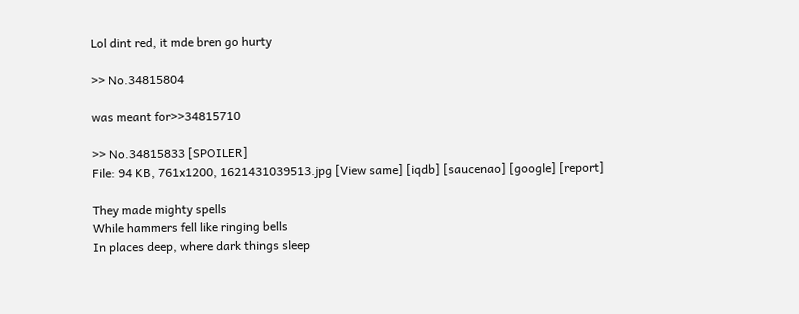Lol dint red, it mde bren go hurty

>> No.34815804

was meant for>>34815710

>> No.34815833 [SPOILER]
File: 94 KB, 761x1200, 1621431039513.jpg [View same] [iqdb] [saucenao] [google] [report]

They made mighty spells
While hammers fell like ringing bells
In places deep, where dark things sleep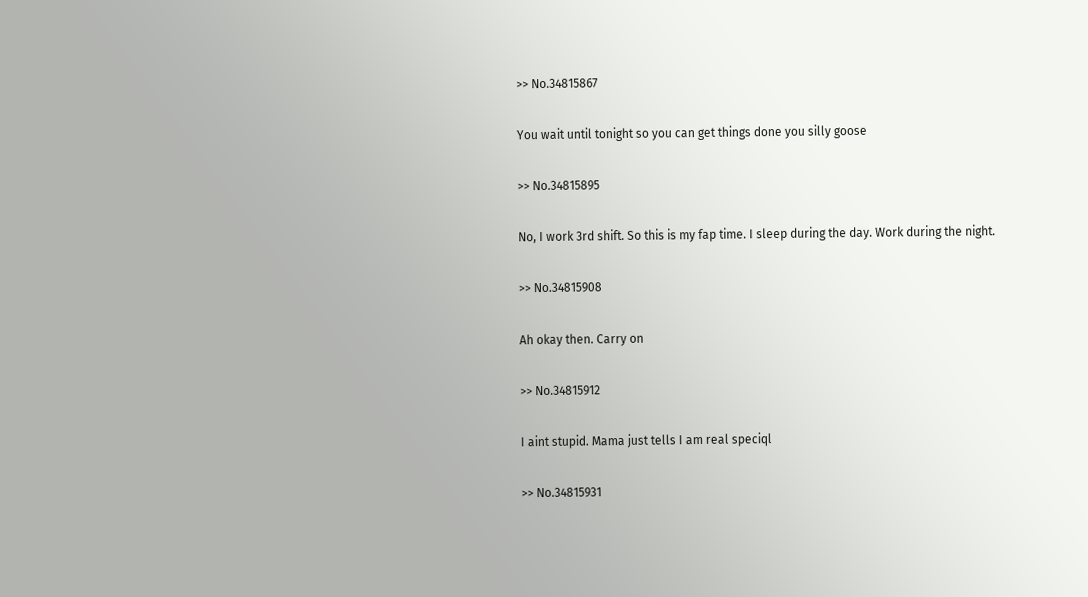>> No.34815867

You wait until tonight so you can get things done you silly goose

>> No.34815895

No, I work 3rd shift. So this is my fap time. I sleep during the day. Work during the night.

>> No.34815908

Ah okay then. Carry on

>> No.34815912

I aint stupid. Mama just tells I am real speciql

>> No.34815931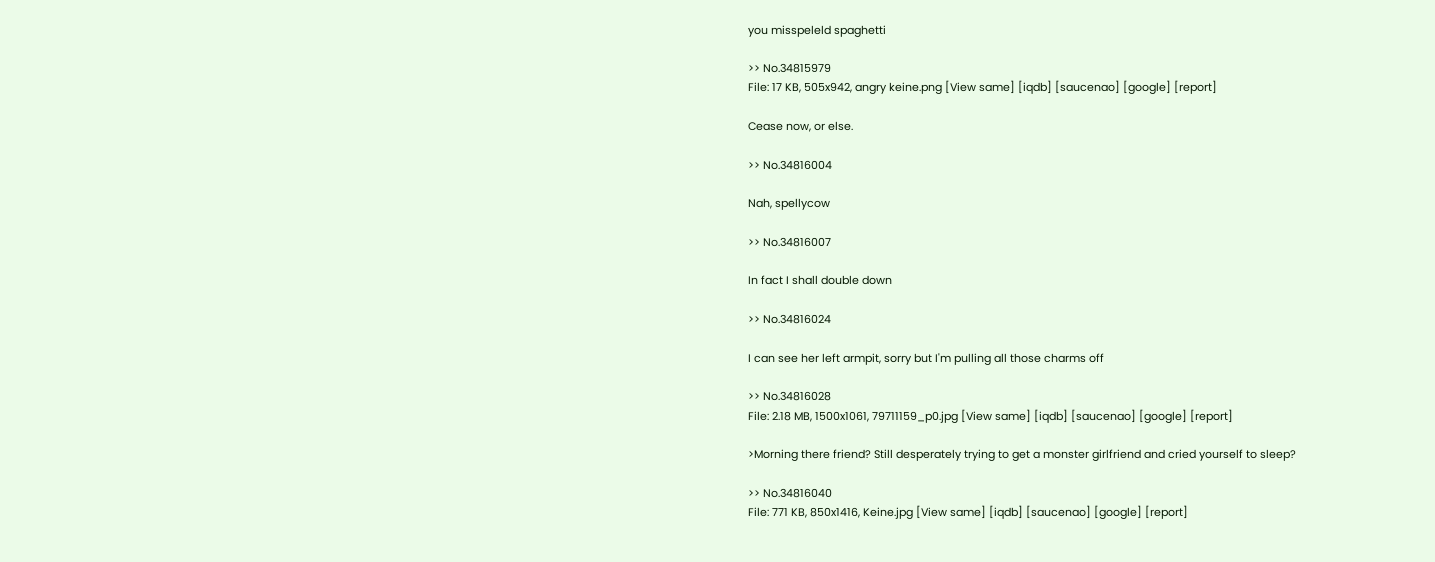you misspeleld spaghetti

>> No.34815979
File: 17 KB, 505x942, angry keine.png [View same] [iqdb] [saucenao] [google] [report]

Cease now, or else.

>> No.34816004

Nah, spellycow

>> No.34816007

In fact I shall double down

>> No.34816024

I can see her left armpit, sorry but I'm pulling all those charms off

>> No.34816028
File: 2.18 MB, 1500x1061, 79711159_p0.jpg [View same] [iqdb] [saucenao] [google] [report]

>Morning there friend? Still desperately trying to get a monster girlfriend and cried yourself to sleep?

>> No.34816040
File: 771 KB, 850x1416, Keine.jpg [View same] [iqdb] [saucenao] [google] [report]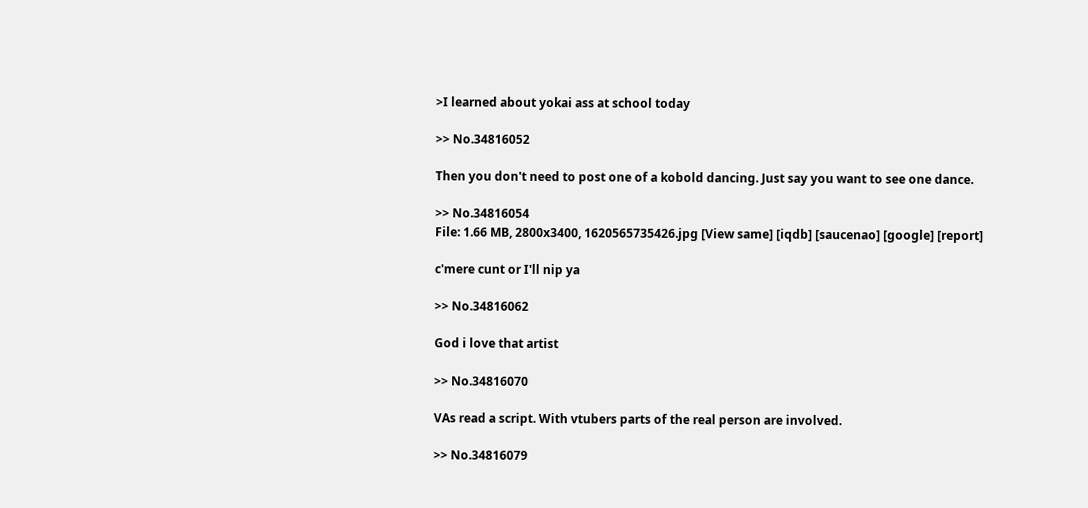>I learned about yokai ass at school today

>> No.34816052

Then you don't need to post one of a kobold dancing. Just say you want to see one dance.

>> No.34816054
File: 1.66 MB, 2800x3400, 1620565735426.jpg [View same] [iqdb] [saucenao] [google] [report]

c'mere cunt or I'll nip ya

>> No.34816062

God i love that artist

>> No.34816070

VAs read a script. With vtubers parts of the real person are involved.

>> No.34816079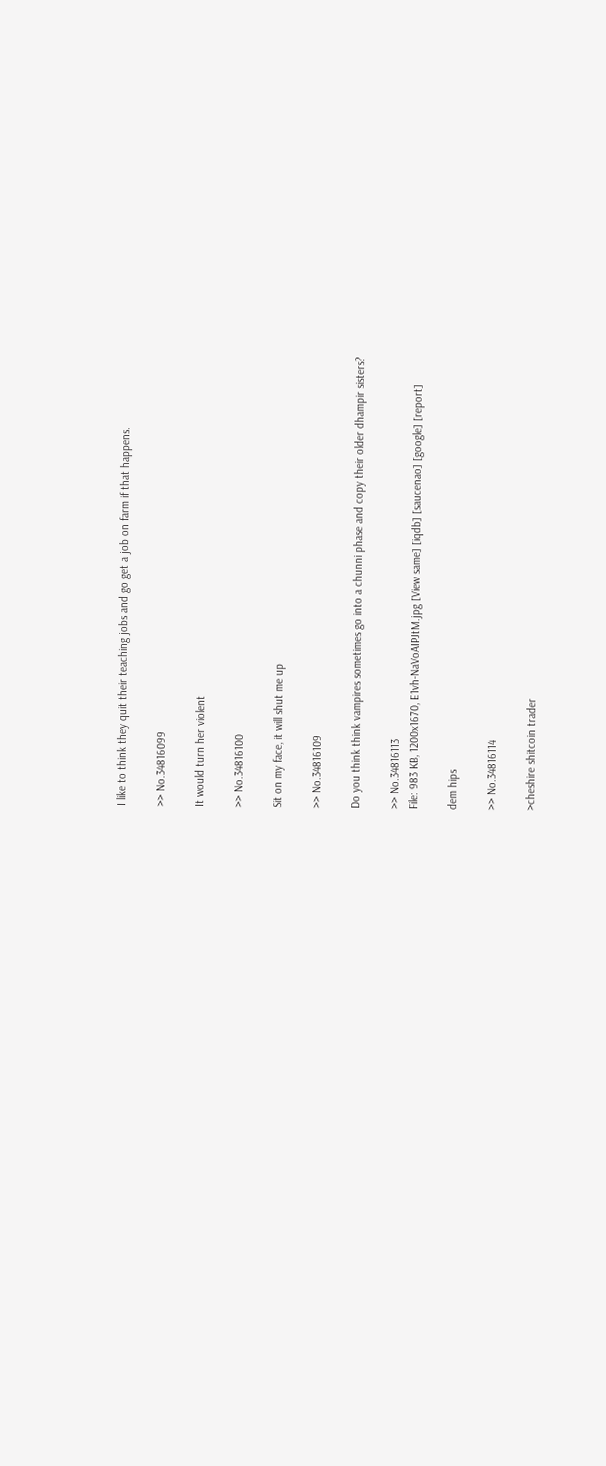I like to think they quit their teaching jobs and go get a job on farm if that happens.

>> No.34816099

It would turn her violent

>> No.34816100

Sit on my face, it will shut me up

>> No.34816109

Do you think think vampires sometimes go into a chunni phase and copy their older dhampir sisters?

>> No.34816113
File: 983 KB, 1200x1670, E1vh-NaVoAIPJtM.jpg [View same] [iqdb] [saucenao] [google] [report]

dem hips

>> No.34816114

>cheshire shitcoin trader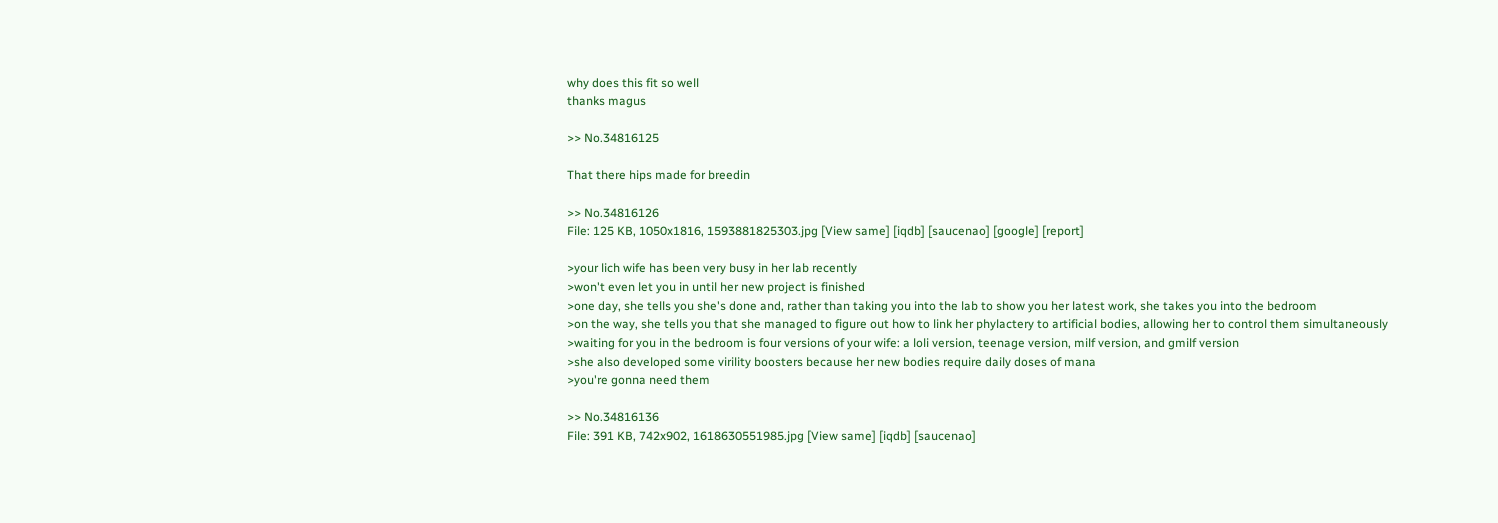why does this fit so well
thanks magus

>> No.34816125

That there hips made for breedin

>> No.34816126
File: 125 KB, 1050x1816, 1593881825303.jpg [View same] [iqdb] [saucenao] [google] [report]

>your lich wife has been very busy in her lab recently
>won't even let you in until her new project is finished
>one day, she tells you she's done and, rather than taking you into the lab to show you her latest work, she takes you into the bedroom
>on the way, she tells you that she managed to figure out how to link her phylactery to artificial bodies, allowing her to control them simultaneously
>waiting for you in the bedroom is four versions of your wife: a loli version, teenage version, milf version, and gmilf version
>she also developed some virility boosters because her new bodies require daily doses of mana
>you're gonna need them

>> No.34816136
File: 391 KB, 742x902, 1618630551985.jpg [View same] [iqdb] [saucenao]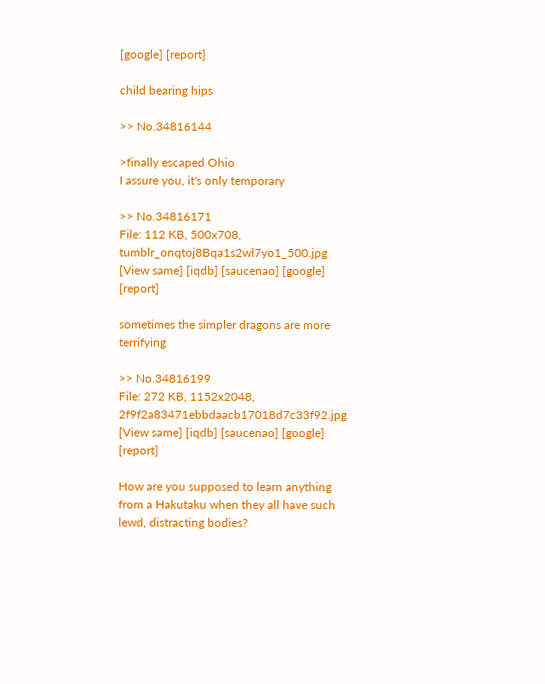[google] [report]

child bearing hips

>> No.34816144

>finally escaped Ohio
I assure you, it's only temporary

>> No.34816171
File: 112 KB, 500x708, tumblr_onqtoj8Bqa1s2wl7yo1_500.jpg [View same] [iqdb] [saucenao] [google] [report]

sometimes the simpler dragons are more terrifying

>> No.34816199
File: 272 KB, 1152x2048, 2f9f2a83471ebbdaacb17018d7c33f92.jpg [View same] [iqdb] [saucenao] [google] [report]

How are you supposed to learn anything from a Hakutaku when they all have such lewd, distracting bodies?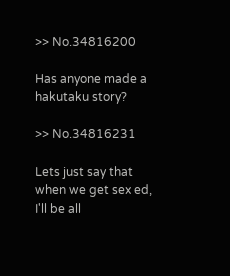>> No.34816200

Has anyone made a hakutaku story?

>> No.34816231

Lets just say that when we get sex ed, I'll be all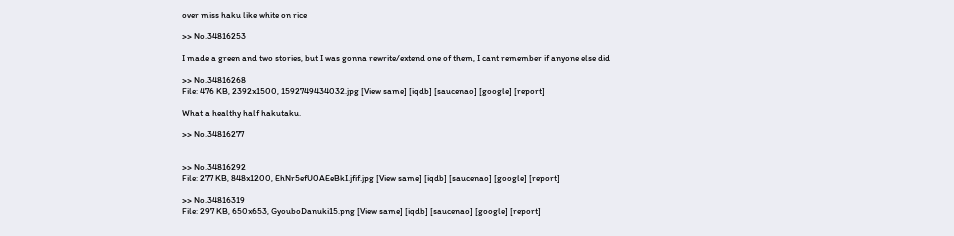over miss haku like white on rice

>> No.34816253

I made a green and two stories, but I was gonna rewrite/extend one of them, I cant remember if anyone else did

>> No.34816268
File: 476 KB, 2392x1500, 1592749434032.jpg [View same] [iqdb] [saucenao] [google] [report]

What a healthy half hakutaku.

>> No.34816277


>> No.34816292
File: 277 KB, 848x1200, EhNr5efU0AEeBkI.jfif.jpg [View same] [iqdb] [saucenao] [google] [report]

>> No.34816319
File: 297 KB, 650x653, GyouboDanuki15.png [View same] [iqdb] [saucenao] [google] [report]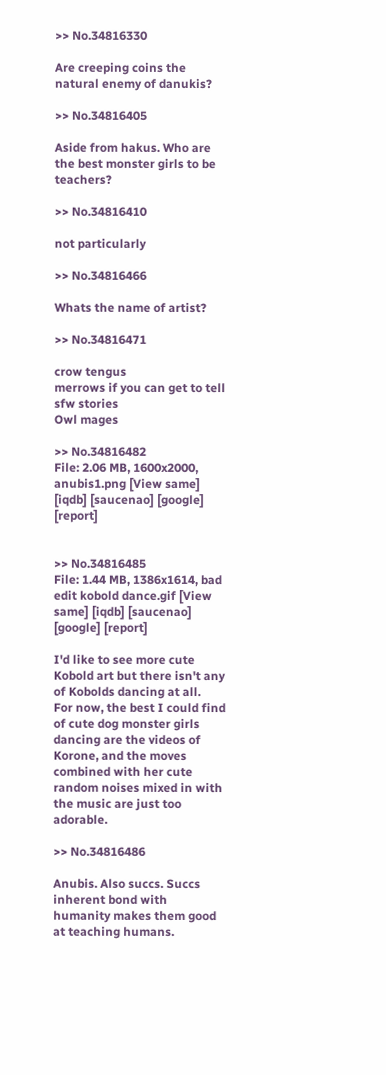>> No.34816330

Are creeping coins the natural enemy of danukis?

>> No.34816405

Aside from hakus. Who are the best monster girls to be teachers?

>> No.34816410

not particularly

>> No.34816466

Whats the name of artist?

>> No.34816471

crow tengus
merrows if you can get to tell sfw stories
Owl mages

>> No.34816482
File: 2.06 MB, 1600x2000, anubis1.png [View same] [iqdb] [saucenao] [google] [report]


>> No.34816485
File: 1.44 MB, 1386x1614, bad edit kobold dance.gif [View same] [iqdb] [saucenao] [google] [report]

I'd like to see more cute Kobold art but there isn't any of Kobolds dancing at all.
For now, the best I could find of cute dog monster girls dancing are the videos of Korone, and the moves combined with her cute random noises mixed in with the music are just too adorable.

>> No.34816486

Anubis. Also succs. Succs inherent bond with humanity makes them good at teaching humans.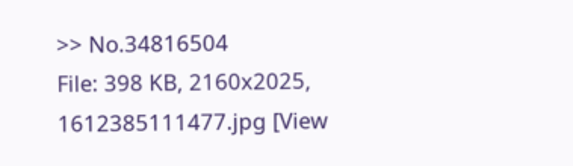>> No.34816504
File: 398 KB, 2160x2025, 1612385111477.jpg [View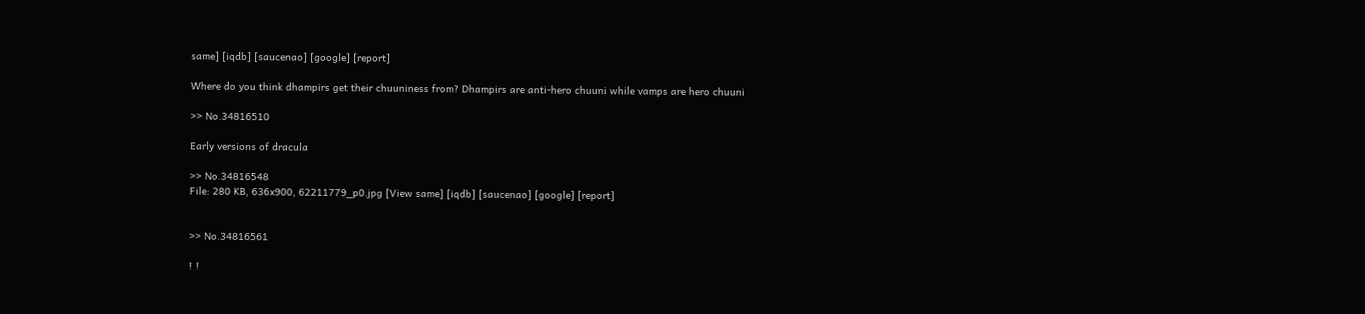same] [iqdb] [saucenao] [google] [report]

Where do you think dhampirs get their chuuniness from? Dhampirs are anti-hero chuuni while vamps are hero chuuni

>> No.34816510

Early versions of dracula

>> No.34816548
File: 280 KB, 636x900, 62211779_p0.jpg [View same] [iqdb] [saucenao] [google] [report]


>> No.34816561

! !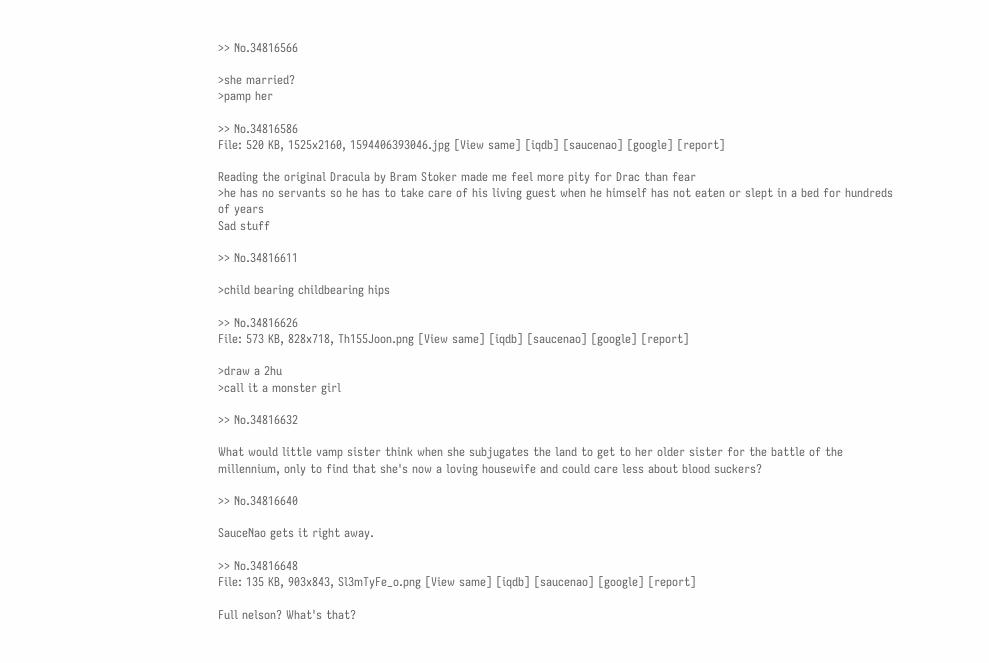>> No.34816566

>she married?
>pamp her

>> No.34816586
File: 520 KB, 1525x2160, 1594406393046.jpg [View same] [iqdb] [saucenao] [google] [report]

Reading the original Dracula by Bram Stoker made me feel more pity for Drac than fear
>he has no servants so he has to take care of his living guest when he himself has not eaten or slept in a bed for hundreds of years
Sad stuff

>> No.34816611

>child bearing childbearing hips

>> No.34816626
File: 573 KB, 828x718, Th155Joon.png [View same] [iqdb] [saucenao] [google] [report]

>draw a 2hu
>call it a monster girl

>> No.34816632

What would little vamp sister think when she subjugates the land to get to her older sister for the battle of the millennium, only to find that she's now a loving housewife and could care less about blood suckers?

>> No.34816640

SauceNao gets it right away.

>> No.34816648
File: 135 KB, 903x843, Sl3mTyFe_o.png [View same] [iqdb] [saucenao] [google] [report]

Full nelson? What's that?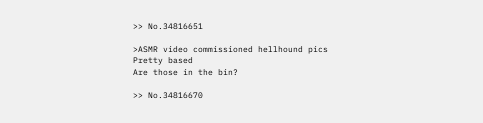>> No.34816651

>ASMR video commissioned hellhound pics
Pretty based
Are those in the bin?

>> No.34816670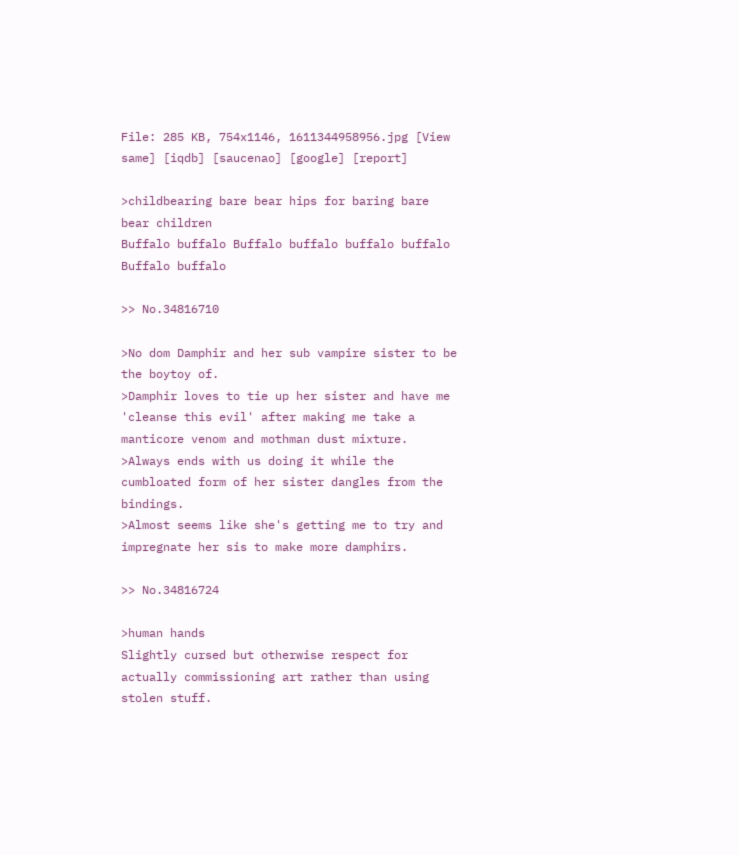File: 285 KB, 754x1146, 1611344958956.jpg [View same] [iqdb] [saucenao] [google] [report]

>childbearing bare bear hips for baring bare bear children
Buffalo buffalo Buffalo buffalo buffalo buffalo Buffalo buffalo

>> No.34816710

>No dom Damphir and her sub vampire sister to be the boytoy of.
>Damphir loves to tie up her sister and have me 'cleanse this evil' after making me take a manticore venom and mothman dust mixture.
>Always ends with us doing it while the cumbloated form of her sister dangles from the bindings.
>Almost seems like she's getting me to try and impregnate her sis to make more damphirs.

>> No.34816724

>human hands
Slightly cursed but otherwise respect for actually commissioning art rather than using stolen stuff.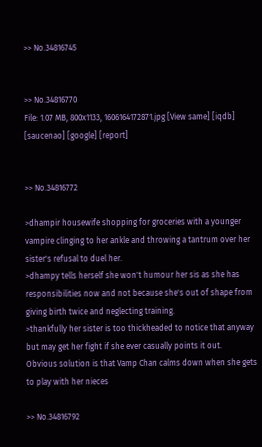>> No.34816745


>> No.34816770
File: 1.07 MB, 800x1133, 1606164172871.jpg [View same] [iqdb] [saucenao] [google] [report]


>> No.34816772

>dhampir housewife shopping for groceries with a younger vampire clinging to her ankle and throwing a tantrum over her sister's refusal to duel her.
>dhampy tells herself she won't humour her sis as she has responsibilities now and not because she's out of shape from giving birth twice and neglecting training.
>thankfully her sister is too thickheaded to notice that anyway but may get her fight if she ever casually points it out.
Obvious solution is that Vamp Chan calms down when she gets to play with her nieces

>> No.34816792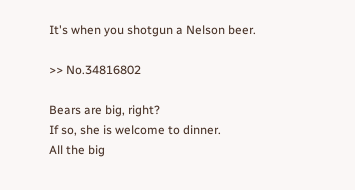It's when you shotgun a Nelson beer.

>> No.34816802

Bears are big, right?
If so, she is welcome to dinner.
All the big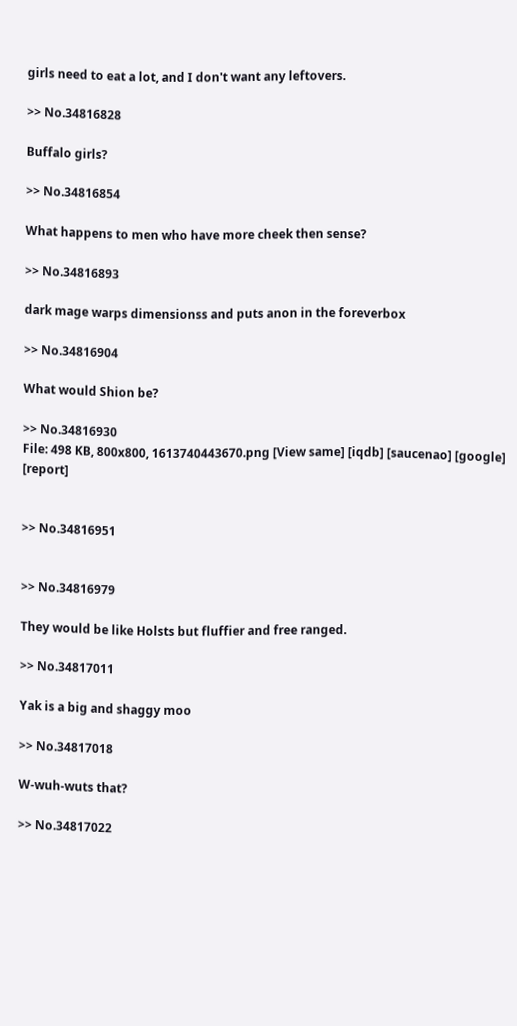girls need to eat a lot, and I don't want any leftovers.

>> No.34816828

Buffalo girls?

>> No.34816854

What happens to men who have more cheek then sense?

>> No.34816893

dark mage warps dimensionss and puts anon in the foreverbox

>> No.34816904

What would Shion be?

>> No.34816930
File: 498 KB, 800x800, 1613740443670.png [View same] [iqdb] [saucenao] [google] [report]


>> No.34816951


>> No.34816979

They would be like Holsts but fluffier and free ranged.

>> No.34817011

Yak is a big and shaggy moo

>> No.34817018

W-wuh-wuts that?

>> No.34817022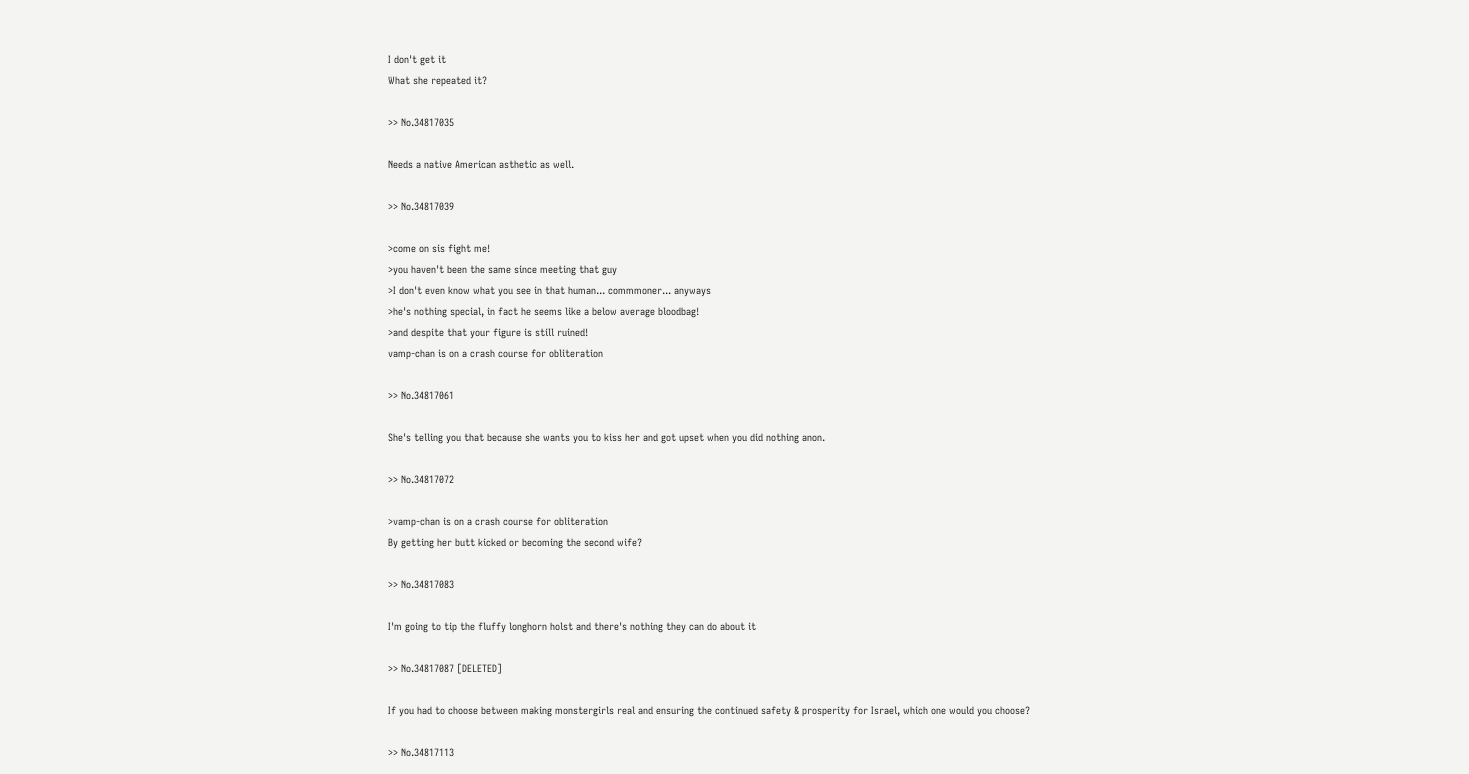I don't get it
What she repeated it?

>> No.34817035

Needs a native American asthetic as well.

>> No.34817039

>come on sis fight me!
>you haven't been the same since meeting that guy
>I don't even know what you see in that human... commmoner... anyways
>he's nothing special, in fact he seems like a below average bloodbag!
>and despite that your figure is still ruined!
vamp-chan is on a crash course for obliteration

>> No.34817061

She's telling you that because she wants you to kiss her and got upset when you did nothing anon.

>> No.34817072

>vamp-chan is on a crash course for obliteration
By getting her butt kicked or becoming the second wife?

>> No.34817083

I'm going to tip the fluffy longhorn holst and there's nothing they can do about it

>> No.34817087 [DELETED]

If you had to choose between making monstergirls real and ensuring the continued safety & prosperity for Israel, which one would you choose?

>> No.34817113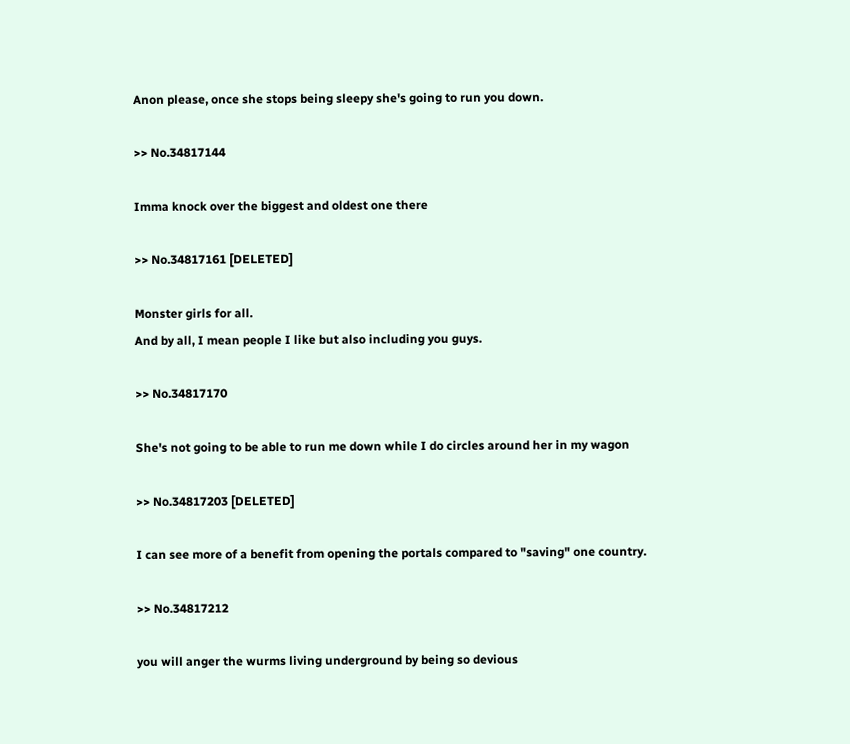Anon please, once she stops being sleepy she's going to run you down.

>> No.34817144

Imma knock over the biggest and oldest one there

>> No.34817161 [DELETED]

Monster girls for all.
And by all, I mean people I like but also including you guys.

>> No.34817170

She's not going to be able to run me down while I do circles around her in my wagon

>> No.34817203 [DELETED]

I can see more of a benefit from opening the portals compared to "saving" one country.

>> No.34817212

you will anger the wurms living underground by being so devious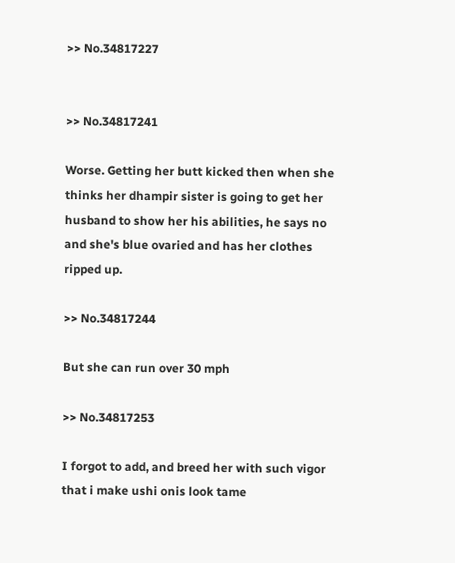>> No.34817227


>> No.34817241

Worse. Getting her butt kicked then when she thinks her dhampir sister is going to get her husband to show her his abilities, he says no and she's blue ovaried and has her clothes ripped up.

>> No.34817244

But she can run over 30 mph

>> No.34817253

I forgot to add, and breed her with such vigor that i make ushi onis look tame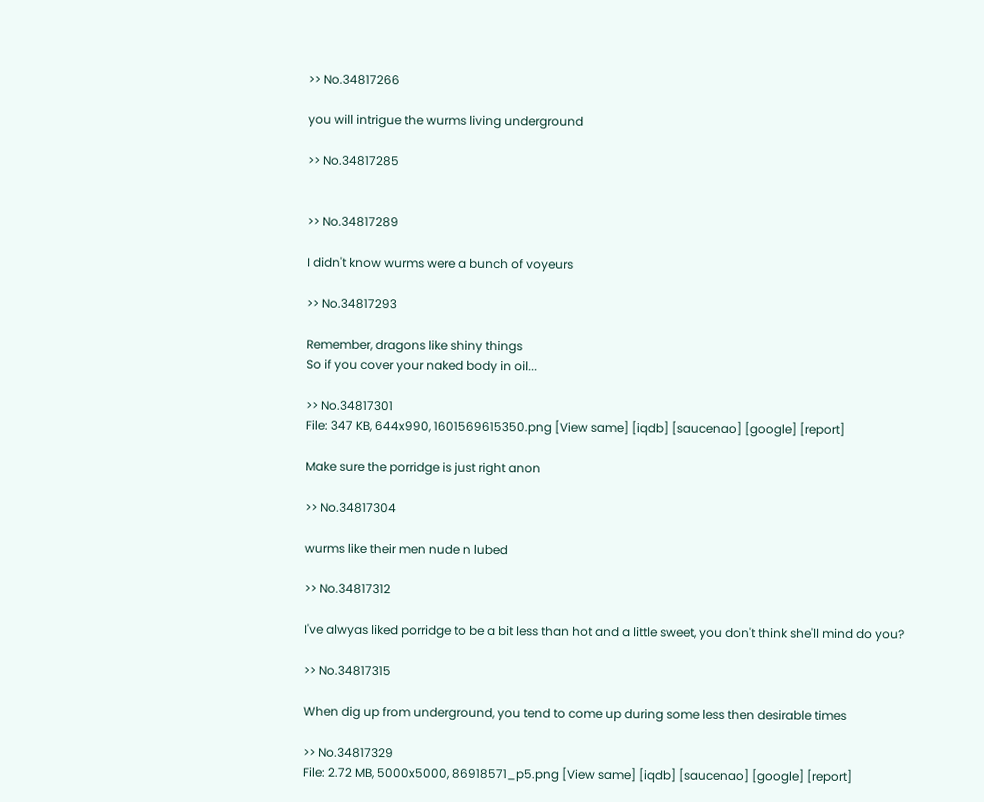>> No.34817266

you will intrigue the wurms living underground

>> No.34817285


>> No.34817289

I didn't know wurms were a bunch of voyeurs

>> No.34817293

Remember, dragons like shiny things
So if you cover your naked body in oil...

>> No.34817301
File: 347 KB, 644x990, 1601569615350.png [View same] [iqdb] [saucenao] [google] [report]

Make sure the porridge is just right anon

>> No.34817304

wurms like their men nude n lubed

>> No.34817312

I've alwyas liked porridge to be a bit less than hot and a little sweet, you don't think she'll mind do you?

>> No.34817315

When dig up from underground, you tend to come up during some less then desirable times

>> No.34817329
File: 2.72 MB, 5000x5000, 86918571_p5.png [View same] [iqdb] [saucenao] [google] [report]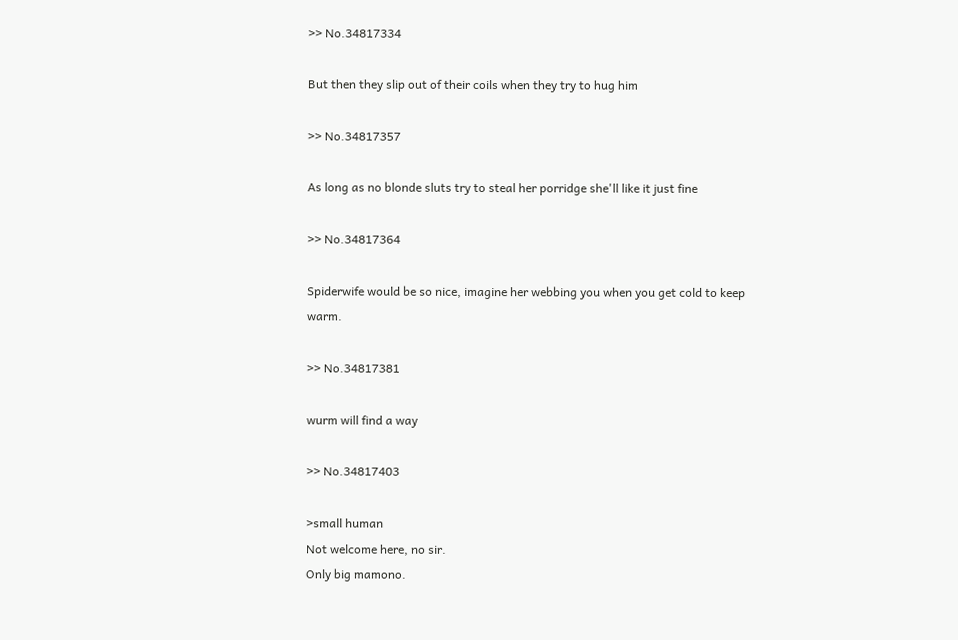>> No.34817334

But then they slip out of their coils when they try to hug him

>> No.34817357

As long as no blonde sluts try to steal her porridge she'll like it just fine

>> No.34817364

Spiderwife would be so nice, imagine her webbing you when you get cold to keep warm.

>> No.34817381

wurm will find a way

>> No.34817403

>small human
Not welcome here, no sir.
Only big mamono.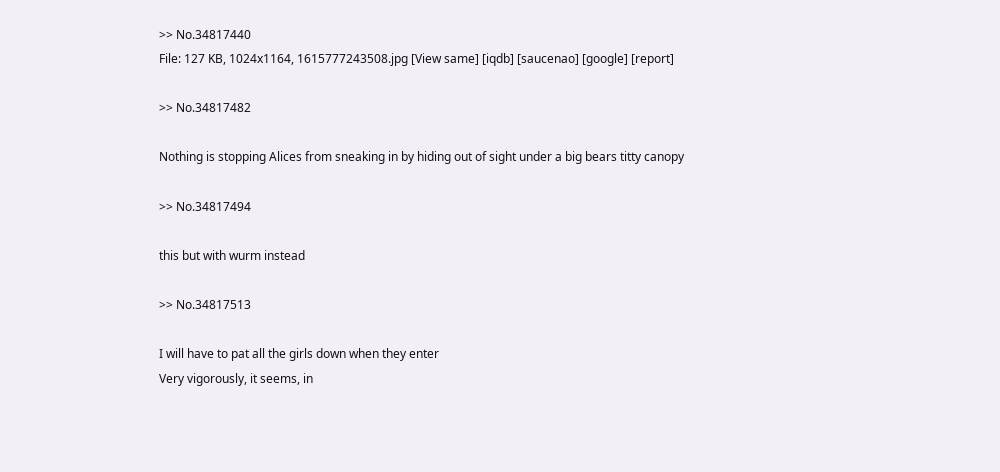>> No.34817440
File: 127 KB, 1024x1164, 1615777243508.jpg [View same] [iqdb] [saucenao] [google] [report]

>> No.34817482

Nothing is stopping Alices from sneaking in by hiding out of sight under a big bears titty canopy

>> No.34817494

this but with wurm instead

>> No.34817513

I will have to pat all the girls down when they enter
Very vigorously, it seems, in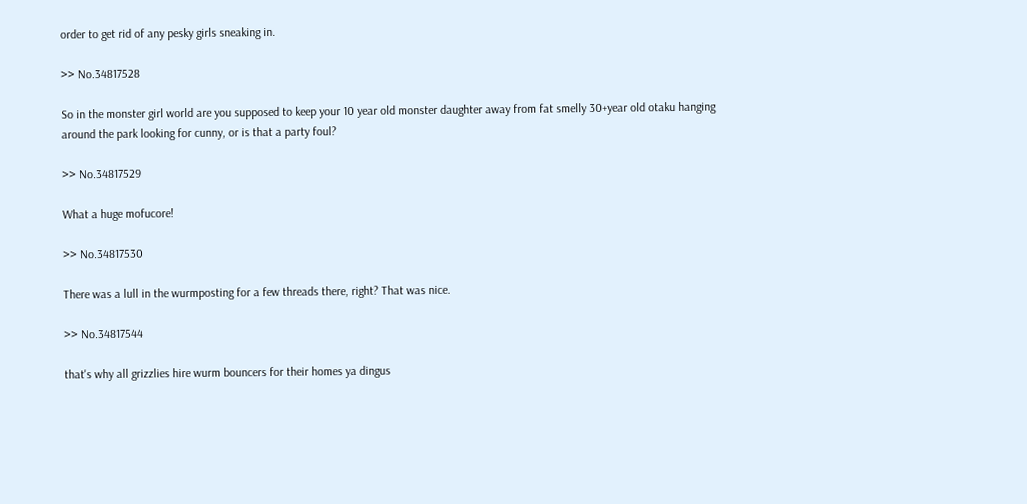order to get rid of any pesky girls sneaking in.

>> No.34817528

So in the monster girl world are you supposed to keep your 10 year old monster daughter away from fat smelly 30+year old otaku hanging around the park looking for cunny, or is that a party foul?

>> No.34817529

What a huge mofucore!

>> No.34817530

There was a lull in the wurmposting for a few threads there, right? That was nice.

>> No.34817544

that's why all grizzlies hire wurm bouncers for their homes ya dingus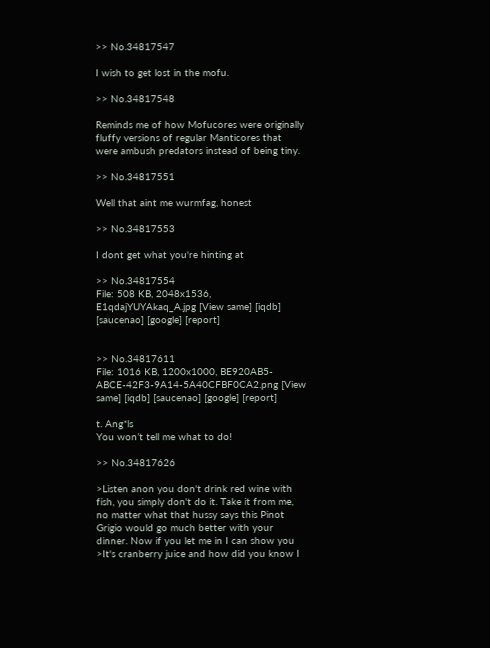>> No.34817547

I wish to get lost in the mofu.

>> No.34817548

Reminds me of how Mofucores were originally fluffy versions of regular Manticores that were ambush predators instead of being tiny.

>> No.34817551

Well that aint me wurmfag, honest

>> No.34817553

I dont get what you're hinting at

>> No.34817554
File: 508 KB, 2048x1536, E1qdajYUYAkaq_A.jpg [View same] [iqdb] [saucenao] [google] [report]


>> No.34817611
File: 1016 KB, 1200x1000, BE920AB5-ABCE-42F3-9A14-5A40CFBF0CA2.png [View same] [iqdb] [saucenao] [google] [report]

t. Ang*ls
You won’t tell me what to do!

>> No.34817626

>Listen anon you don't drink red wine with fish, you simply don't do it. Take it from me, no matter what that hussy says this Pinot Grigio would go much better with your dinner. Now if you let me in I can show you
>It's cranberry juice and how did you know I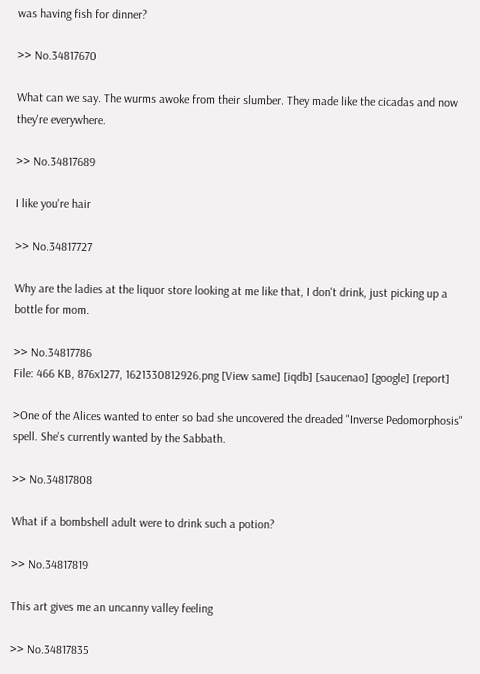was having fish for dinner?

>> No.34817670

What can we say. The wurms awoke from their slumber. They made like the cicadas and now they're everywhere.

>> No.34817689

I like you're hair

>> No.34817727

Why are the ladies at the liquor store looking at me like that, I don't drink, just picking up a bottle for mom.

>> No.34817786
File: 466 KB, 876x1277, 1621330812926.png [View same] [iqdb] [saucenao] [google] [report]

>One of the Alices wanted to enter so bad she uncovered the dreaded "Inverse Pedomorphosis" spell. She's currently wanted by the Sabbath.

>> No.34817808

What if a bombshell adult were to drink such a potion?

>> No.34817819

This art gives me an uncanny valley feeling

>> No.34817835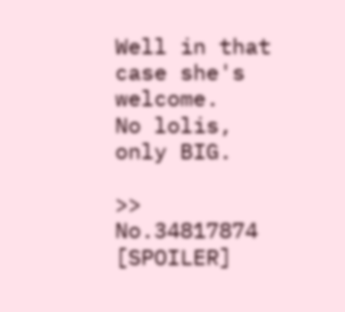Well in that case she's welcome.
No lolis, only BIG.

>> No.34817874 [SPOILER]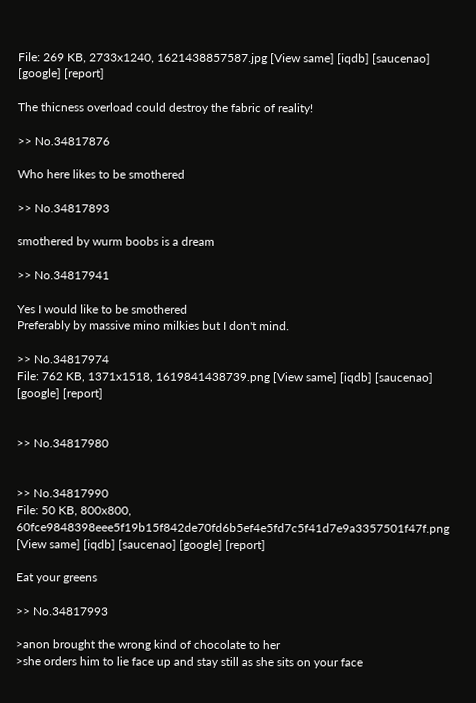File: 269 KB, 2733x1240, 1621438857587.jpg [View same] [iqdb] [saucenao] [google] [report]

The thicness overload could destroy the fabric of reality!

>> No.34817876

Who here likes to be smothered

>> No.34817893

smothered by wurm boobs is a dream

>> No.34817941

Yes I would like to be smothered
Preferably by massive mino milkies but I don't mind.

>> No.34817974
File: 762 KB, 1371x1518, 1619841438739.png [View same] [iqdb] [saucenao] [google] [report]


>> No.34817980


>> No.34817990
File: 50 KB, 800x800, 60fce9848398eee5f19b15f842de70fd6b5ef4e5fd7c5f41d7e9a3357501f47f.png [View same] [iqdb] [saucenao] [google] [report]

Eat your greens

>> No.34817993

>anon brought the wrong kind of chocolate to her
>she orders him to lie face up and stay still as she sits on your face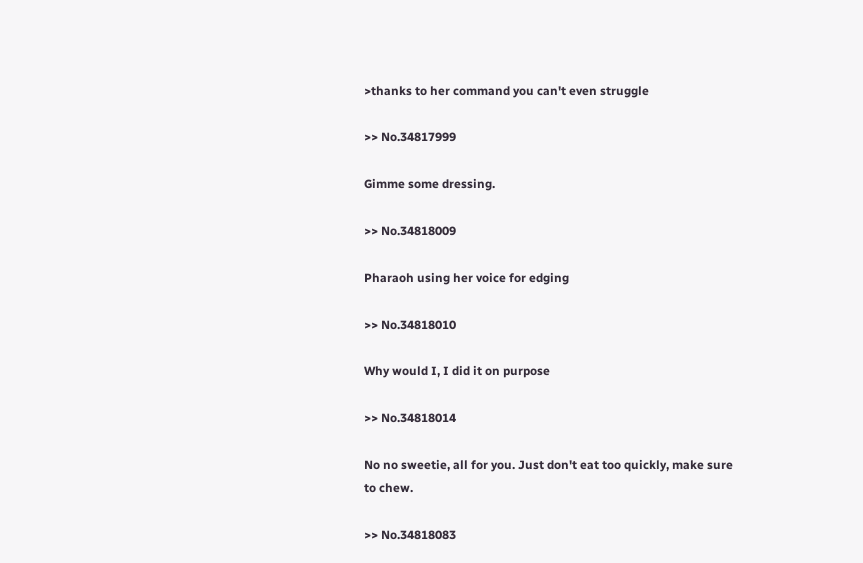>thanks to her command you can't even struggle

>> No.34817999

Gimme some dressing.

>> No.34818009

Pharaoh using her voice for edging

>> No.34818010

Why would I, I did it on purpose

>> No.34818014

No no sweetie, all for you. Just don't eat too quickly, make sure to chew.

>> No.34818083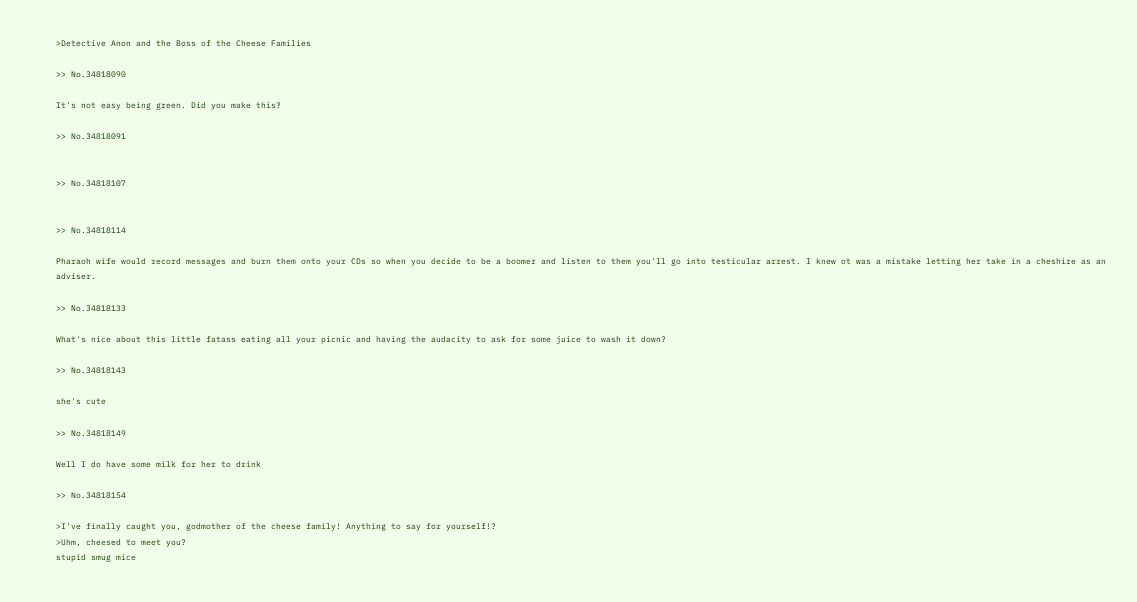>Detective Anon and the Boss of the Cheese Families

>> No.34818090

It's not easy being green. Did you make this?

>> No.34818091


>> No.34818107


>> No.34818114

Pharaoh wife would record messages and burn them onto your CDs so when you decide to be a boomer and listen to them you'll go into testicular arrest. I knew ot was a mistake letting her take in a cheshire as an adviser.

>> No.34818133

What's nice about this little fatass eating all your picnic and having the audacity to ask for some juice to wash it down?

>> No.34818143

she's cute

>> No.34818149

Well I do have some milk for her to drink

>> No.34818154

>I've finally caught you, godmother of the cheese family! Anything to say for yourself!?
>Uhm, cheesed to meet you?
stupid smug mice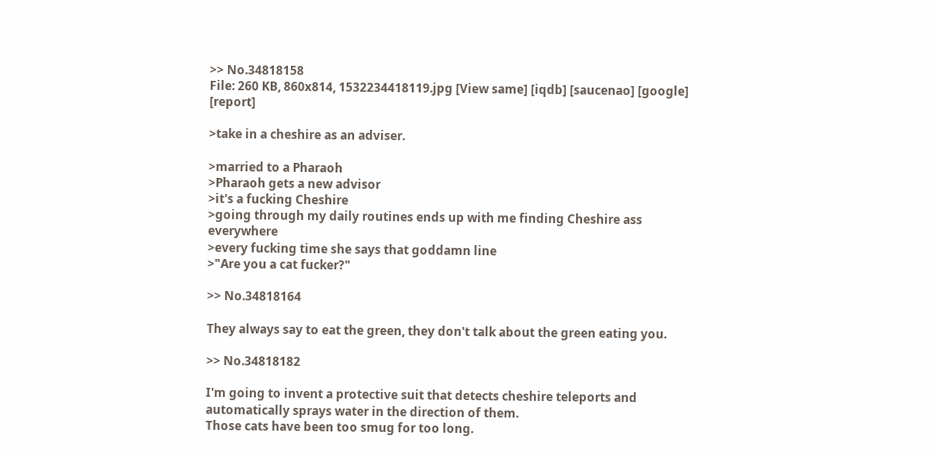>> No.34818158
File: 260 KB, 860x814, 1532234418119.jpg [View same] [iqdb] [saucenao] [google] [report]

>take in a cheshire as an adviser.

>married to a Pharaoh
>Pharaoh gets a new advisor
>it's a fucking Cheshire
>going through my daily routines ends up with me finding Cheshire ass everywhere
>every fucking time she says that goddamn line
>"Are you a cat fucker?"

>> No.34818164

They always say to eat the green, they don't talk about the green eating you.

>> No.34818182

I'm going to invent a protective suit that detects cheshire teleports and automatically sprays water in the direction of them.
Those cats have been too smug for too long.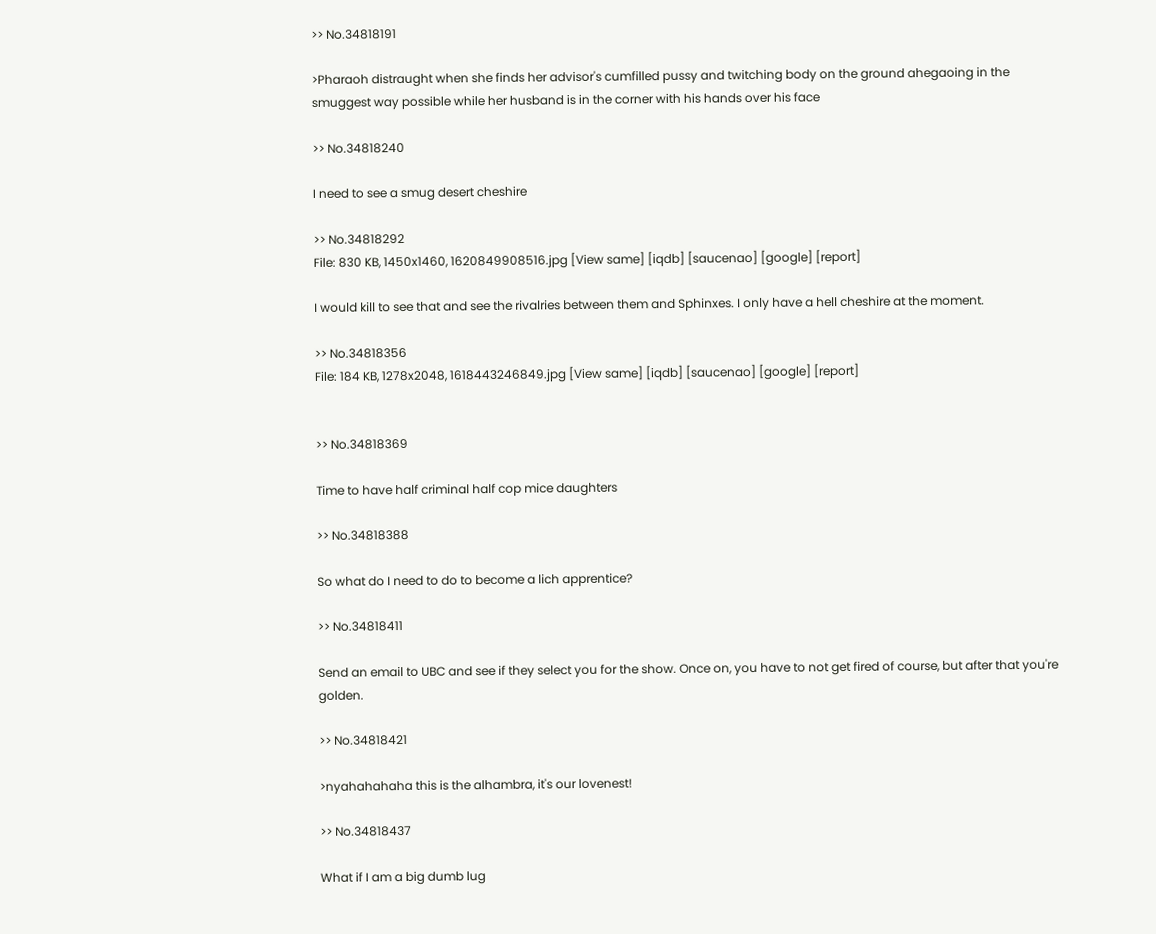>> No.34818191

>Pharaoh distraught when she finds her advisor's cumfilled pussy and twitching body on the ground ahegaoing in the smuggest way possible while her husband is in the corner with his hands over his face

>> No.34818240

I need to see a smug desert cheshire

>> No.34818292
File: 830 KB, 1450x1460, 1620849908516.jpg [View same] [iqdb] [saucenao] [google] [report]

I would kill to see that and see the rivalries between them and Sphinxes. I only have a hell cheshire at the moment.

>> No.34818356
File: 184 KB, 1278x2048, 1618443246849.jpg [View same] [iqdb] [saucenao] [google] [report]


>> No.34818369

Time to have half criminal half cop mice daughters

>> No.34818388

So what do I need to do to become a lich apprentice?

>> No.34818411

Send an email to UBC and see if they select you for the show. Once on, you have to not get fired of course, but after that you're golden.

>> No.34818421

>nyahahahaha this is the alhambra, it's our lovenest!

>> No.34818437

What if I am a big dumb lug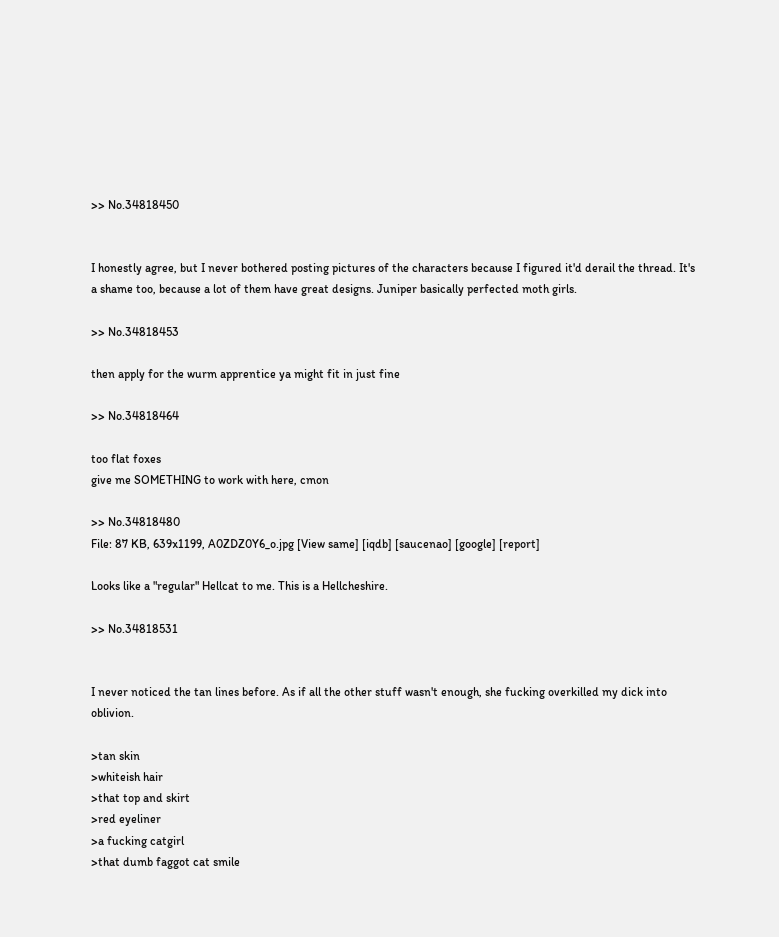>> No.34818450


I honestly agree, but I never bothered posting pictures of the characters because I figured it'd derail the thread. It's a shame too, because a lot of them have great designs. Juniper basically perfected moth girls.

>> No.34818453

then apply for the wurm apprentice ya might fit in just fine

>> No.34818464

too flat foxes
give me SOMETHING to work with here, cmon

>> No.34818480
File: 87 KB, 639x1199, A0ZDZ0Y6_o.jpg [View same] [iqdb] [saucenao] [google] [report]

Looks like a "regular" Hellcat to me. This is a Hellcheshire.

>> No.34818531


I never noticed the tan lines before. As if all the other stuff wasn't enough, she fucking overkilled my dick into oblivion.

>tan skin
>whiteish hair
>that top and skirt
>red eyeliner
>a fucking catgirl
>that dumb faggot cat smile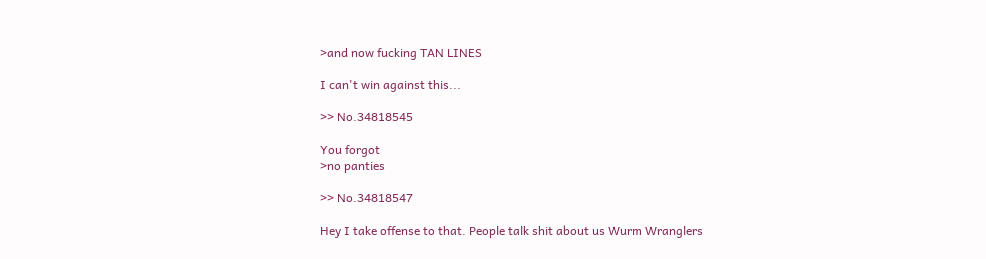>and now fucking TAN LINES

I can't win against this...

>> No.34818545

You forgot
>no panties

>> No.34818547

Hey I take offense to that. People talk shit about us Wurm Wranglers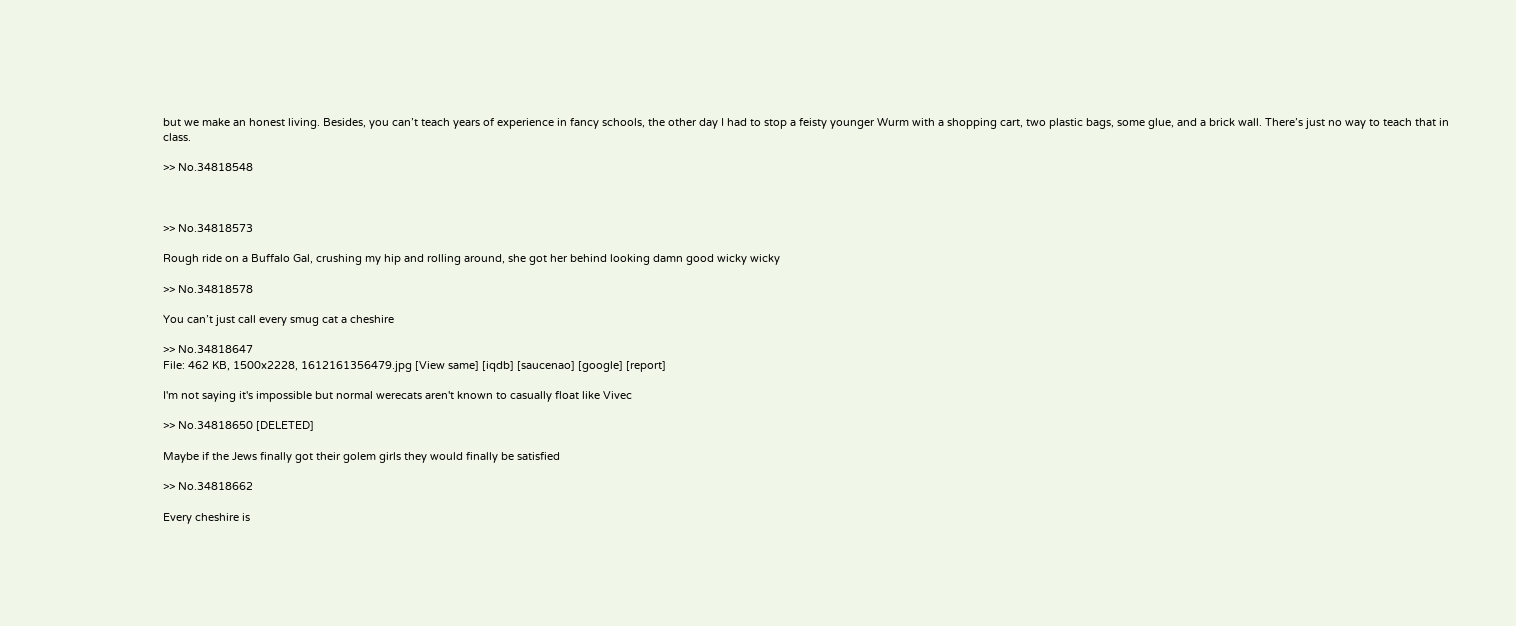but we make an honest living. Besides, you can’t teach years of experience in fancy schools, the other day I had to stop a feisty younger Wurm with a shopping cart, two plastic bags, some glue, and a brick wall. There’s just no way to teach that in class.

>> No.34818548



>> No.34818573

Rough ride on a Buffalo Gal, crushing my hip and rolling around, she got her behind looking damn good wicky wicky

>> No.34818578

You can’t just call every smug cat a cheshire

>> No.34818647
File: 462 KB, 1500x2228, 1612161356479.jpg [View same] [iqdb] [saucenao] [google] [report]

I'm not saying it's impossible but normal werecats aren't known to casually float like Vivec

>> No.34818650 [DELETED]

Maybe if the Jews finally got their golem girls they would finally be satisfied

>> No.34818662

Every cheshire is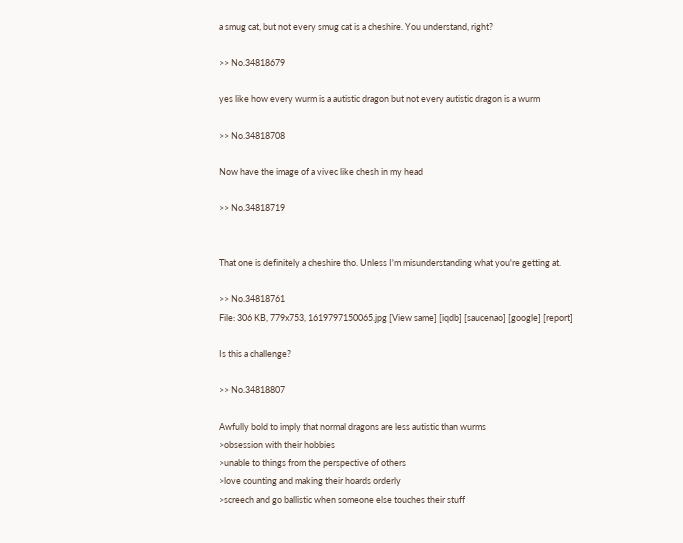a smug cat, but not every smug cat is a cheshire. You understand, right?

>> No.34818679

yes like how every wurm is a autistic dragon but not every autistic dragon is a wurm

>> No.34818708

Now have the image of a vivec like chesh in my head

>> No.34818719


That one is definitely a cheshire tho. Unless I'm misunderstanding what you're getting at.

>> No.34818761
File: 306 KB, 779x753, 1619797150065.jpg [View same] [iqdb] [saucenao] [google] [report]

Is this a challenge?

>> No.34818807

Awfully bold to imply that normal dragons are less autistic than wurms
>obsession with their hobbies
>unable to things from the perspective of others
>love counting and making their hoards orderly
>screech and go ballistic when someone else touches their stuff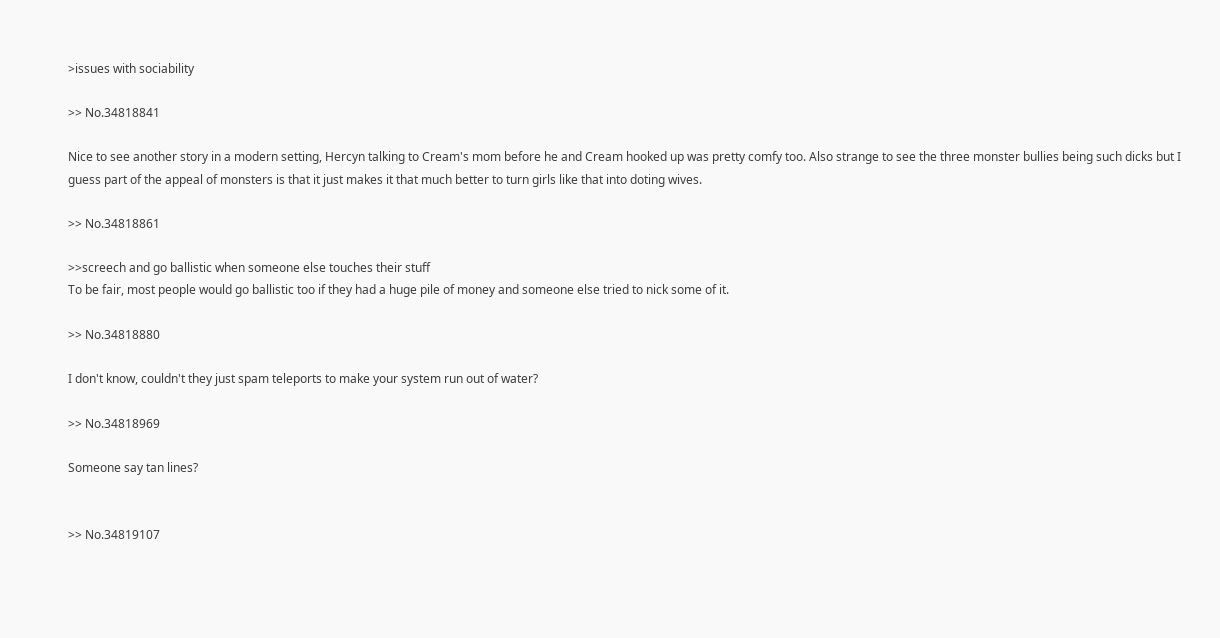>issues with sociability

>> No.34818841

Nice to see another story in a modern setting, Hercyn talking to Cream's mom before he and Cream hooked up was pretty comfy too. Also strange to see the three monster bullies being such dicks but I guess part of the appeal of monsters is that it just makes it that much better to turn girls like that into doting wives.

>> No.34818861

>>screech and go ballistic when someone else touches their stuff
To be fair, most people would go ballistic too if they had a huge pile of money and someone else tried to nick some of it.

>> No.34818880

I don't know, couldn't they just spam teleports to make your system run out of water?

>> No.34818969

Someone say tan lines?


>> No.34819107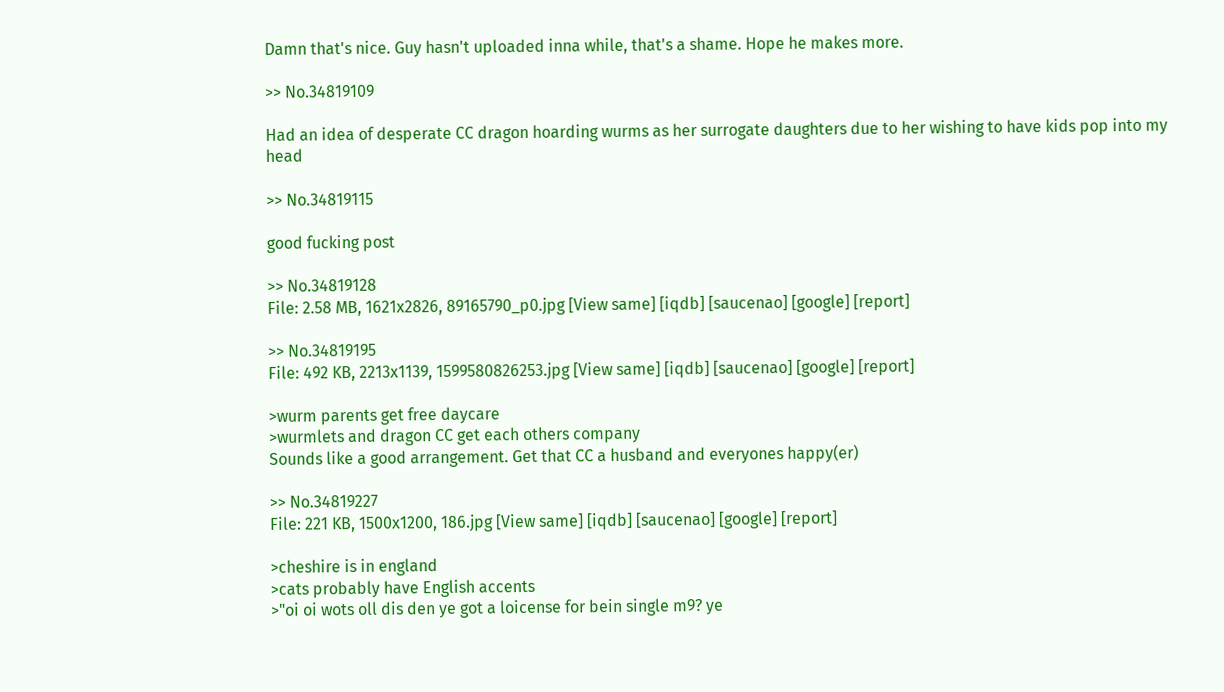Damn that's nice. Guy hasn't uploaded inna while, that's a shame. Hope he makes more.

>> No.34819109

Had an idea of desperate CC dragon hoarding wurms as her surrogate daughters due to her wishing to have kids pop into my head

>> No.34819115

good fucking post

>> No.34819128
File: 2.58 MB, 1621x2826, 89165790_p0.jpg [View same] [iqdb] [saucenao] [google] [report]

>> No.34819195
File: 492 KB, 2213x1139, 1599580826253.jpg [View same] [iqdb] [saucenao] [google] [report]

>wurm parents get free daycare
>wurmlets and dragon CC get each others company
Sounds like a good arrangement. Get that CC a husband and everyones happy(er)

>> No.34819227
File: 221 KB, 1500x1200, 186.jpg [View same] [iqdb] [saucenao] [google] [report]

>cheshire is in england
>cats probably have English accents
>"oi oi wots oll dis den ye got a loicense for bein single m9? ye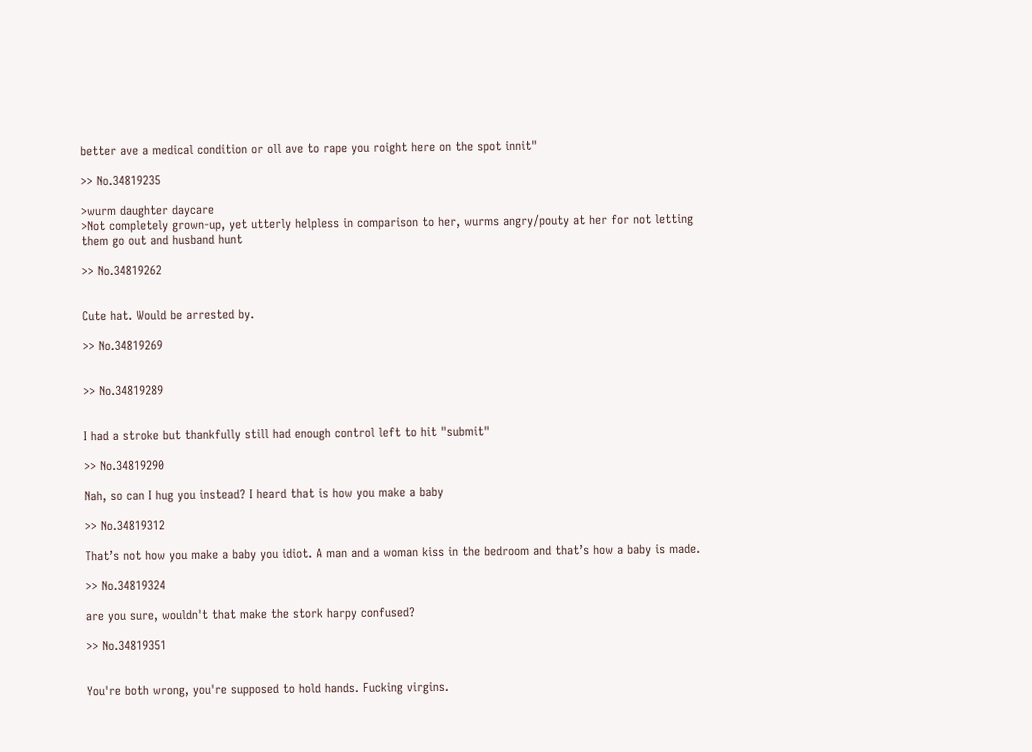better ave a medical condition or oll ave to rape you roight here on the spot innit"

>> No.34819235

>wurm daughter daycare
>Not completely grown-up, yet utterly helpless in comparison to her, wurms angry/pouty at her for not letting them go out and husband hunt

>> No.34819262


Cute hat. Would be arrested by.

>> No.34819269


>> No.34819289


I had a stroke but thankfully still had enough control left to hit "submit"

>> No.34819290

Nah, so can I hug you instead? I heard that is how you make a baby

>> No.34819312

That’s not how you make a baby you idiot. A man and a woman kiss in the bedroom and that’s how a baby is made.

>> No.34819324

are you sure, wouldn't that make the stork harpy confused?

>> No.34819351


You're both wrong, you're supposed to hold hands. Fucking virgins.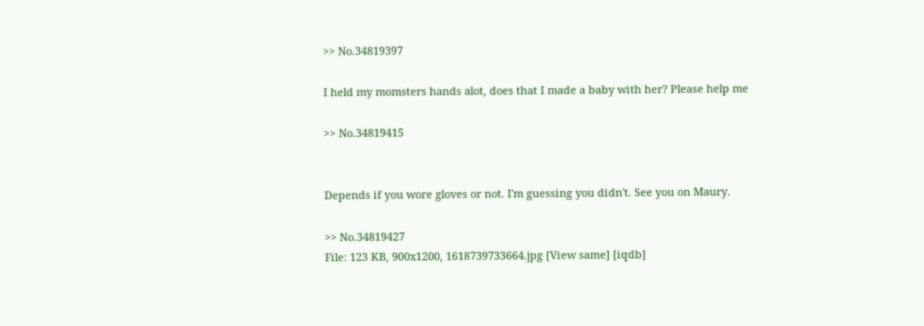>> No.34819397

I held my momsters hands alot, does that I made a baby with her? Please help me

>> No.34819415


Depends if you wore gloves or not. I'm guessing you didn't. See you on Maury.

>> No.34819427
File: 123 KB, 900x1200, 1618739733664.jpg [View same] [iqdb]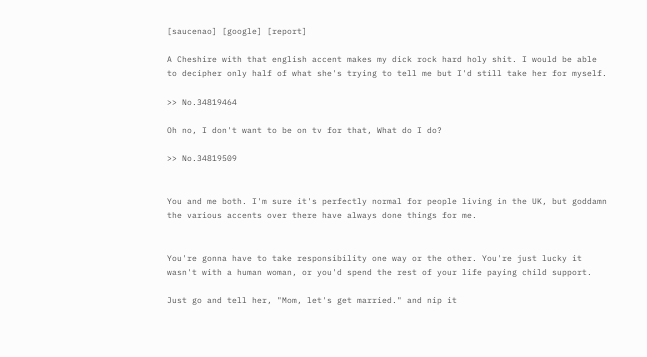[saucenao] [google] [report]

A Cheshire with that english accent makes my dick rock hard holy shit. I would be able to decipher only half of what she's trying to tell me but I'd still take her for myself.

>> No.34819464

Oh no, I don't want to be on tv for that, What do I do?

>> No.34819509


You and me both. I'm sure it's perfectly normal for people living in the UK, but goddamn the various accents over there have always done things for me.


You're gonna have to take responsibility one way or the other. You're just lucky it wasn't with a human woman, or you'd spend the rest of your life paying child support.

Just go and tell her, "Mom, let's get married." and nip it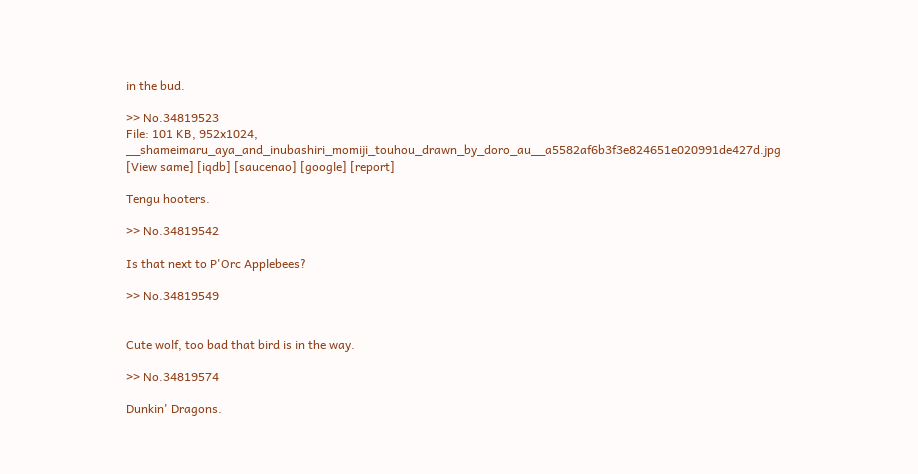in the bud.

>> No.34819523
File: 101 KB, 952x1024, __shameimaru_aya_and_inubashiri_momiji_touhou_drawn_by_doro_au__a5582af6b3f3e824651e020991de427d.jpg [View same] [iqdb] [saucenao] [google] [report]

Tengu hooters.

>> No.34819542

Is that next to P'Orc Applebees?

>> No.34819549


Cute wolf, too bad that bird is in the way.

>> No.34819574

Dunkin' Dragons.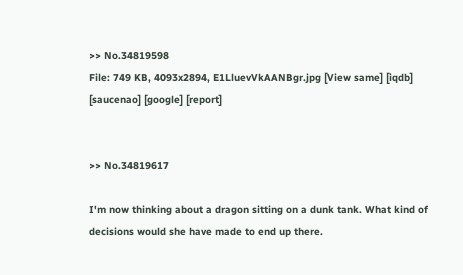>> No.34819598
File: 749 KB, 4093x2894, E1LluevVkAANBgr.jpg [View same] [iqdb] [saucenao] [google] [report]


>> No.34819617

I'm now thinking about a dragon sitting on a dunk tank. What kind of decisions would she have made to end up there.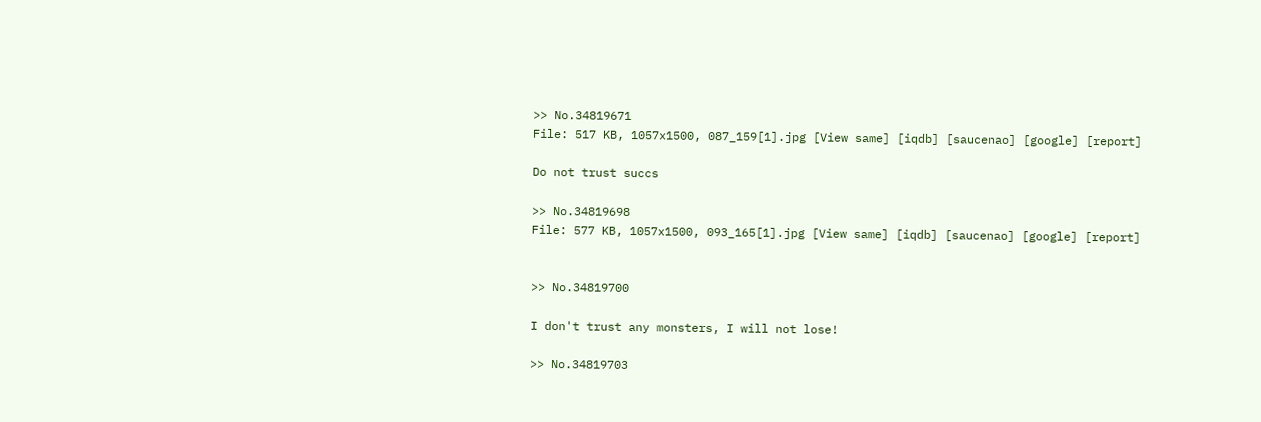>> No.34819671
File: 517 KB, 1057x1500, 087_159[1].jpg [View same] [iqdb] [saucenao] [google] [report]

Do not trust succs

>> No.34819698
File: 577 KB, 1057x1500, 093_165[1].jpg [View same] [iqdb] [saucenao] [google] [report]


>> No.34819700

I don't trust any monsters, I will not lose!

>> No.34819703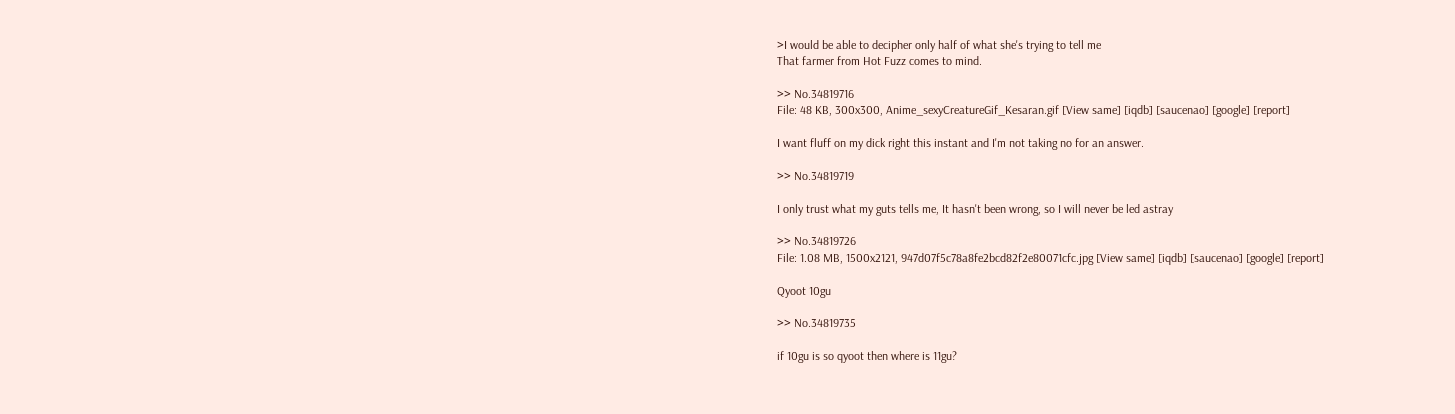>I would be able to decipher only half of what she's trying to tell me
That farmer from Hot Fuzz comes to mind.

>> No.34819716
File: 48 KB, 300x300, Anime_sexyCreatureGif_Kesaran.gif [View same] [iqdb] [saucenao] [google] [report]

I want fluff on my dick right this instant and I'm not taking no for an answer.

>> No.34819719

I only trust what my guts tells me, It hasn't been wrong, so I will never be led astray

>> No.34819726
File: 1.08 MB, 1500x2121, 947d07f5c78a8fe2bcd82f2e80071cfc.jpg [View same] [iqdb] [saucenao] [google] [report]

Qyoot 10gu

>> No.34819735

if 10gu is so qyoot then where is 11gu?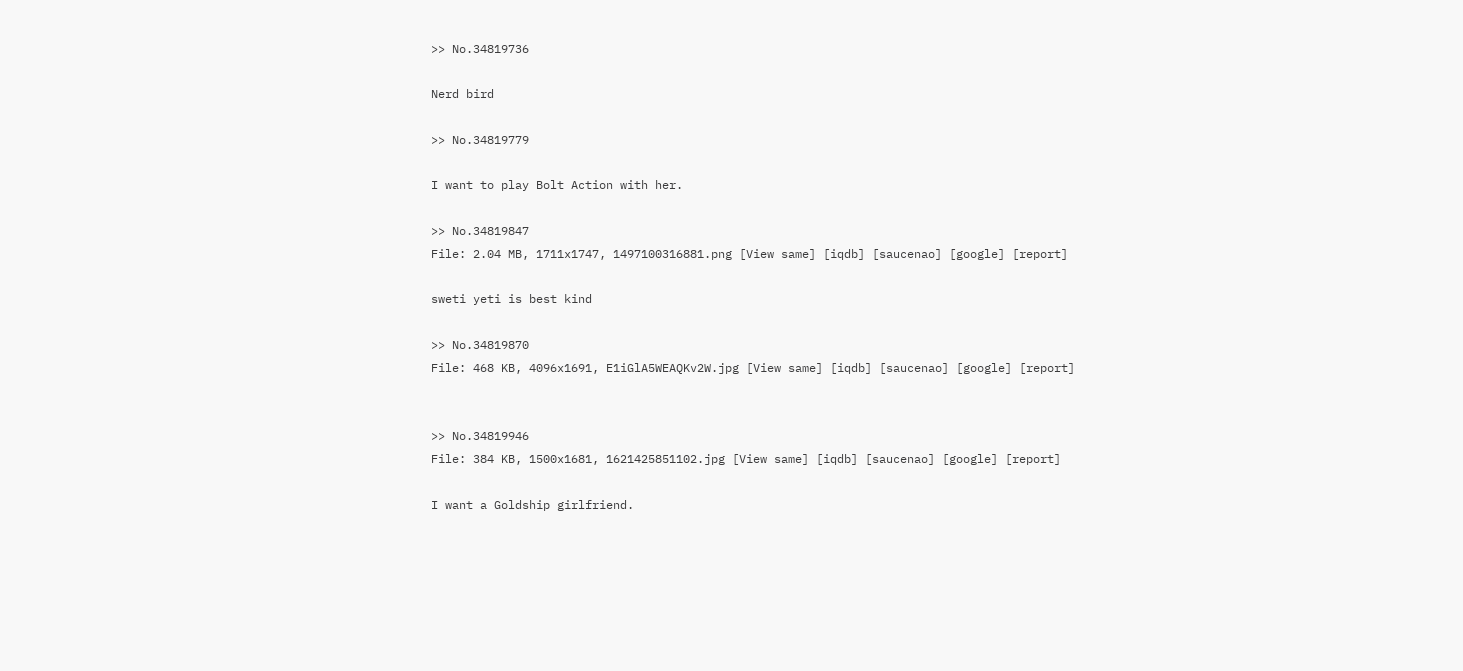>> No.34819736

Nerd bird

>> No.34819779

I want to play Bolt Action with her.

>> No.34819847
File: 2.04 MB, 1711x1747, 1497100316881.png [View same] [iqdb] [saucenao] [google] [report]

sweti yeti is best kind

>> No.34819870
File: 468 KB, 4096x1691, E1iGlA5WEAQKv2W.jpg [View same] [iqdb] [saucenao] [google] [report]


>> No.34819946
File: 384 KB, 1500x1681, 1621425851102.jpg [View same] [iqdb] [saucenao] [google] [report]

I want a Goldship girlfriend.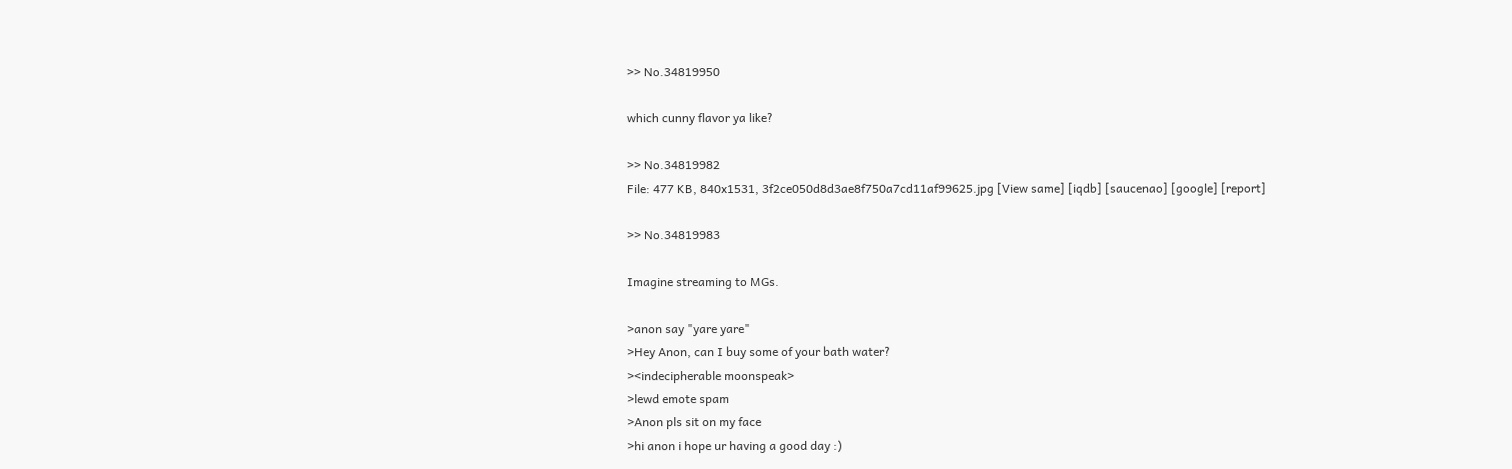>> No.34819950

which cunny flavor ya like?

>> No.34819982
File: 477 KB, 840x1531, 3f2ce050d8d3ae8f750a7cd11af99625.jpg [View same] [iqdb] [saucenao] [google] [report]

>> No.34819983

Imagine streaming to MGs.

>anon say "yare yare"
>Hey Anon, can I buy some of your bath water?
><indecipherable moonspeak>
>lewd emote spam
>Anon pls sit on my face
>hi anon i hope ur having a good day :)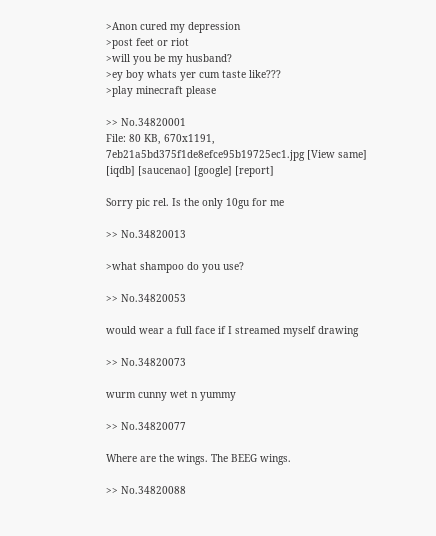>Anon cured my depression
>post feet or riot
>will you be my husband?
>ey boy whats yer cum taste like???
>play minecraft please

>> No.34820001
File: 80 KB, 670x1191, 7eb21a5bd375f1de8efce95b19725ec1.jpg [View same] [iqdb] [saucenao] [google] [report]

Sorry pic rel. Is the only 10gu for me

>> No.34820013

>what shampoo do you use?

>> No.34820053

would wear a full face if I streamed myself drawing

>> No.34820073

wurm cunny wet n yummy

>> No.34820077

Where are the wings. The BEEG wings.

>> No.34820088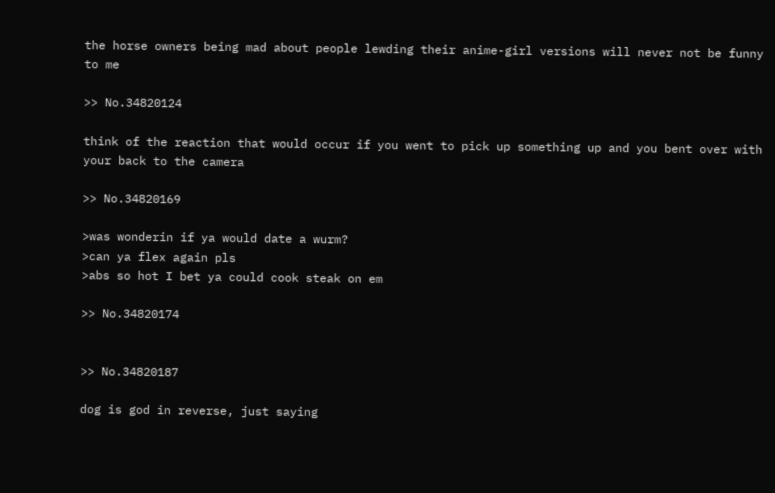the horse owners being mad about people lewding their anime-girl versions will never not be funny to me

>> No.34820124

think of the reaction that would occur if you went to pick up something up and you bent over with your back to the camera

>> No.34820169

>was wonderin if ya would date a wurm?
>can ya flex again pls
>abs so hot I bet ya could cook steak on em

>> No.34820174


>> No.34820187

dog is god in reverse, just saying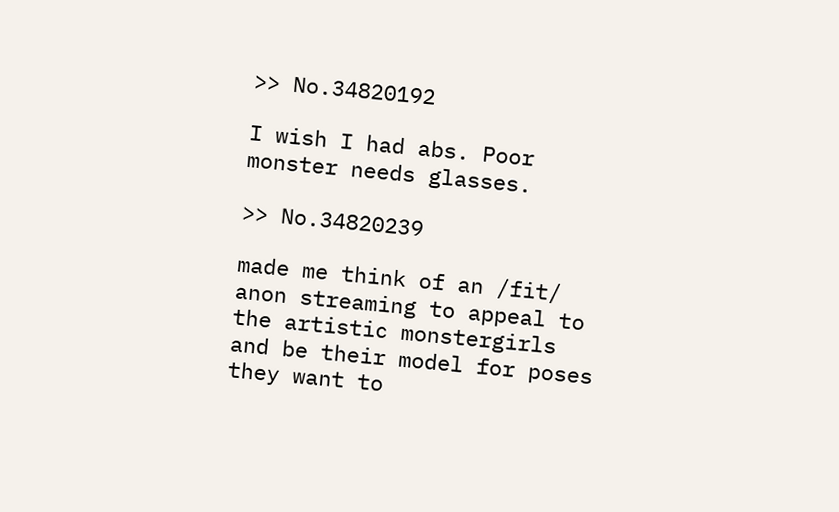>> No.34820192

I wish I had abs. Poor monster needs glasses.

>> No.34820239

made me think of an /fit/ anon streaming to appeal to the artistic monstergirls and be their model for poses they want to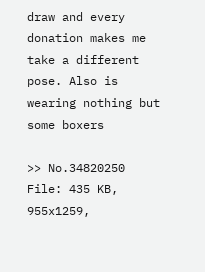draw and every donation makes me take a different pose. Also is wearing nothing but some boxers

>> No.34820250
File: 435 KB, 955x1259,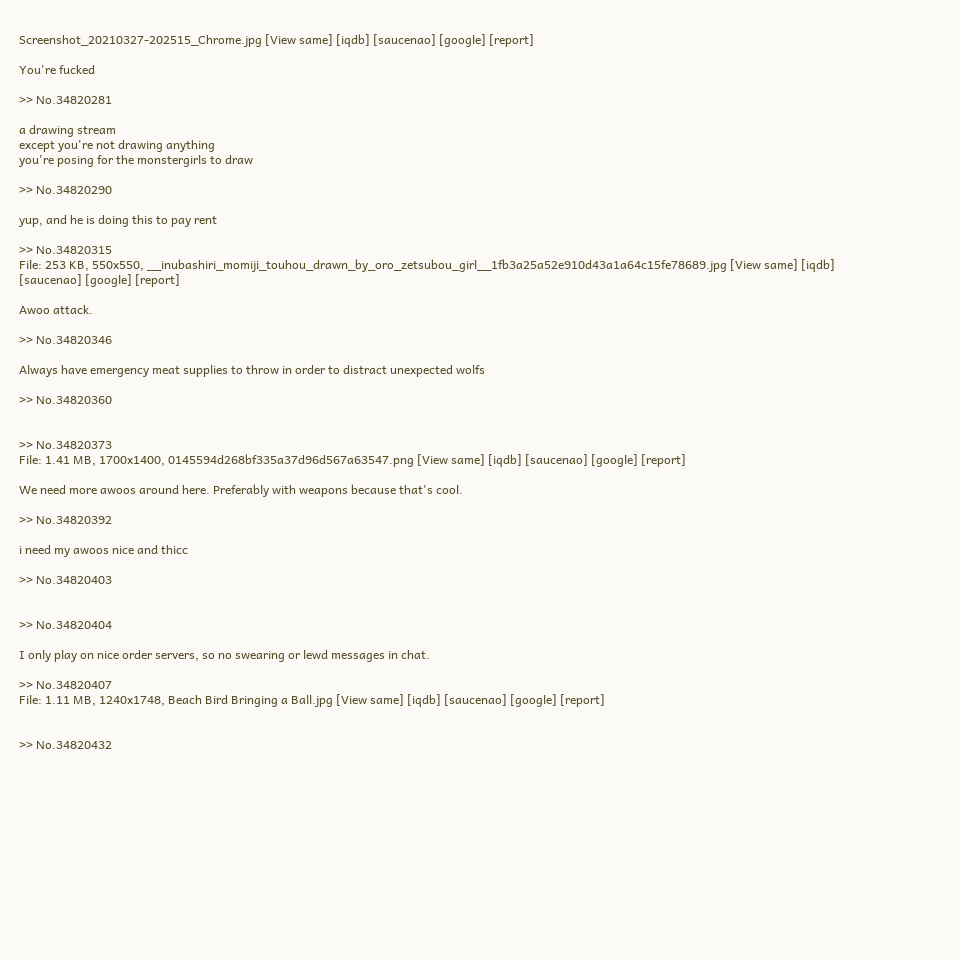Screenshot_20210327-202515_Chrome.jpg [View same] [iqdb] [saucenao] [google] [report]

You're fucked

>> No.34820281

a drawing stream
except you're not drawing anything
you're posing for the monstergirls to draw

>> No.34820290

yup, and he is doing this to pay rent

>> No.34820315
File: 253 KB, 550x550, __inubashiri_momiji_touhou_drawn_by_oro_zetsubou_girl__1fb3a25a52e910d43a1a64c15fe78689.jpg [View same] [iqdb] [saucenao] [google] [report]

Awoo attack.

>> No.34820346

Always have emergency meat supplies to throw in order to distract unexpected wolfs

>> No.34820360


>> No.34820373
File: 1.41 MB, 1700x1400, 0145594d268bf335a37d96d567a63547.png [View same] [iqdb] [saucenao] [google] [report]

We need more awoos around here. Preferably with weapons because that's cool.

>> No.34820392

i need my awoos nice and thicc

>> No.34820403


>> No.34820404

I only play on nice order servers, so no swearing or lewd messages in chat.

>> No.34820407
File: 1.11 MB, 1240x1748, Beach Bird Bringing a Ball.jpg [View same] [iqdb] [saucenao] [google] [report]


>> No.34820432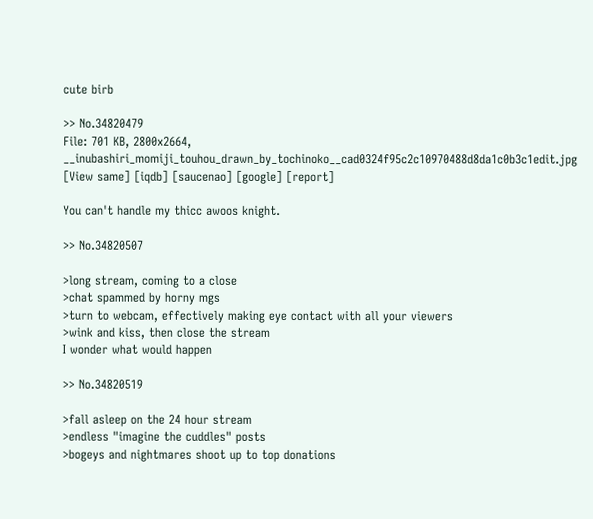cute birb

>> No.34820479
File: 701 KB, 2800x2664, __inubashiri_momiji_touhou_drawn_by_tochinoko__cad0324f95c2c10970488d8da1c0b3c1edit.jpg [View same] [iqdb] [saucenao] [google] [report]

You can't handle my thicc awoos knight.

>> No.34820507

>long stream, coming to a close
>chat spammed by horny mgs
>turn to webcam, effectively making eye contact with all your viewers
>wink and kiss, then close the stream
I wonder what would happen

>> No.34820519

>fall asleep on the 24 hour stream
>endless "imagine the cuddles" posts
>bogeys and nightmares shoot up to top donations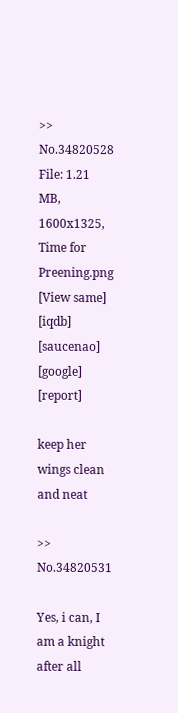>> No.34820528
File: 1.21 MB, 1600x1325, Time for Preening.png [View same] [iqdb] [saucenao] [google] [report]

keep her wings clean and neat

>> No.34820531

Yes, i can, I am a knight after all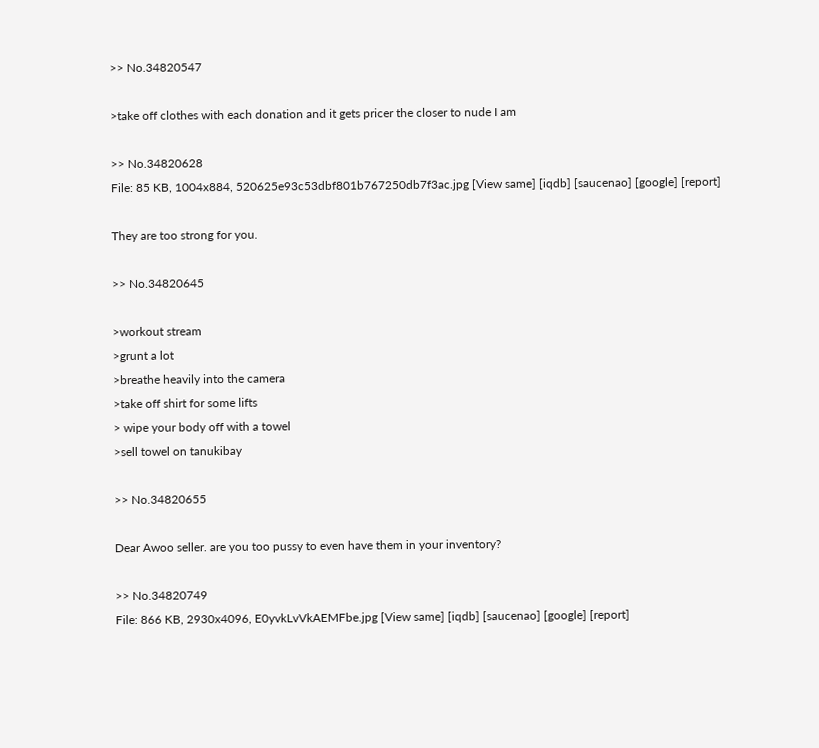>> No.34820547

>take off clothes with each donation and it gets pricer the closer to nude I am

>> No.34820628
File: 85 KB, 1004x884, 520625e93c53dbf801b767250db7f3ac.jpg [View same] [iqdb] [saucenao] [google] [report]

They are too strong for you.

>> No.34820645

>workout stream
>grunt a lot
>breathe heavily into the camera
>take off shirt for some lifts
> wipe your body off with a towel
>sell towel on tanukibay

>> No.34820655

Dear Awoo seller. are you too pussy to even have them in your inventory?

>> No.34820749
File: 866 KB, 2930x4096, E0yvkLvVkAEMFbe.jpg [View same] [iqdb] [saucenao] [google] [report]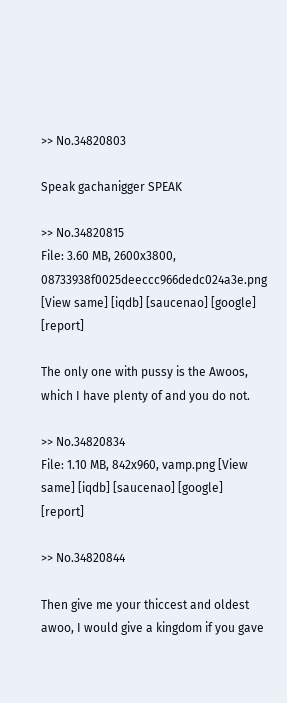>> No.34820803

Speak gachanigger SPEAK

>> No.34820815
File: 3.60 MB, 2600x3800, 08733938f0025deeccc966dedc024a3e.png [View same] [iqdb] [saucenao] [google] [report]

The only one with pussy is the Awoos, which I have plenty of and you do not.

>> No.34820834
File: 1.10 MB, 842x960, vamp.png [View same] [iqdb] [saucenao] [google] [report]

>> No.34820844

Then give me your thiccest and oldest awoo, I would give a kingdom if you gave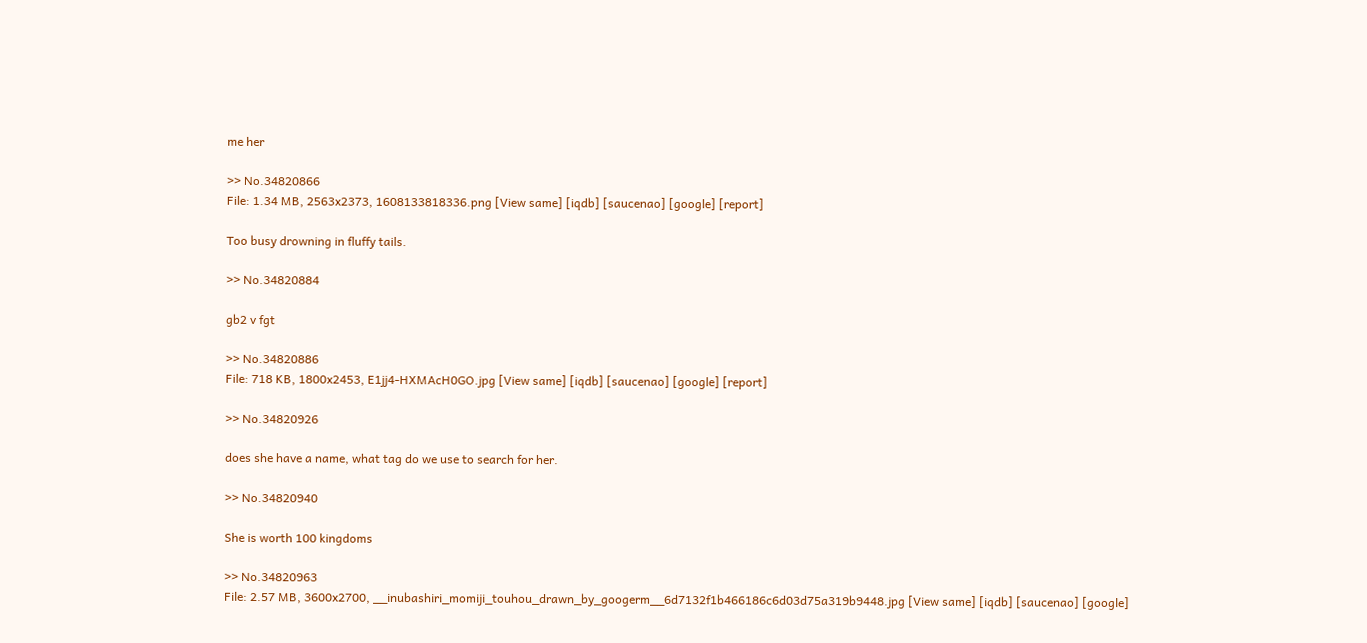me her

>> No.34820866
File: 1.34 MB, 2563x2373, 1608133818336.png [View same] [iqdb] [saucenao] [google] [report]

Too busy drowning in fluffy tails.

>> No.34820884

gb2 v fgt

>> No.34820886
File: 718 KB, 1800x2453, E1jj4-HXMAcH0GO.jpg [View same] [iqdb] [saucenao] [google] [report]

>> No.34820926

does she have a name, what tag do we use to search for her.

>> No.34820940

She is worth 100 kingdoms

>> No.34820963
File: 2.57 MB, 3600x2700, __inubashiri_momiji_touhou_drawn_by_googerm__6d7132f1b466186c6d03d75a319b9448.jpg [View same] [iqdb] [saucenao] [google]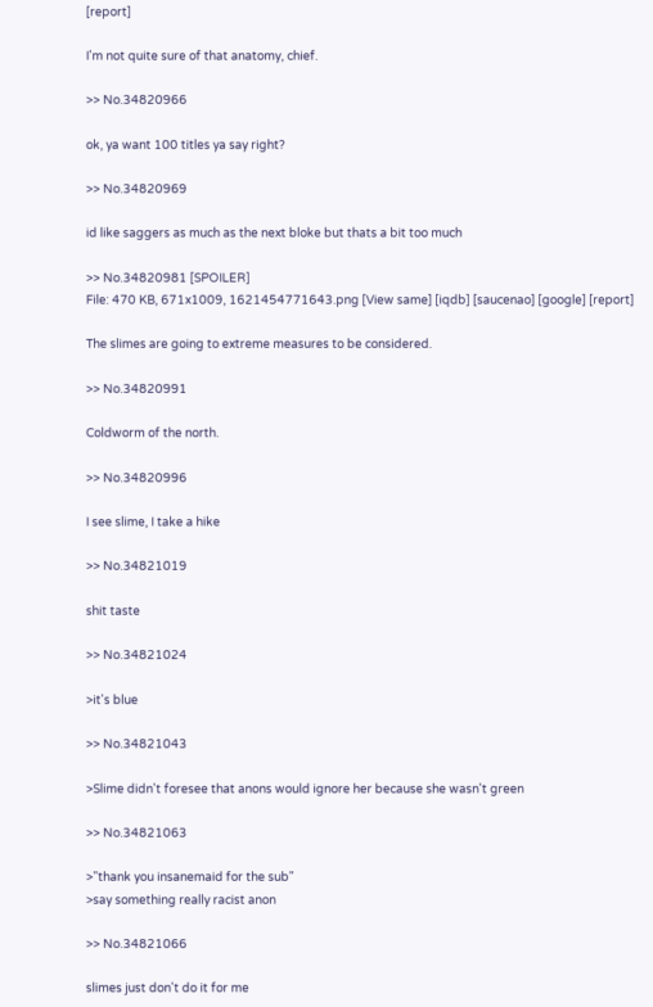[report]

I'm not quite sure of that anatomy, chief.

>> No.34820966

ok, ya want 100 titles ya say right?

>> No.34820969

id like saggers as much as the next bloke but thats a bit too much

>> No.34820981 [SPOILER]
File: 470 KB, 671x1009, 1621454771643.png [View same] [iqdb] [saucenao] [google] [report]

The slimes are going to extreme measures to be considered.

>> No.34820991

Coldworm of the north.

>> No.34820996

I see slime, I take a hike

>> No.34821019

shit taste

>> No.34821024

>it's blue

>> No.34821043

>Slime didn't foresee that anons would ignore her because she wasn't green

>> No.34821063

>"thank you insanemaid for the sub"
>say something really racist anon

>> No.34821066

slimes just don't do it for me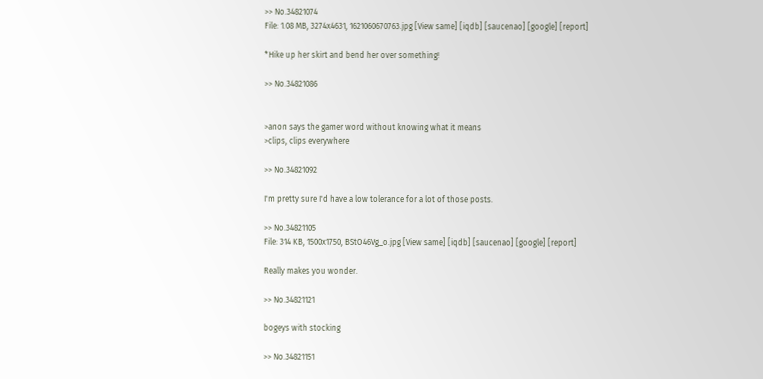>> No.34821074
File: 1.08 MB, 3274x4631, 1621060670763.jpg [View same] [iqdb] [saucenao] [google] [report]

*Hike up her skirt and bend her over something!

>> No.34821086


>anon says the gamer word without knowing what it means
>clips, clips everywhere

>> No.34821092

I'm pretty sure I'd have a low tolerance for a lot of those posts.

>> No.34821105
File: 314 KB, 1500x1750, BStO46Vg_o.jpg [View same] [iqdb] [saucenao] [google] [report]

Really makes you wonder.

>> No.34821121

bogeys with stocking

>> No.34821151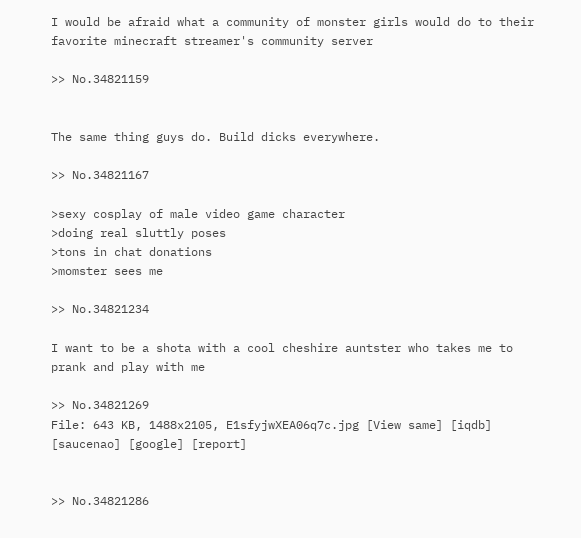I would be afraid what a community of monster girls would do to their favorite minecraft streamer's community server

>> No.34821159


The same thing guys do. Build dicks everywhere.

>> No.34821167

>sexy cosplay of male video game character
>doing real sluttly poses
>tons in chat donations
>momster sees me

>> No.34821234

I want to be a shota with a cool cheshire auntster who takes me to prank and play with me

>> No.34821269
File: 643 KB, 1488x2105, E1sfyjwXEA06q7c.jpg [View same] [iqdb] [saucenao] [google] [report]


>> No.34821286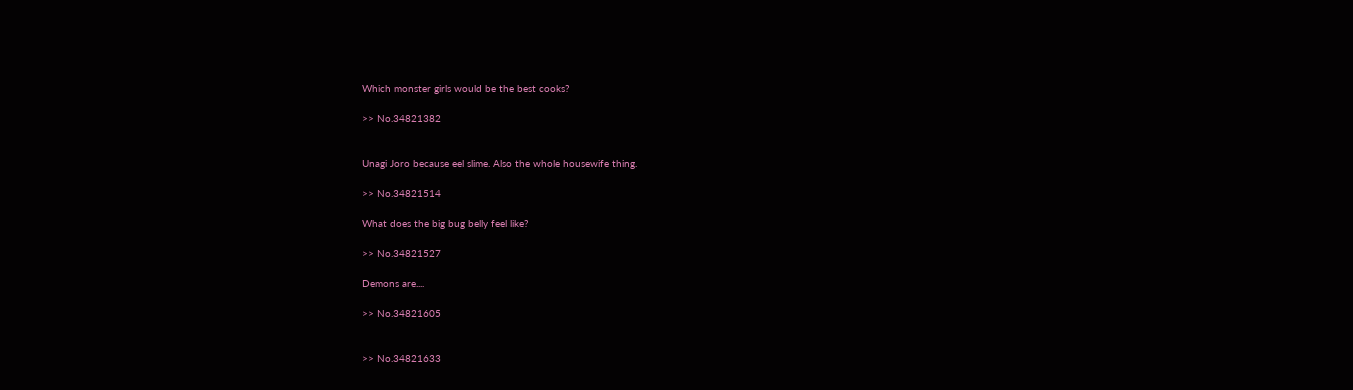Which monster girls would be the best cooks?

>> No.34821382


Unagi Joro because eel slime. Also the whole housewife thing.

>> No.34821514

What does the big bug belly feel like?

>> No.34821527

Demons are....

>> No.34821605


>> No.34821633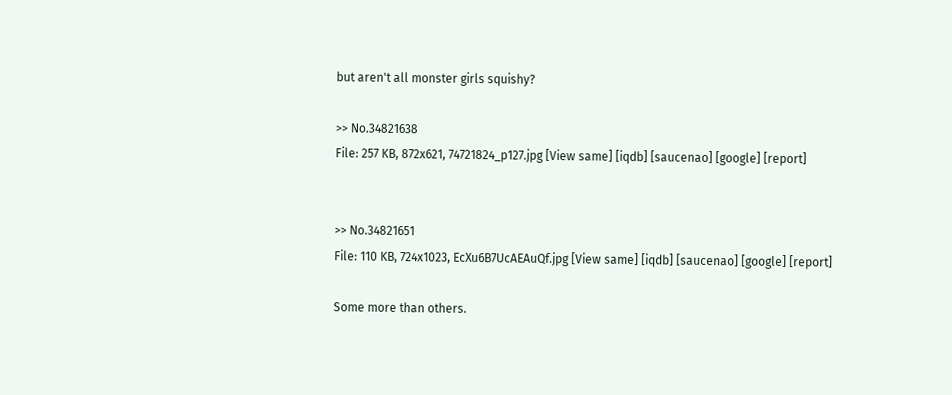but aren't all monster girls squishy?

>> No.34821638
File: 257 KB, 872x621, 74721824_p127.jpg [View same] [iqdb] [saucenao] [google] [report]


>> No.34821651
File: 110 KB, 724x1023, EcXu6B7UcAEAuQf.jpg [View same] [iqdb] [saucenao] [google] [report]

Some more than others.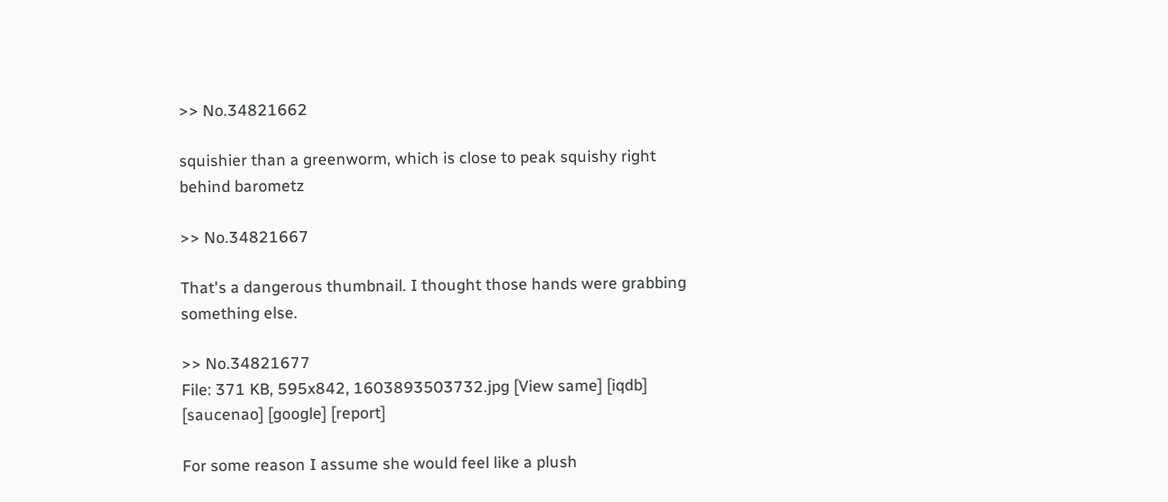>> No.34821662

squishier than a greenworm, which is close to peak squishy right behind barometz

>> No.34821667

That's a dangerous thumbnail. I thought those hands were grabbing something else.

>> No.34821677
File: 371 KB, 595x842, 1603893503732.jpg [View same] [iqdb] [saucenao] [google] [report]

For some reason I assume she would feel like a plush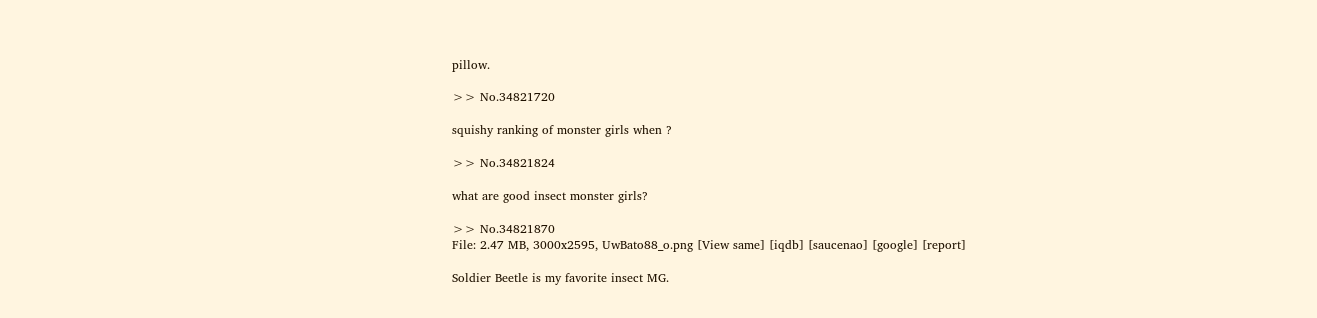pillow.

>> No.34821720

squishy ranking of monster girls when ?

>> No.34821824

what are good insect monster girls?

>> No.34821870
File: 2.47 MB, 3000x2595, UwBato88_o.png [View same] [iqdb] [saucenao] [google] [report]

Soldier Beetle is my favorite insect MG.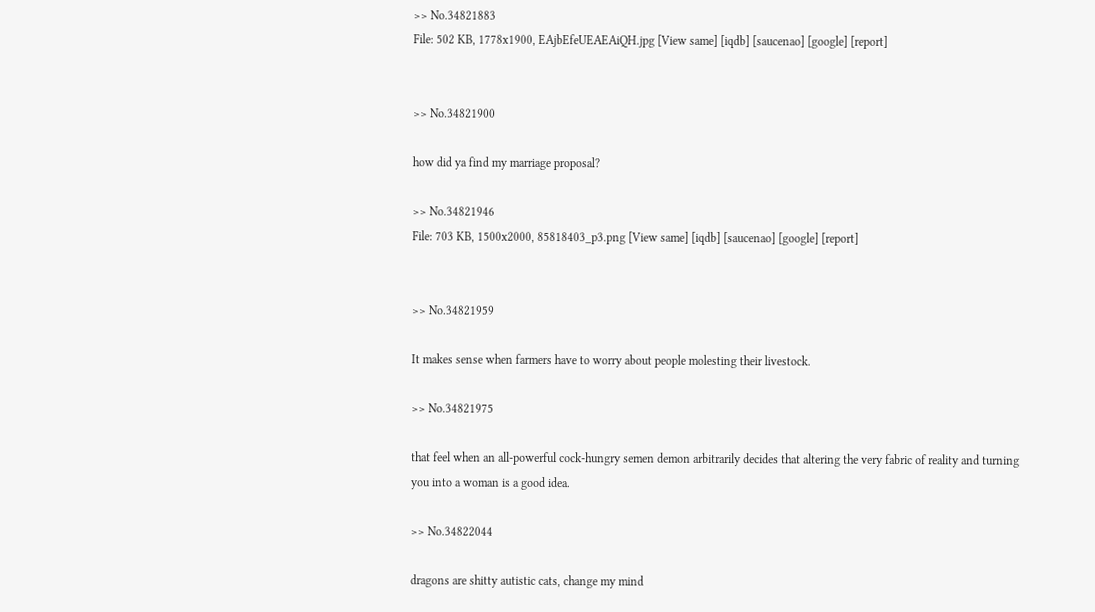>> No.34821883
File: 502 KB, 1778x1900, EAjbEfeUEAEAiQH.jpg [View same] [iqdb] [saucenao] [google] [report]


>> No.34821900

how did ya find my marriage proposal?

>> No.34821946
File: 703 KB, 1500x2000, 85818403_p3.png [View same] [iqdb] [saucenao] [google] [report]


>> No.34821959

It makes sense when farmers have to worry about people molesting their livestock.

>> No.34821975

that feel when an all-powerful cock-hungry semen demon arbitrarily decides that altering the very fabric of reality and turning you into a woman is a good idea.

>> No.34822044

dragons are shitty autistic cats, change my mind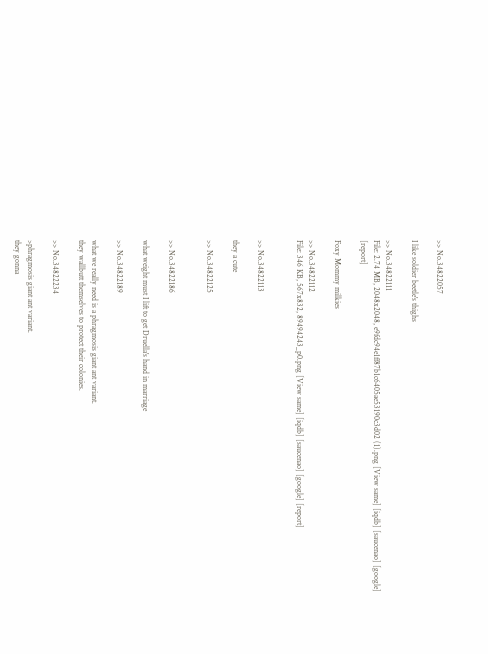>> No.34822057

I like soldier beetle's thighs

>> No.34822111
File: 2.74 MB, 2048x2048, e9fdc94e1ff87b1c6405ae53190c3d02 (1).png [View same] [iqdb] [saucenao] [google] [report]

Foxy Mommy milkies

>> No.34822112
File: 346 KB, 567x832, 89494243_p0.png [View same] [iqdb] [saucenao] [google] [report]


>> No.34822113

they a cute

>> No.34822125


>> No.34822186

what weight must I lift to get Druella's hand in marriage

>> No.34822189

what we really need is a phragmosis giant ant variant.
they wallbutt themselves to protect their colonies.

>> No.34822234

>phragmosis giant ant variant.
they gonna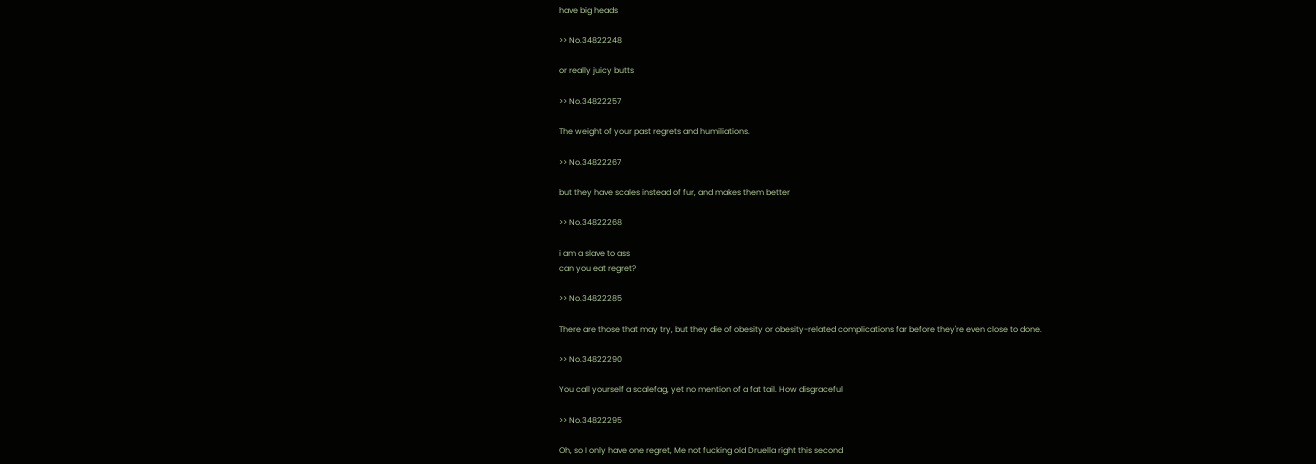have big heads

>> No.34822248

or really juicy butts

>> No.34822257

The weight of your past regrets and humiliations.

>> No.34822267

but they have scales instead of fur, and makes them better

>> No.34822268

i am a slave to ass
can you eat regret?

>> No.34822285

There are those that may try, but they die of obesity or obesity-related complications far before they're even close to done.

>> No.34822290

You call yourself a scalefag, yet no mention of a fat tail. How disgraceful

>> No.34822295

Oh, so I only have one regret, Me not fucking old Druella right this second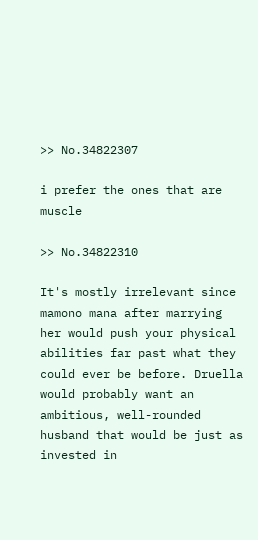>> No.34822307

i prefer the ones that are muscle

>> No.34822310

It's mostly irrelevant since mamono mana after marrying her would push your physical abilities far past what they could ever be before. Druella would probably want an ambitious, well-rounded husband that would be just as invested in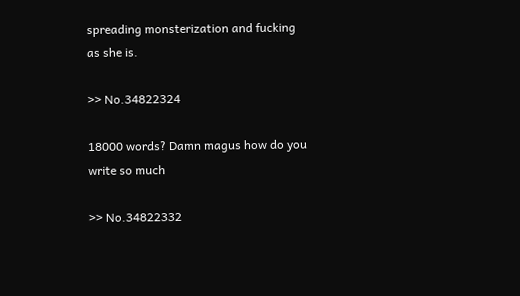spreading monsterization and fucking as she is.

>> No.34822324

18000 words? Damn magus how do you write so much

>> No.34822332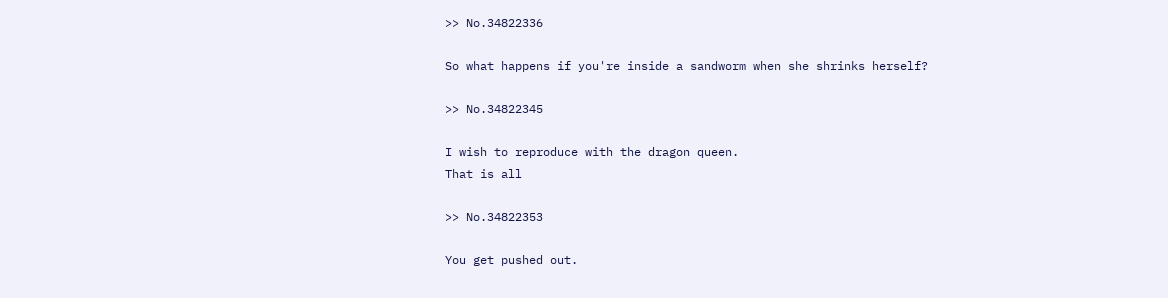>> No.34822336

So what happens if you're inside a sandworm when she shrinks herself?

>> No.34822345

I wish to reproduce with the dragon queen.
That is all

>> No.34822353

You get pushed out.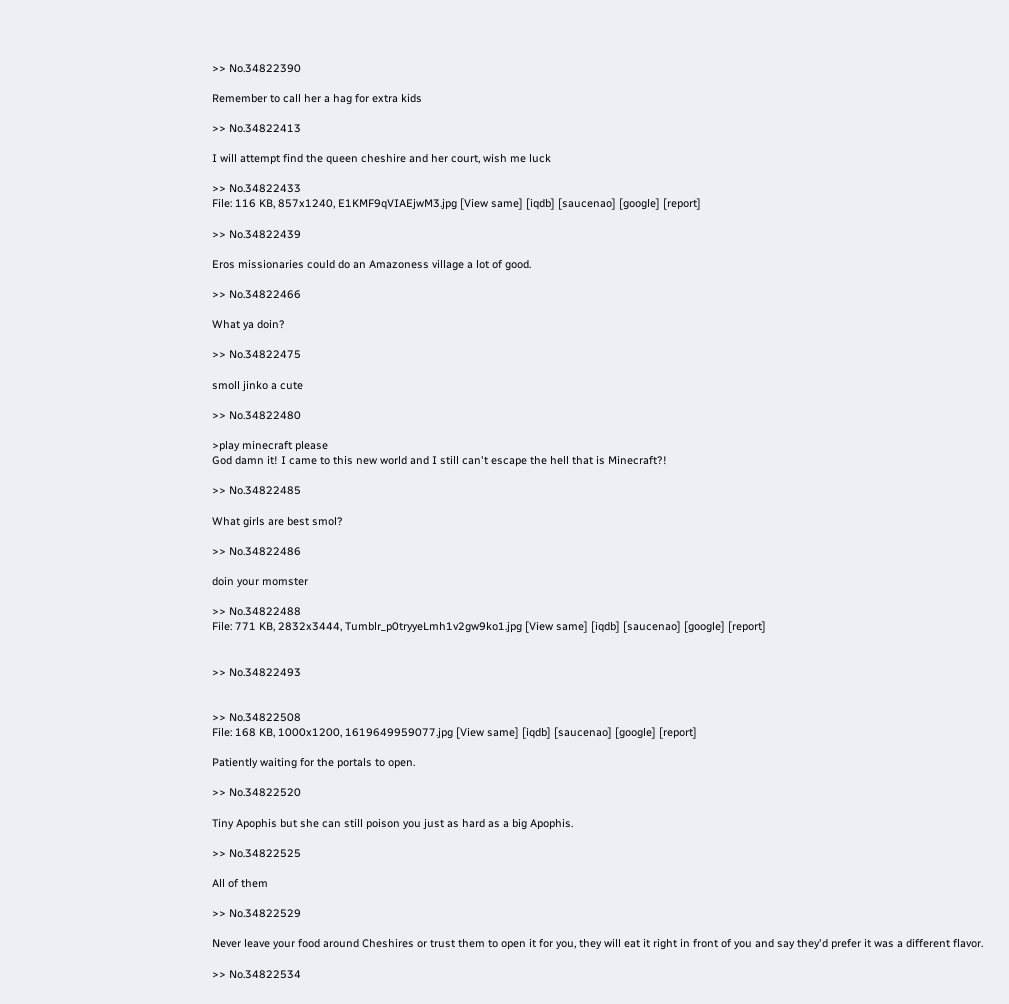>> No.34822390

Remember to call her a hag for extra kids

>> No.34822413

I will attempt find the queen cheshire and her court, wish me luck

>> No.34822433
File: 116 KB, 857x1240, E1KMF9qVIAEjwM3.jpg [View same] [iqdb] [saucenao] [google] [report]

>> No.34822439

Eros missionaries could do an Amazoness village a lot of good.

>> No.34822466

What ya doin?

>> No.34822475

smoll jinko a cute

>> No.34822480

>play minecraft please
God damn it! I came to this new world and I still can't escape the hell that is Minecraft?!

>> No.34822485

What girls are best smol?

>> No.34822486

doin your momster

>> No.34822488
File: 771 KB, 2832x3444, Tumblr_p0tryyeLmh1v2gw9ko1.jpg [View same] [iqdb] [saucenao] [google] [report]


>> No.34822493


>> No.34822508
File: 168 KB, 1000x1200, 1619649959077.jpg [View same] [iqdb] [saucenao] [google] [report]

Patiently waiting for the portals to open.

>> No.34822520

Tiny Apophis but she can still poison you just as hard as a big Apophis.

>> No.34822525

All of them

>> No.34822529

Never leave your food around Cheshires or trust them to open it for you, they will eat it right in front of you and say they'd prefer it was a different flavor.

>> No.34822534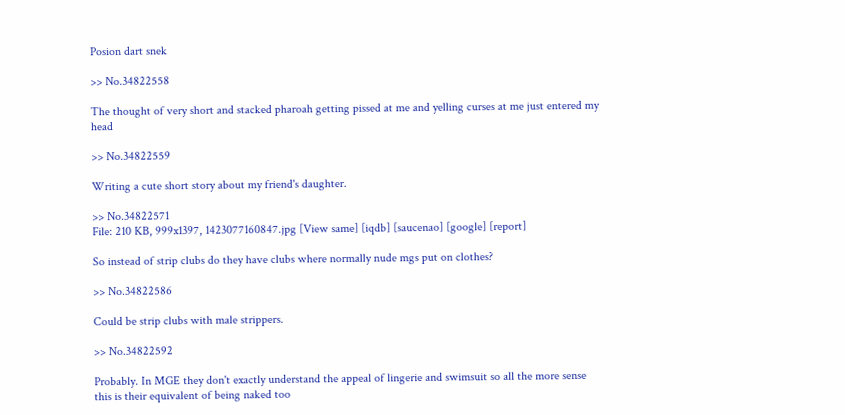Posion dart snek

>> No.34822558

The thought of very short and stacked pharoah getting pissed at me and yelling curses at me just entered my head

>> No.34822559

Writing a cute short story about my friend's daughter.

>> No.34822571
File: 210 KB, 999x1397, 1423077160847.jpg [View same] [iqdb] [saucenao] [google] [report]

So instead of strip clubs do they have clubs where normally nude mgs put on clothes?

>> No.34822586

Could be strip clubs with male strippers.

>> No.34822592

Probably. In MGE they don't exactly understand the appeal of lingerie and swimsuit so all the more sense this is their equivalent of being naked too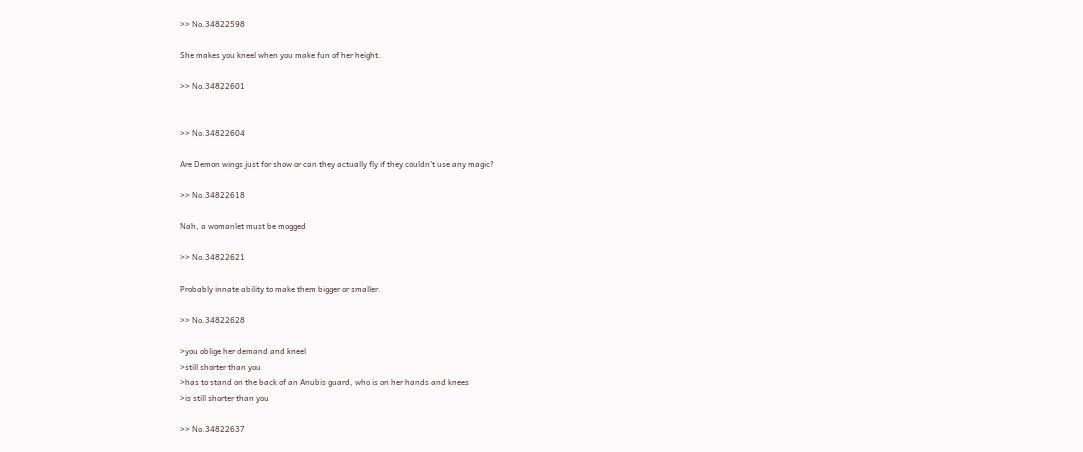>> No.34822598

She makes you kneel when you make fun of her height.

>> No.34822601


>> No.34822604

Are Demon wings just for show or can they actually fly if they couldn't use any magic?

>> No.34822618

Nah, a womanlet must be mogged

>> No.34822621

Probably innate ability to make them bigger or smaller.

>> No.34822628

>you oblige her demand and kneel
>still shorter than you
>has to stand on the back of an Anubis guard, who is on her hands and knees
>is still shorter than you

>> No.34822637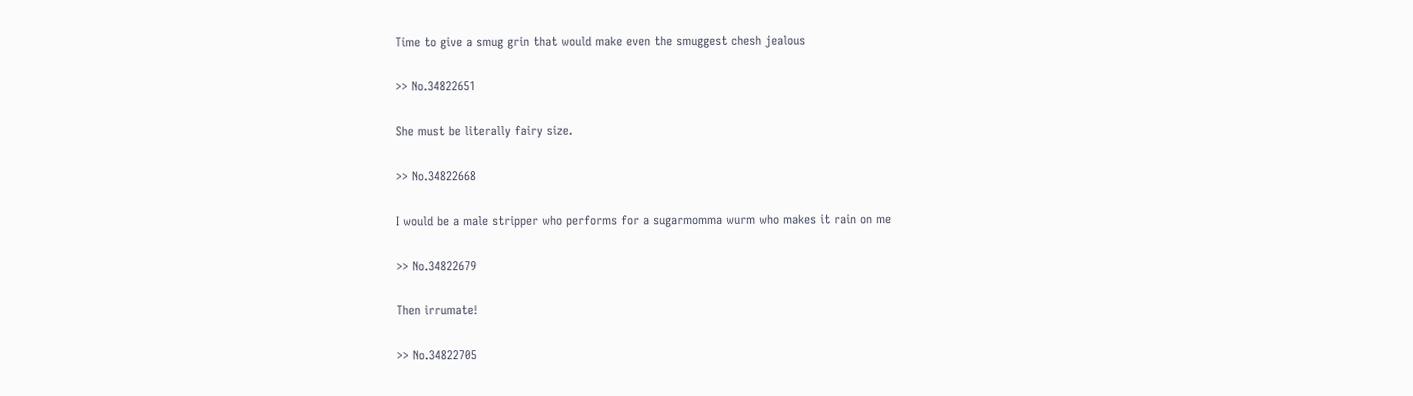Time to give a smug grin that would make even the smuggest chesh jealous

>> No.34822651

She must be literally fairy size.

>> No.34822668

I would be a male stripper who performs for a sugarmomma wurm who makes it rain on me

>> No.34822679

Then irrumate!

>> No.34822705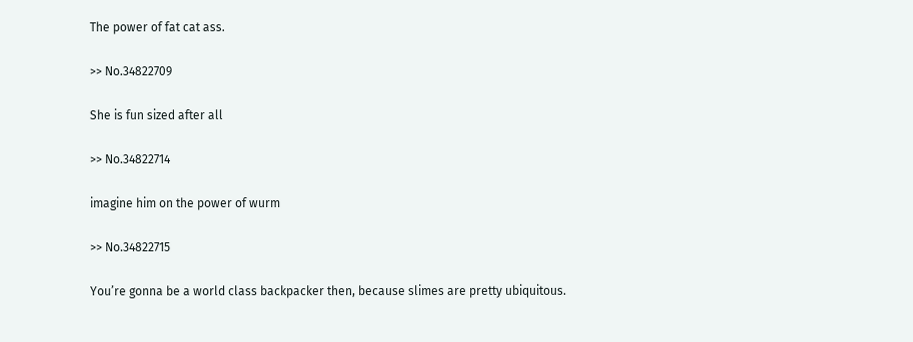The power of fat cat ass.

>> No.34822709

She is fun sized after all

>> No.34822714

imagine him on the power of wurm

>> No.34822715

You’re gonna be a world class backpacker then, because slimes are pretty ubiquitous.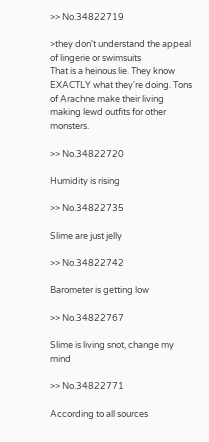>> No.34822719

>they don't understand the appeal of lingerie or swimsuits
That is a heinous lie. They know EXACTLY what they're doing. Tons of Arachne make their living making lewd outfits for other monsters.

>> No.34822720

Humidity is rising

>> No.34822735

Slime are just jelly

>> No.34822742

Barometer is getting low

>> No.34822767

Slime is living snot, change my mind

>> No.34822771

According to all sources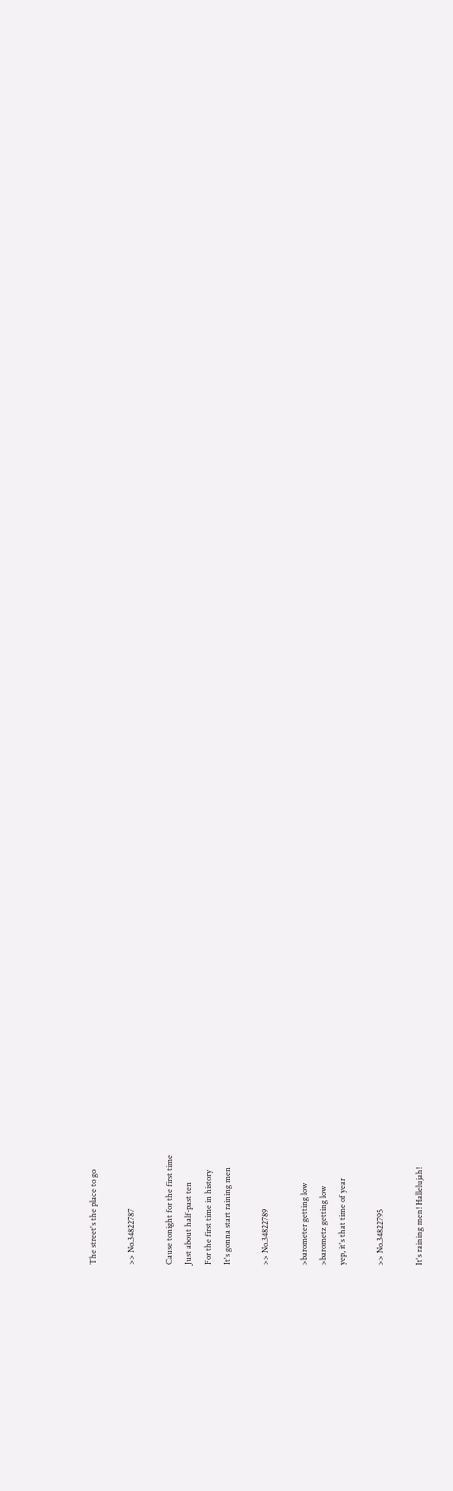The street's the place to go

>> No.34822787

Cause tonight for the first time
Just about half-past ten
For the first time in history
It's gonna start raining men

>> No.34822789

>barometer getting low
>barometz getting low
yep, it's that time of year

>> No.34822795

It's raining men! Hallelujah!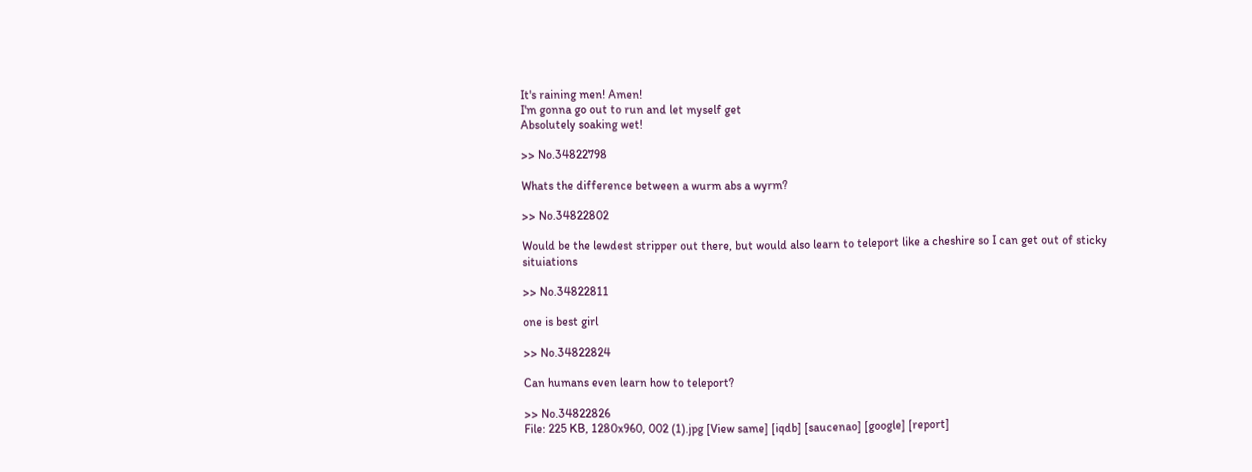It's raining men! Amen!
I'm gonna go out to run and let myself get
Absolutely soaking wet!

>> No.34822798

Whats the difference between a wurm abs a wyrm?

>> No.34822802

Would be the lewdest stripper out there, but would also learn to teleport like a cheshire so I can get out of sticky situiations

>> No.34822811

one is best girl

>> No.34822824

Can humans even learn how to teleport?

>> No.34822826
File: 225 KB, 1280x960, 002 (1).jpg [View same] [iqdb] [saucenao] [google] [report]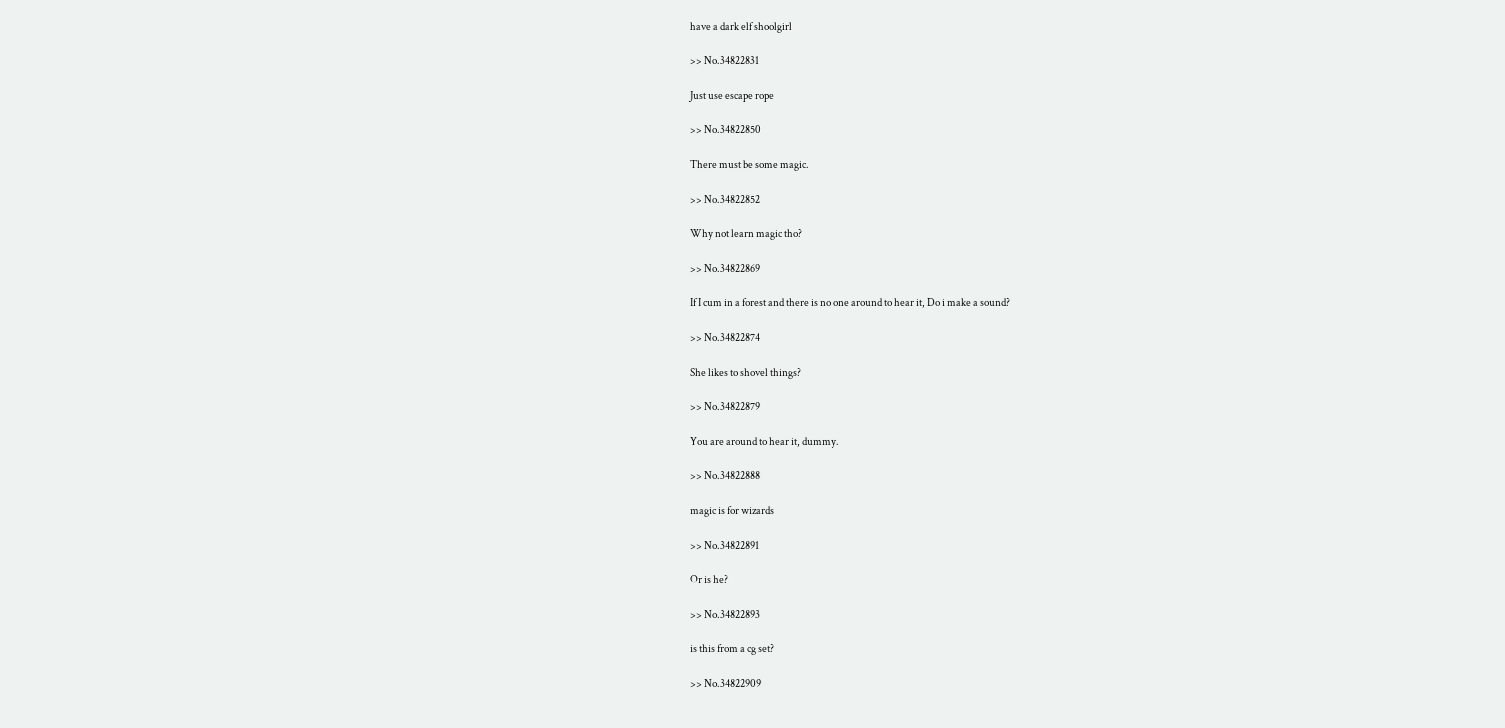have a dark elf shoolgirl

>> No.34822831

Just use escape rope

>> No.34822850

There must be some magic.

>> No.34822852

Why not learn magic tho?

>> No.34822869

If I cum in a forest and there is no one around to hear it, Do i make a sound?

>> No.34822874

She likes to shovel things?

>> No.34822879

You are around to hear it, dummy.

>> No.34822888

magic is for wizards

>> No.34822891

Or is he?

>> No.34822893

is this from a cg set?

>> No.34822909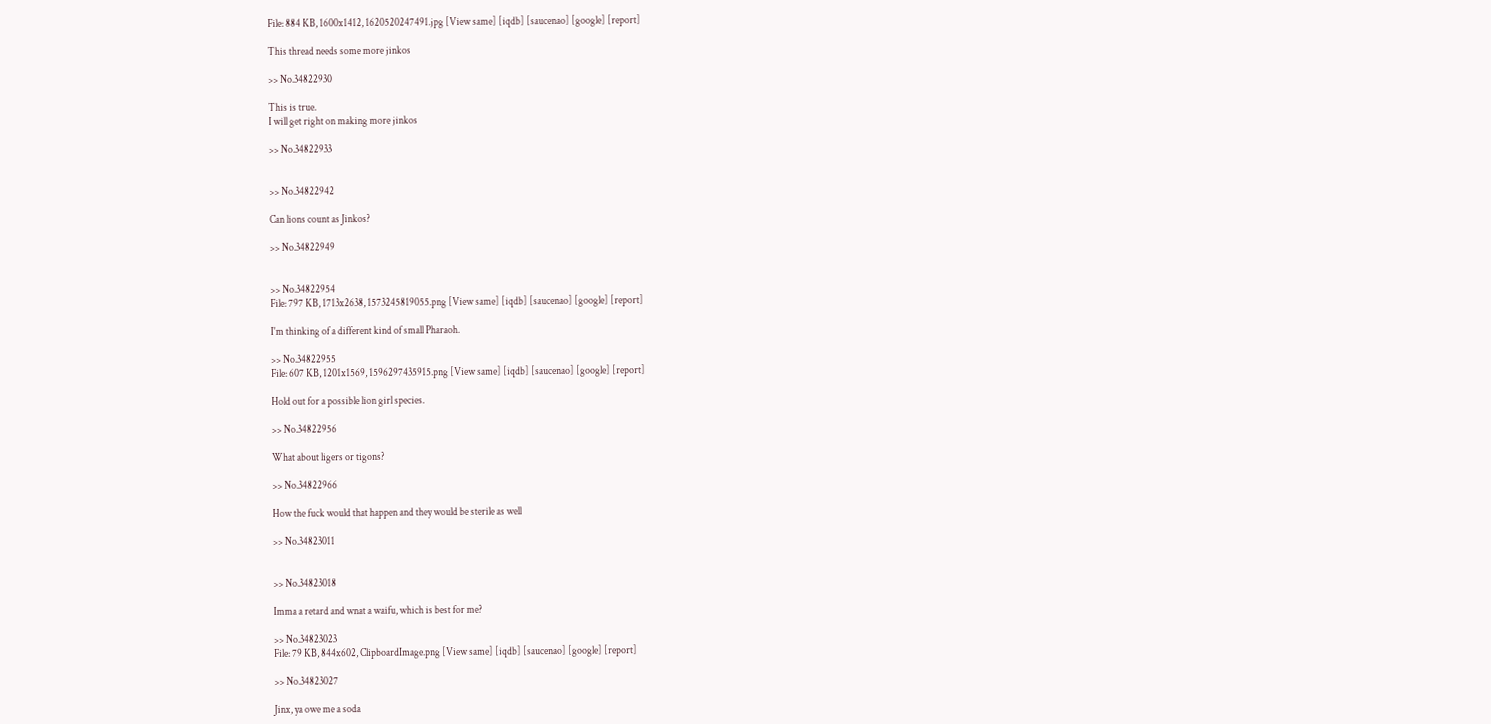File: 884 KB, 1600x1412, 1620520247491.jpg [View same] [iqdb] [saucenao] [google] [report]

This thread needs some more jinkos

>> No.34822930

This is true.
I will get right on making more jinkos

>> No.34822933


>> No.34822942

Can lions count as Jinkos?

>> No.34822949


>> No.34822954
File: 797 KB, 1713x2638, 1573245819055.png [View same] [iqdb] [saucenao] [google] [report]

I'm thinking of a different kind of small Pharaoh.

>> No.34822955
File: 607 KB, 1201x1569, 1596297435915.png [View same] [iqdb] [saucenao] [google] [report]

Hold out for a possible lion girl species.

>> No.34822956

What about ligers or tigons?

>> No.34822966

How the fuck would that happen and they would be sterile as well

>> No.34823011


>> No.34823018

Imma a retard and wnat a waifu, which is best for me?

>> No.34823023
File: 79 KB, 844x602, ClipboardImage.png [View same] [iqdb] [saucenao] [google] [report]

>> No.34823027

Jinx, ya owe me a soda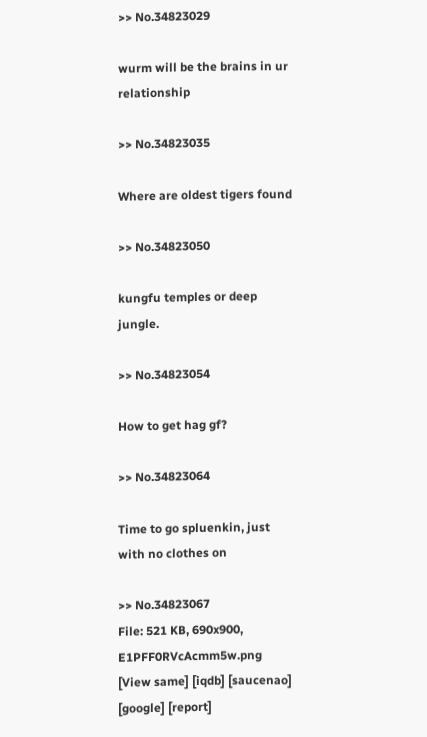>> No.34823029

wurm will be the brains in ur relationship

>> No.34823035

Where are oldest tigers found

>> No.34823050

kungfu temples or deep jungle.

>> No.34823054

How to get hag gf?

>> No.34823064

Time to go spluenkin, just with no clothes on

>> No.34823067
File: 521 KB, 690x900, E1PFF0RVcAcmm5w.png [View same] [iqdb] [saucenao] [google] [report]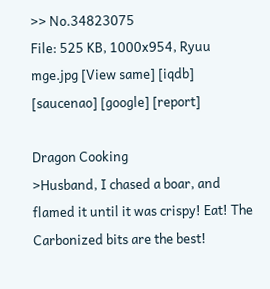>> No.34823075
File: 525 KB, 1000x954, Ryuu mge.jpg [View same] [iqdb] [saucenao] [google] [report]

Dragon Cooking
>Husband, I chased a boar, and flamed it until it was crispy! Eat! The Carbonized bits are the best!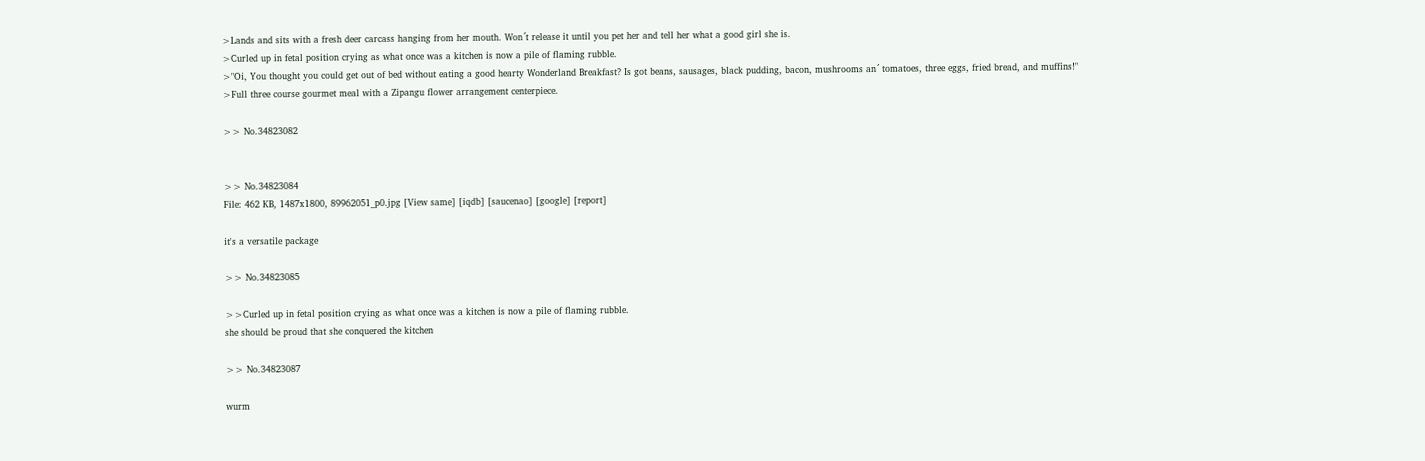>Lands and sits with a fresh deer carcass hanging from her mouth. Won´t release it until you pet her and tell her what a good girl she is.
>Curled up in fetal position crying as what once was a kitchen is now a pile of flaming rubble.
>"Oi, You thought you could get out of bed without eating a good hearty Wonderland Breakfast? Is got beans, sausages, black pudding, bacon, mushrooms an´ tomatoes, three eggs, fried bread, and muffins!"
>Full three course gourmet meal with a Zipangu flower arrangement centerpiece.

>> No.34823082


>> No.34823084
File: 462 KB, 1487x1800, 89962051_p0.jpg [View same] [iqdb] [saucenao] [google] [report]

it's a versatile package

>> No.34823085

>>Curled up in fetal position crying as what once was a kitchen is now a pile of flaming rubble.
she should be proud that she conquered the kitchen

>> No.34823087

wurm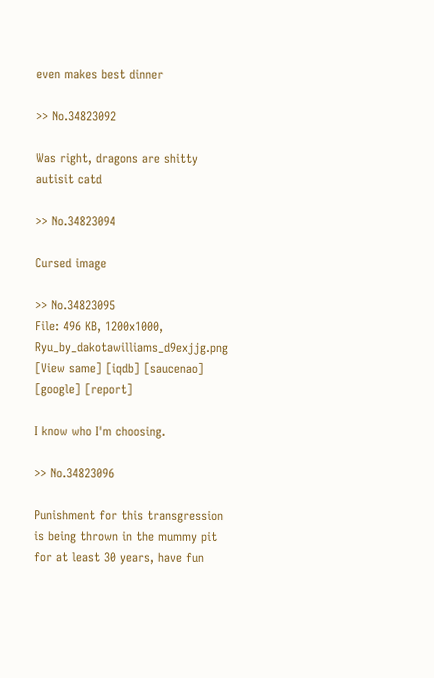even makes best dinner

>> No.34823092

Was right, dragons are shitty autisit catd

>> No.34823094

Cursed image

>> No.34823095
File: 496 KB, 1200x1000, Ryu_by_dakotawilliams_d9exjjg.png [View same] [iqdb] [saucenao] [google] [report]

I know who I'm choosing.

>> No.34823096

Punishment for this transgression is being thrown in the mummy pit for at least 30 years, have fun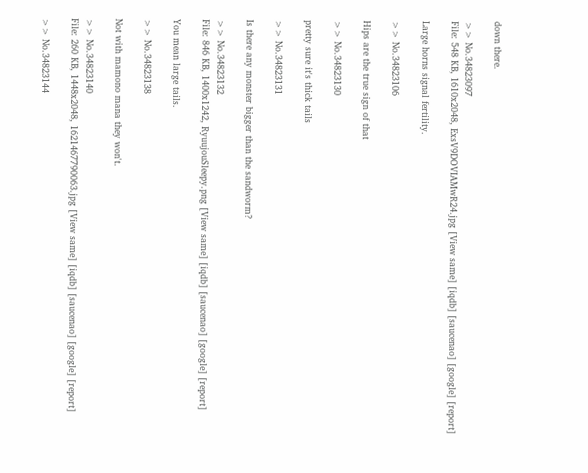down there.

>> No.34823097
File: 548 KB, 1610x2048, ExsV9DOVIAMwR24.jpg [View same] [iqdb] [saucenao] [google] [report]

Large horns signal fertility.

>> No.34823106

Hips are the true sign of that

>> No.34823130

pretty sure it's thick tails

>> No.34823131

Is there any monster bigger than the sandworm?

>> No.34823132
File: 846 KB, 1400x1242, RyuujouSleepy.png [View same] [iqdb] [saucenao] [google] [report]

You mean large tails.

>> No.34823138

Not with mamono mana they won't.

>> No.34823140
File: 260 KB, 1448x2048, 1621467790063.jpg [View same] [iqdb] [saucenao] [google] [report]

>> No.34823144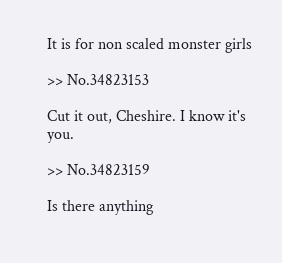It is for non scaled monster girls

>> No.34823153

Cut it out, Cheshire. I know it's you.

>> No.34823159

Is there anything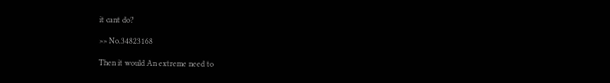it cant do?

>> No.34823168

Then it would An extreme need to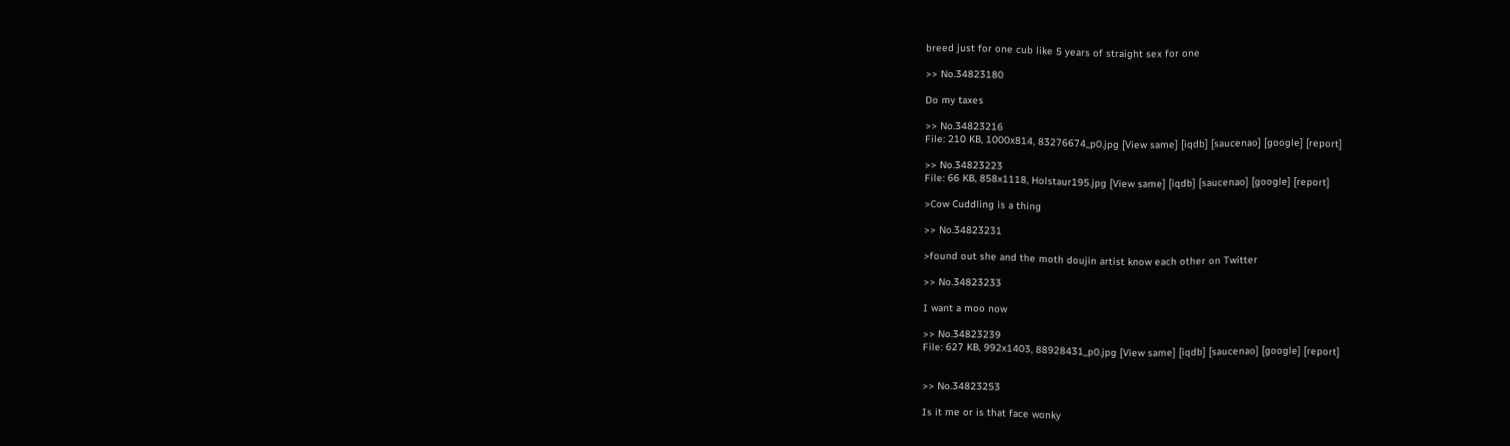breed just for one cub like 5 years of straight sex for one

>> No.34823180

Do my taxes

>> No.34823216
File: 210 KB, 1000x814, 83276674_p0.jpg [View same] [iqdb] [saucenao] [google] [report]

>> No.34823223
File: 66 KB, 858x1118, Holstaur195.jpg [View same] [iqdb] [saucenao] [google] [report]

>Cow Cuddling is a thing

>> No.34823231

>found out she and the moth doujin artist know each other on Twitter

>> No.34823233

I want a moo now

>> No.34823239
File: 627 KB, 992x1403, 88928431_p0.jpg [View same] [iqdb] [saucenao] [google] [report]


>> No.34823253

Is it me or is that face wonky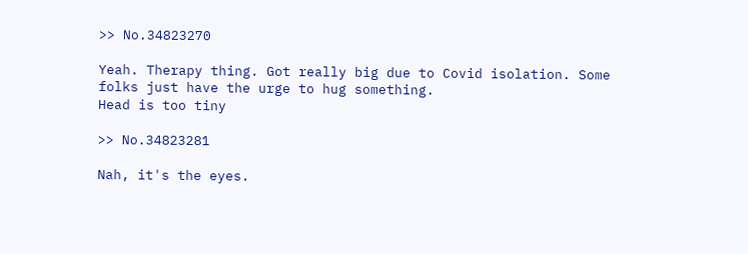>> No.34823270

Yeah. Therapy thing. Got really big due to Covid isolation. Some folks just have the urge to hug something.
Head is too tiny

>> No.34823281

Nah, it's the eyes.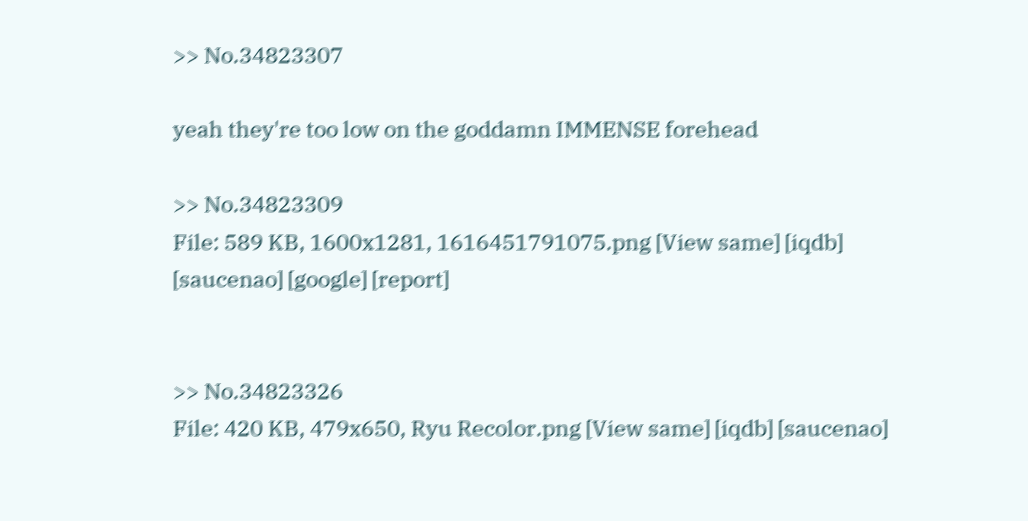>> No.34823307

yeah they're too low on the goddamn IMMENSE forehead

>> No.34823309
File: 589 KB, 1600x1281, 1616451791075.png [View same] [iqdb] [saucenao] [google] [report]


>> No.34823326
File: 420 KB, 479x650, Ryu Recolor.png [View same] [iqdb] [saucenao]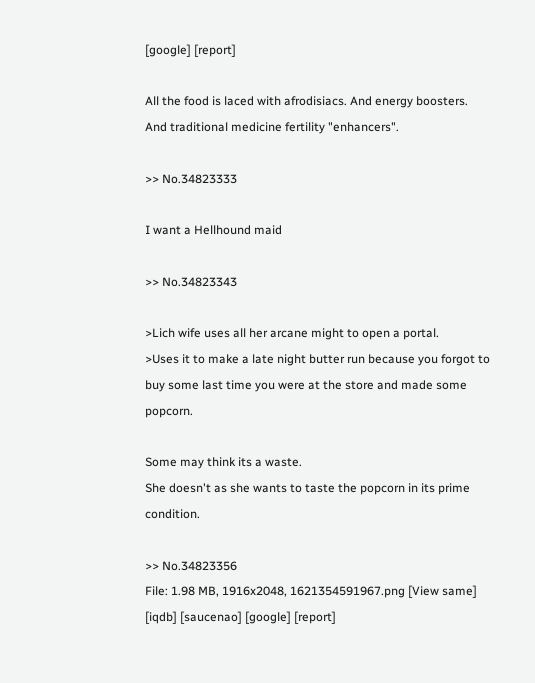[google] [report]

All the food is laced with afrodisiacs. And energy boosters. And traditional medicine fertility "enhancers".

>> No.34823333

I want a Hellhound maid

>> No.34823343

>Lich wife uses all her arcane might to open a portal.
>Uses it to make a late night butter run because you forgot to buy some last time you were at the store and made some popcorn.

Some may think its a waste.
She doesn't as she wants to taste the popcorn in its prime condition.

>> No.34823356
File: 1.98 MB, 1916x2048, 1621354591967.png [View same] [iqdb] [saucenao] [google] [report]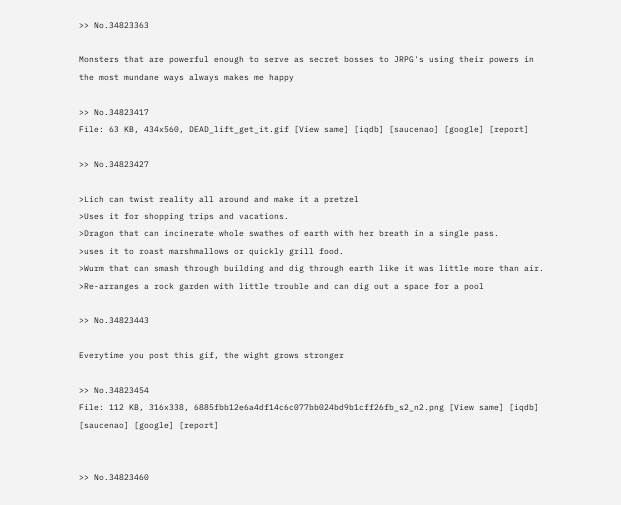>> No.34823363

Monsters that are powerful enough to serve as secret bosses to JRPG's using their powers in the most mundane ways always makes me happy

>> No.34823417
File: 63 KB, 434x560, DEAD_lift_get_it.gif [View same] [iqdb] [saucenao] [google] [report]

>> No.34823427

>Lich can twist reality all around and make it a pretzel
>Uses it for shopping trips and vacations.
>Dragon that can incinerate whole swathes of earth with her breath in a single pass.
>uses it to roast marshmallows or quickly grill food.
>Wurm that can smash through building and dig through earth like it was little more than air.
>Re-arranges a rock garden with little trouble and can dig out a space for a pool

>> No.34823443

Everytime you post this gif, the wight grows stronger

>> No.34823454
File: 112 KB, 316x338, 6885fbb12e6a4df14c6c077bb024bd9b1cff26fb_s2_n2.png [View same] [iqdb] [saucenao] [google] [report]


>> No.34823460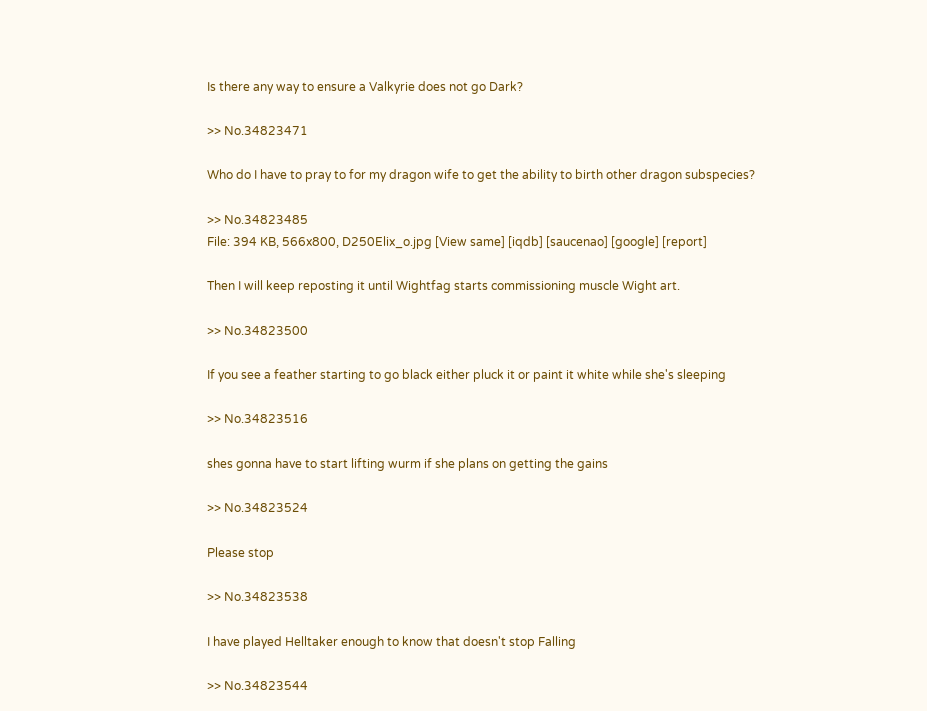Is there any way to ensure a Valkyrie does not go Dark?

>> No.34823471

Who do I have to pray to for my dragon wife to get the ability to birth other dragon subspecies?

>> No.34823485
File: 394 KB, 566x800, D250Elix_o.jpg [View same] [iqdb] [saucenao] [google] [report]

Then I will keep reposting it until Wightfag starts commissioning muscle Wight art.

>> No.34823500

If you see a feather starting to go black either pluck it or paint it white while she's sleeping

>> No.34823516

shes gonna have to start lifting wurm if she plans on getting the gains

>> No.34823524

Please stop

>> No.34823538

I have played Helltaker enough to know that doesn't stop Falling

>> No.34823544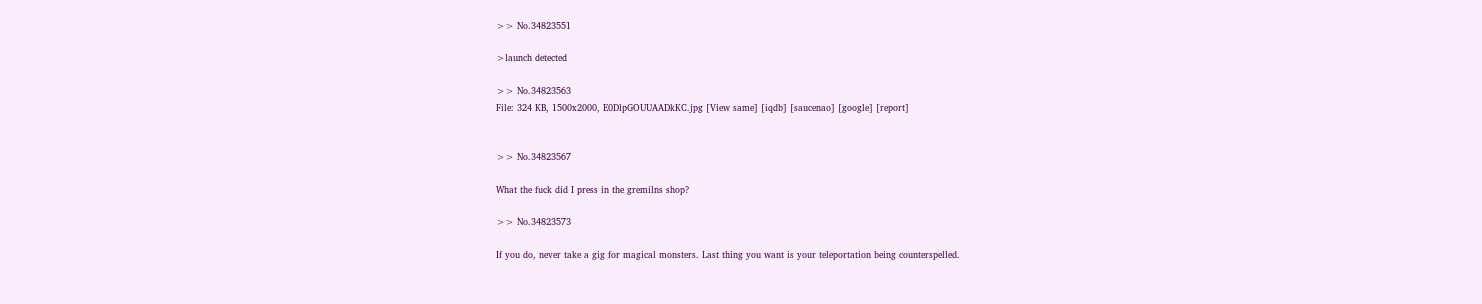>> No.34823551

>launch detected

>> No.34823563
File: 324 KB, 1500x2000, E0DlpGOUUAADkKC.jpg [View same] [iqdb] [saucenao] [google] [report]


>> No.34823567

What the fuck did I press in the gremilns shop?

>> No.34823573

If you do, never take a gig for magical monsters. Last thing you want is your teleportation being counterspelled.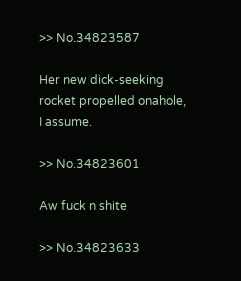>> No.34823587

Her new dick-seeking rocket propelled onahole, I assume.

>> No.34823601

Aw fuck n shite

>> No.34823633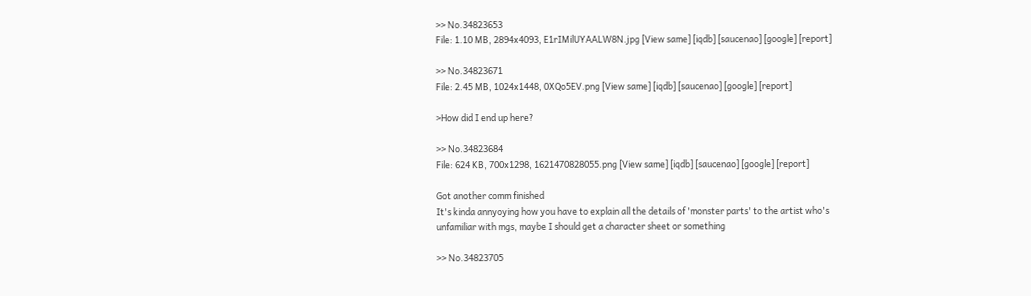>> No.34823653
File: 1.10 MB, 2894x4093, E1rIMilUYAALW8N.jpg [View same] [iqdb] [saucenao] [google] [report]

>> No.34823671
File: 2.45 MB, 1024x1448, 0XQo5EV.png [View same] [iqdb] [saucenao] [google] [report]

>How did I end up here?

>> No.34823684
File: 624 KB, 700x1298, 1621470828055.png [View same] [iqdb] [saucenao] [google] [report]

Got another comm finished
It's kinda annyoying how you have to explain all the details of 'monster parts' to the artist who's unfamiliar with mgs, maybe I should get a character sheet or something

>> No.34823705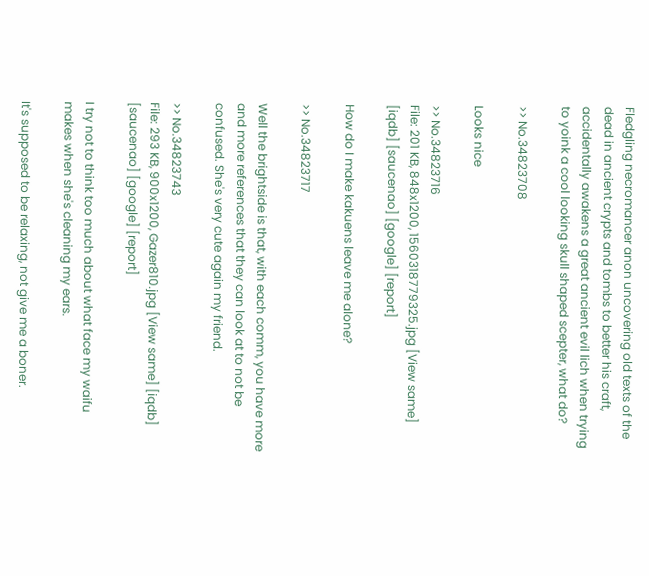Fledgling necromancer anon uncovering old texts of the dead in ancient crypts and tombs to better his craft, accidentally awakens a great ancient evil lich when trying to yoink a cool looking skull shaped scepter, what do?

>> No.34823708

Looks nice

>> No.34823716
File: 201 KB, 848x1200, 1560318779325.jpg [View same] [iqdb] [saucenao] [google] [report]

How do I make kakuens leave me alone?

>> No.34823717

Well the brightside is that, with each comm, you have more and more references that they can look at to not be confused. She's very cute again my friend.

>> No.34823743
File: 293 KB, 900x1200, Gazer810.jpg [View same] [iqdb] [saucenao] [google] [report]

I try not to think too much about what face my waifu makes when she's cleaning my ears.

It's supposed to be relaxing, not give me a boner.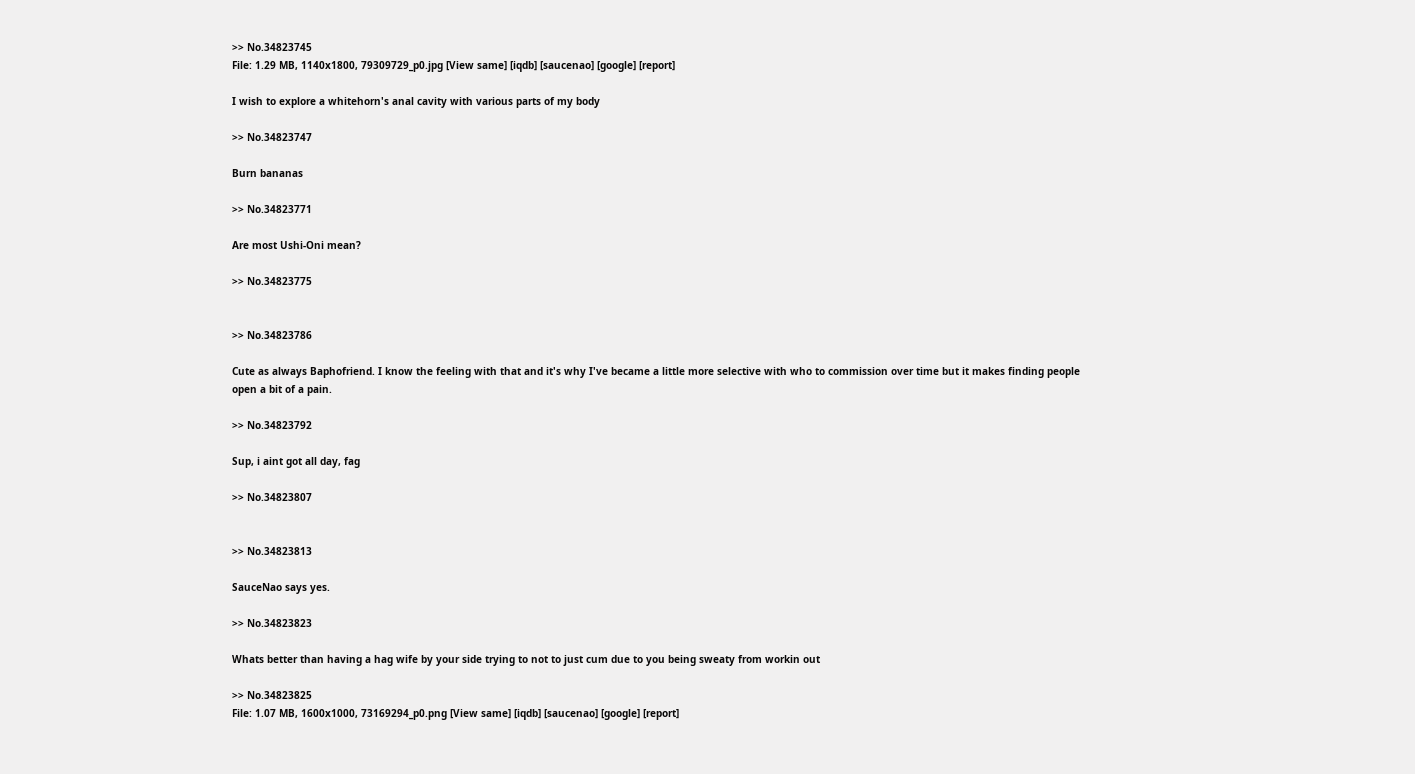>> No.34823745
File: 1.29 MB, 1140x1800, 79309729_p0.jpg [View same] [iqdb] [saucenao] [google] [report]

I wish to explore a whitehorn's anal cavity with various parts of my body

>> No.34823747

Burn bananas

>> No.34823771

Are most Ushi-Oni mean?

>> No.34823775


>> No.34823786

Cute as always Baphofriend. I know the feeling with that and it's why I've became a little more selective with who to commission over time but it makes finding people open a bit of a pain.

>> No.34823792

Sup, i aint got all day, fag

>> No.34823807


>> No.34823813

SauceNao says yes.

>> No.34823823

Whats better than having a hag wife by your side trying to not to just cum due to you being sweaty from workin out

>> No.34823825
File: 1.07 MB, 1600x1000, 73169294_p0.png [View same] [iqdb] [saucenao] [google] [report]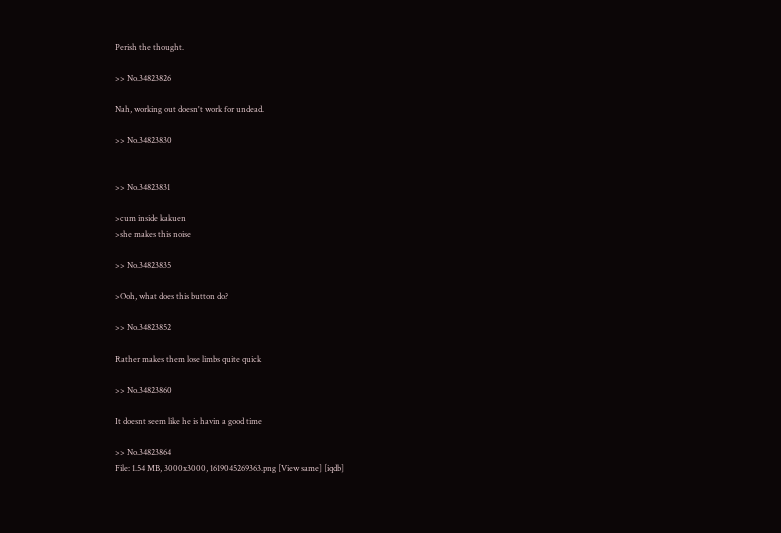Perish the thought.

>> No.34823826

Nah, working out doesn't work for undead.

>> No.34823830


>> No.34823831

>cum inside kakuen
>she makes this noise

>> No.34823835

>Ooh, what does this button do?

>> No.34823852

Rather makes them lose limbs quite quick

>> No.34823860

It doesnt seem like he is havin a good time

>> No.34823864
File: 1.54 MB, 3000x3000, 1619045269363.png [View same] [iqdb]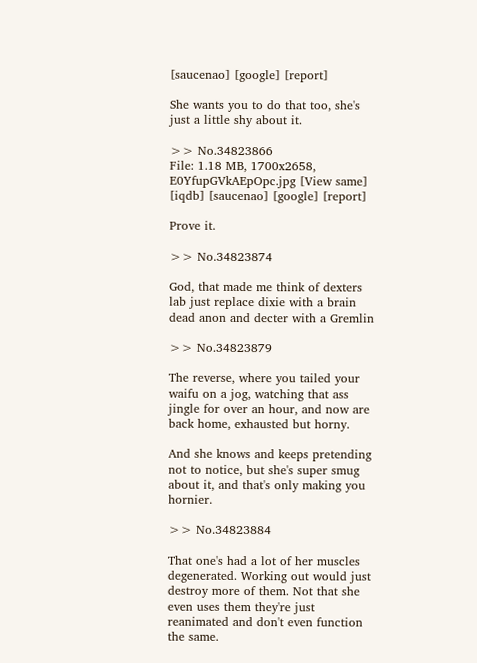[saucenao] [google] [report]

She wants you to do that too, she's just a little shy about it.

>> No.34823866
File: 1.18 MB, 1700x2658, E0YfupGVkAEpOpc.jpg [View same] [iqdb] [saucenao] [google] [report]

Prove it.

>> No.34823874

God, that made me think of dexters lab just replace dixie with a brain dead anon and decter with a Gremlin

>> No.34823879

The reverse, where you tailed your waifu on a jog, watching that ass jingle for over an hour, and now are back home, exhausted but horny.

And she knows and keeps pretending not to notice, but she's super smug about it, and that's only making you hornier.

>> No.34823884

That one's had a lot of her muscles degenerated. Working out would just destroy more of them. Not that she even uses them they're just reanimated and don't even function the same.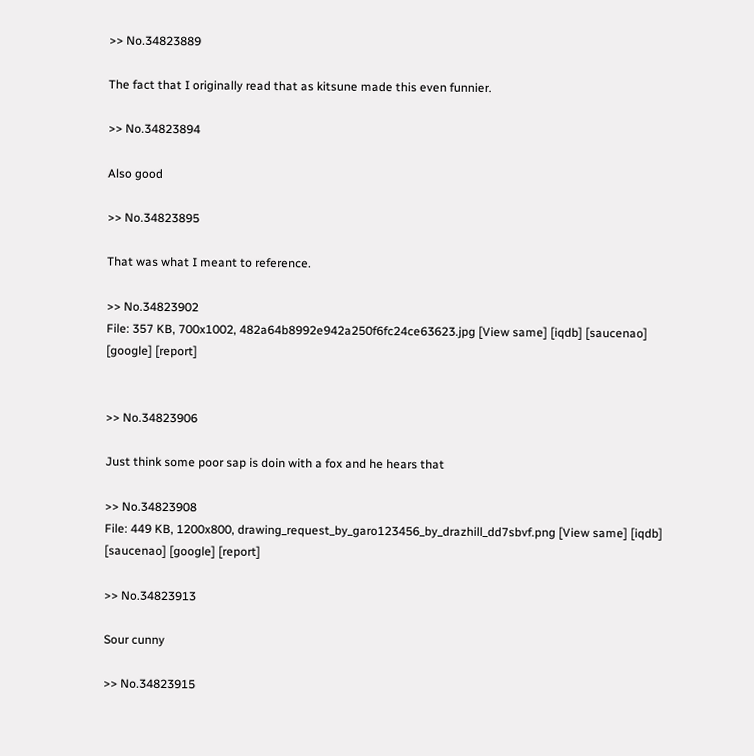>> No.34823889

The fact that I originally read that as kitsune made this even funnier.

>> No.34823894

Also good

>> No.34823895

That was what I meant to reference.

>> No.34823902
File: 357 KB, 700x1002, 482a64b8992e942a250f6fc24ce63623.jpg [View same] [iqdb] [saucenao] [google] [report]


>> No.34823906

Just think some poor sap is doin with a fox and he hears that

>> No.34823908
File: 449 KB, 1200x800, drawing_request_by_garo123456_by_drazhill_dd7sbvf.png [View same] [iqdb] [saucenao] [google] [report]

>> No.34823913

Sour cunny

>> No.34823915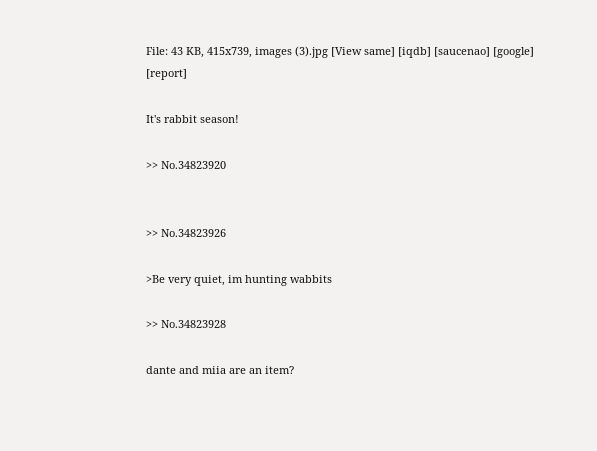File: 43 KB, 415x739, images (3).jpg [View same] [iqdb] [saucenao] [google] [report]

It's rabbit season!

>> No.34823920


>> No.34823926

>Be very quiet, im hunting wabbits

>> No.34823928

dante and miia are an item?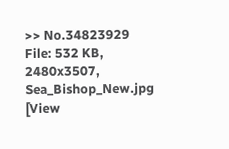>> No.34823929
File: 532 KB, 2480x3507, Sea_Bishop_New.jpg [View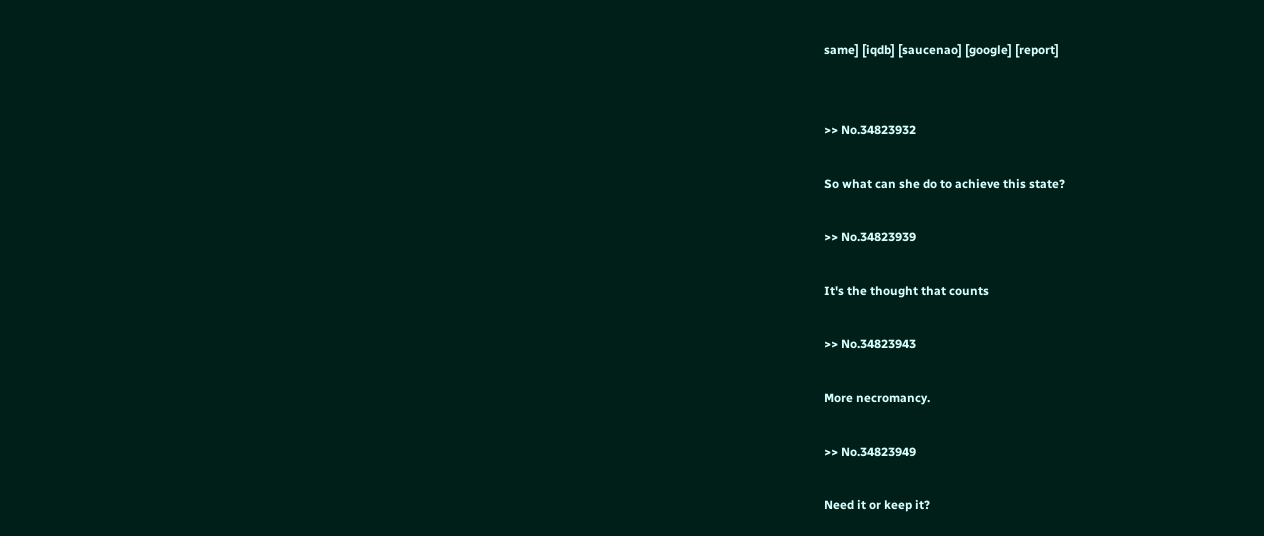same] [iqdb] [saucenao] [google] [report]


>> No.34823932

So what can she do to achieve this state?

>> No.34823939

It's the thought that counts

>> No.34823943

More necromancy.

>> No.34823949

Need it or keep it?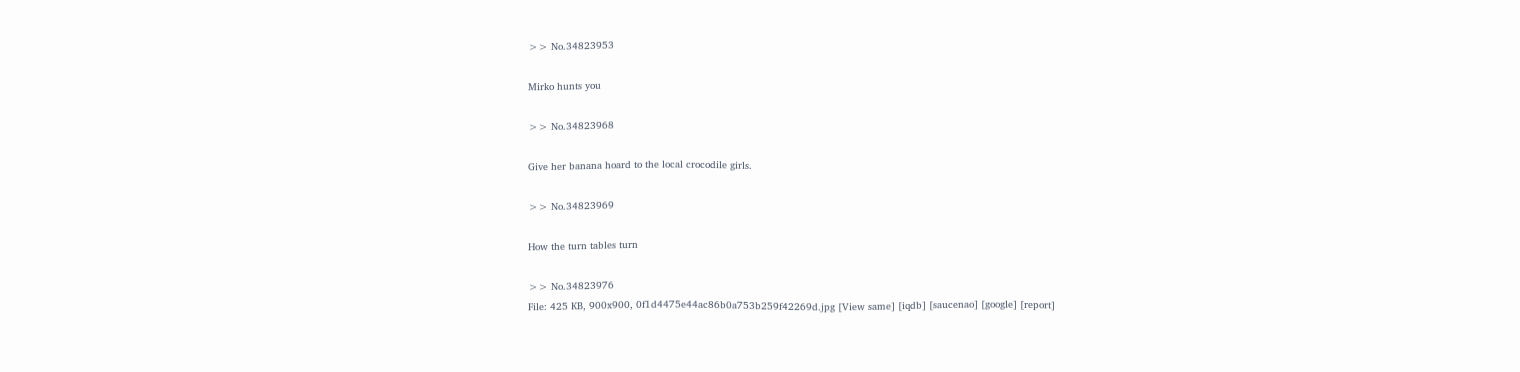>> No.34823953

Mirko hunts you

>> No.34823968

Give her banana hoard to the local crocodile girls.

>> No.34823969

How the turn tables turn

>> No.34823976
File: 425 KB, 900x900, 0f1d4475e44ac86b0a753b259f42269d.jpg [View same] [iqdb] [saucenao] [google] [report]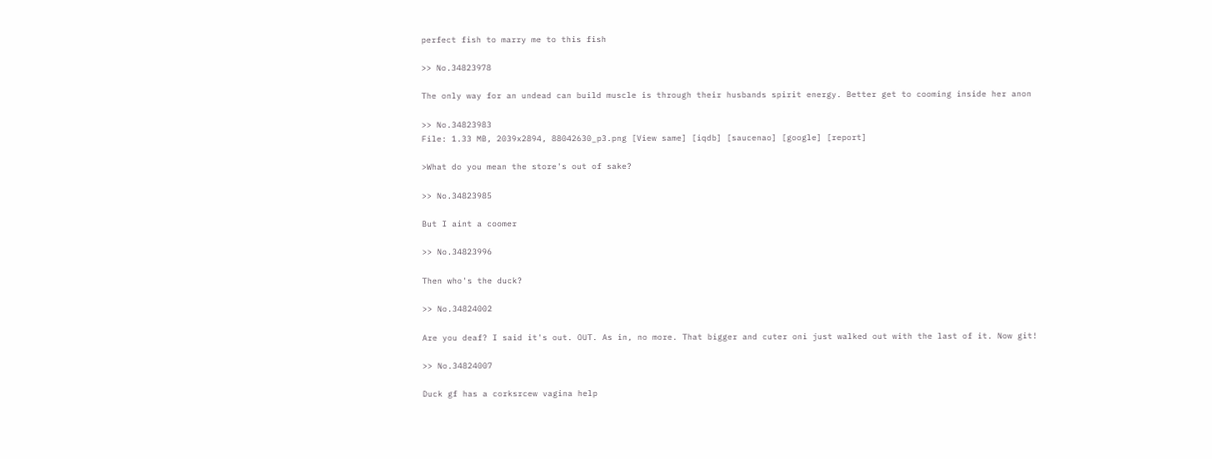perfect fish to marry me to this fish

>> No.34823978

The only way for an undead can build muscle is through their husbands spirit energy. Better get to cooming inside her anon

>> No.34823983
File: 1.33 MB, 2039x2894, 88042630_p3.png [View same] [iqdb] [saucenao] [google] [report]

>What do you mean the store's out of sake?

>> No.34823985

But I aint a coomer

>> No.34823996

Then who's the duck?

>> No.34824002

Are you deaf? I said it's out. OUT. As in, no more. That bigger and cuter oni just walked out with the last of it. Now git!

>> No.34824007

Duck gf has a corksrcew vagina help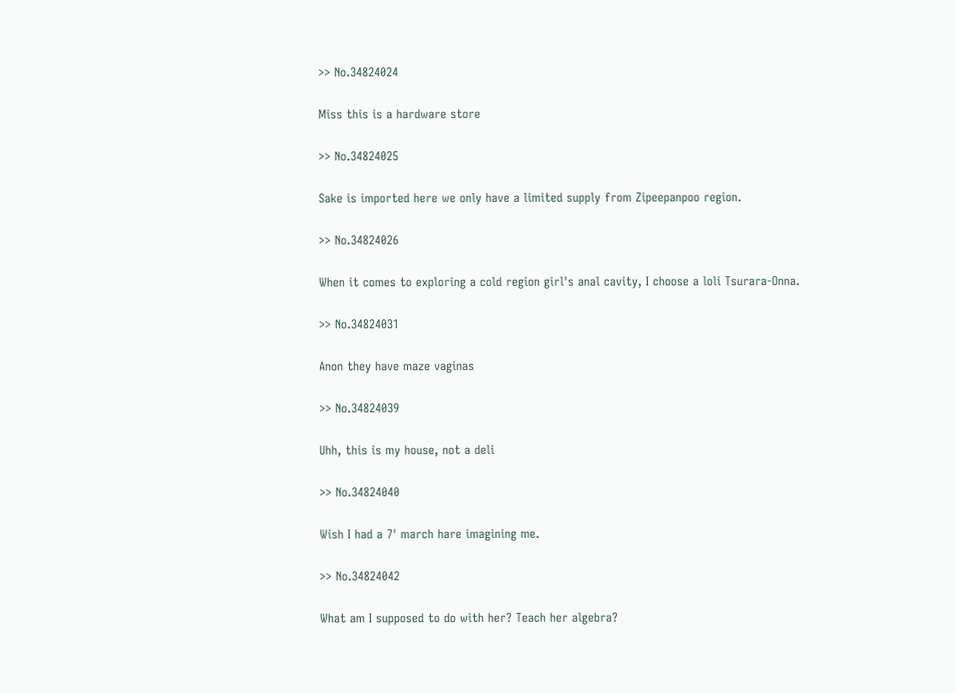>> No.34824024

Miss this is a hardware store

>> No.34824025

Sake is imported here we only have a limited supply from Zipeepanpoo region.

>> No.34824026

When it comes to exploring a cold region girl's anal cavity, I choose a loli Tsurara-Onna.

>> No.34824031

Anon they have maze vaginas

>> No.34824039

Uhh, this is my house, not a deli

>> No.34824040

Wish I had a 7' march hare imagining me.

>> No.34824042

What am I supposed to do with her? Teach her algebra?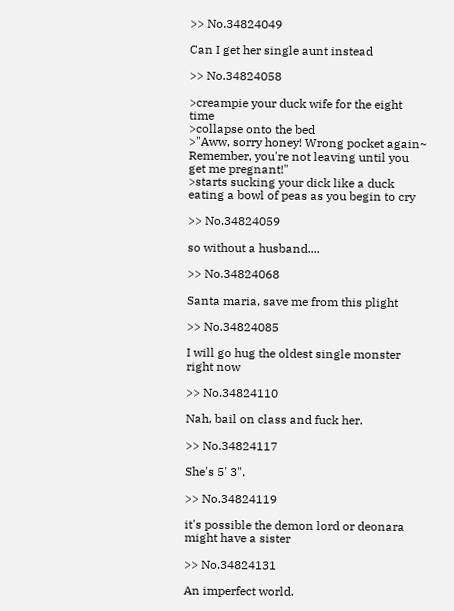>> No.34824049

Can I get her single aunt instead

>> No.34824058

>creampie your duck wife for the eight time
>collapse onto the bed
>"Aww, sorry honey! Wrong pocket again~ Remember, you're not leaving until you get me pregnant!"
>starts sucking your dick like a duck eating a bowl of peas as you begin to cry

>> No.34824059

so without a husband....

>> No.34824068

Santa maria, save me from this plight

>> No.34824085

I will go hug the oldest single monster right now

>> No.34824110

Nah, bail on class and fuck her.

>> No.34824117

She's 5' 3".

>> No.34824119

it's possible the demon lord or deonara might have a sister

>> No.34824131

An imperfect world.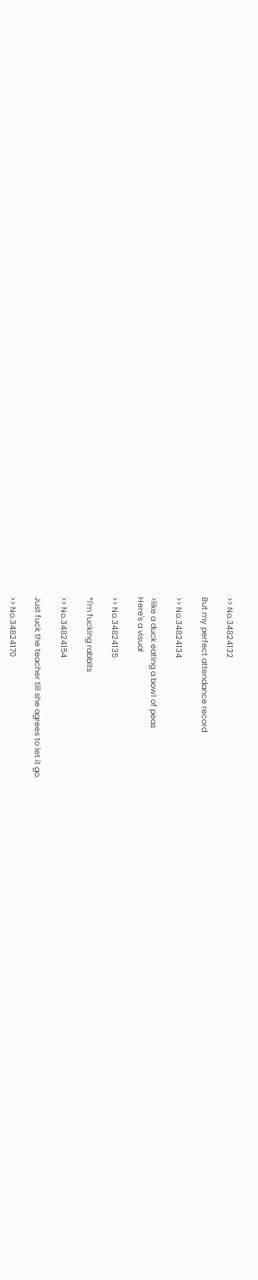>> No.34824132

But my perfect attendance record

>> No.34824134

>like a duck eating a bowl of peas
Here's a visual

>> No.34824135

*I'm fucking rabbits

>> No.34824154

Just fuck the teacher till she agrees to let it go.

>> No.34824170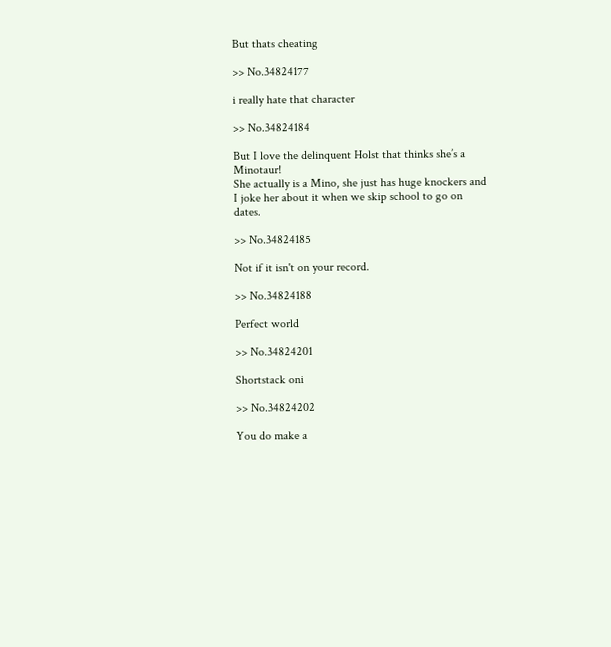But thats cheating

>> No.34824177

i really hate that character

>> No.34824184

But I love the delinquent Holst that thinks she’s a Minotaur!
She actually is a Mino, she just has huge knockers and I joke her about it when we skip school to go on dates.

>> No.34824185

Not if it isn't on your record.

>> No.34824188

Perfect world

>> No.34824201

Shortstack oni

>> No.34824202

You do make a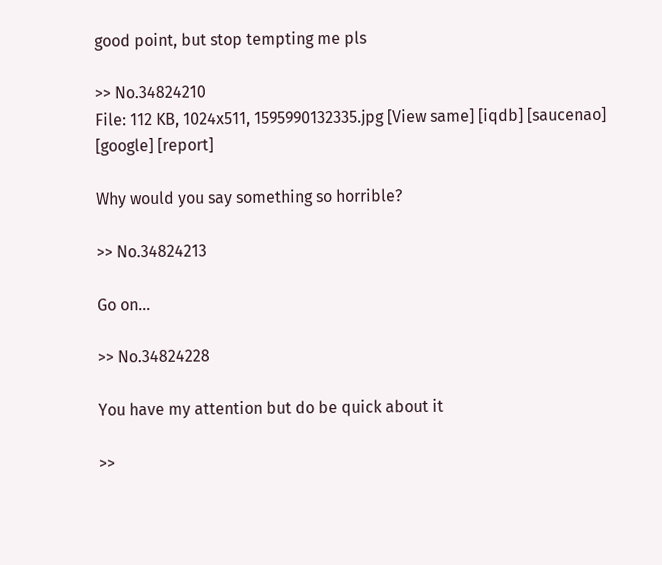good point, but stop tempting me pls

>> No.34824210
File: 112 KB, 1024x511, 1595990132335.jpg [View same] [iqdb] [saucenao] [google] [report]

Why would you say something so horrible?

>> No.34824213

Go on...

>> No.34824228

You have my attention but do be quick about it

>>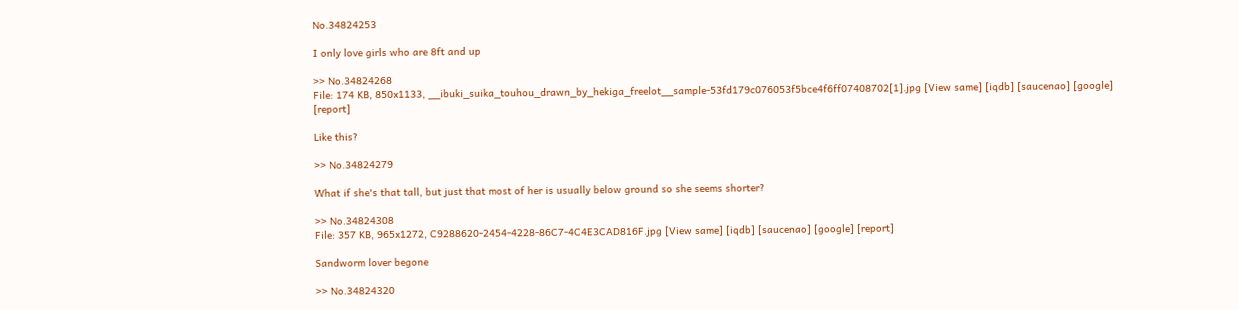No.34824253

I only love girls who are 8ft and up

>> No.34824268
File: 174 KB, 850x1133, __ibuki_suika_touhou_drawn_by_hekiga_freelot__sample-53fd179c076053f5bce4f6ff07408702[1].jpg [View same] [iqdb] [saucenao] [google] [report]

Like this?

>> No.34824279

What if she's that tall, but just that most of her is usually below ground so she seems shorter?

>> No.34824308
File: 357 KB, 965x1272, C9288620-2454-4228-86C7-4C4E3CAD816F.jpg [View same] [iqdb] [saucenao] [google] [report]

Sandworm lover begone

>> No.34824320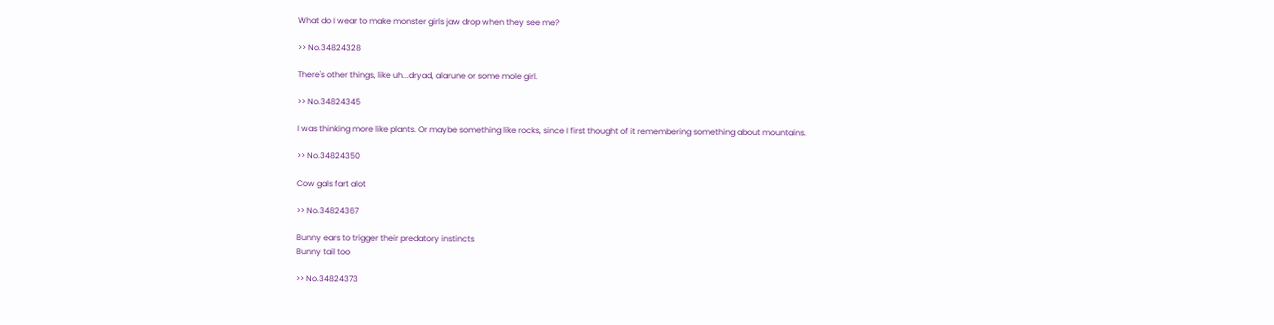What do I wear to make monster girls jaw drop when they see me?

>> No.34824328

There's other things, like uh...dryad, alarune or some mole girl.

>> No.34824345

I was thinking more like plants. Or maybe something like rocks, since I first thought of it remembering something about mountains.

>> No.34824350

Cow gals fart alot

>> No.34824367

Bunny ears to trigger their predatory instincts
Bunny tail too

>> No.34824373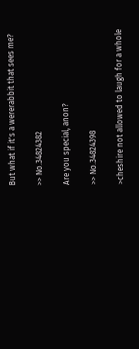But what if it's a wererabbit that sees me?

>> No.34824382

Are you special, anon?

>> No.34824398

>cheshire not allowed to laugh for a whole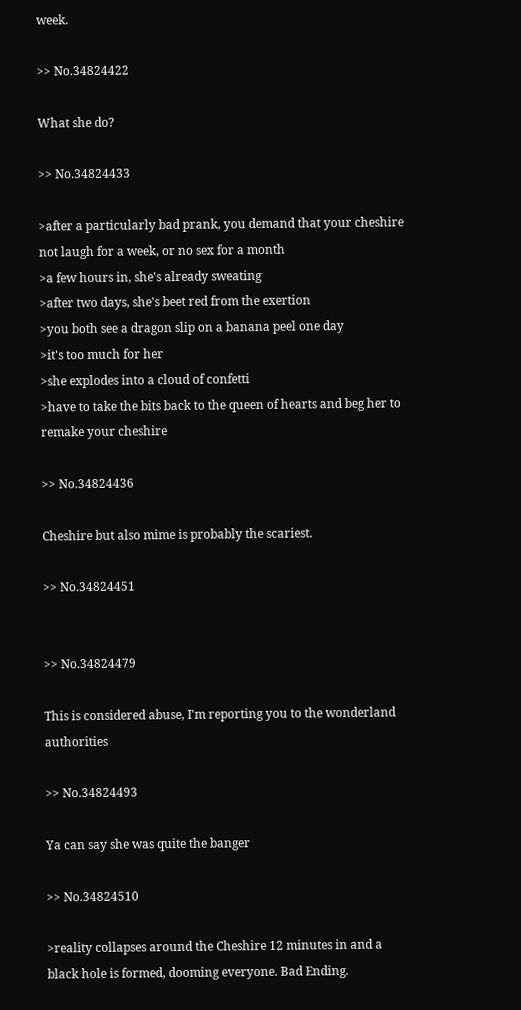week.

>> No.34824422

What she do?

>> No.34824433

>after a particularly bad prank, you demand that your cheshire not laugh for a week, or no sex for a month
>a few hours in, she's already sweating
>after two days, she's beet red from the exertion
>you both see a dragon slip on a banana peel one day
>it's too much for her
>she explodes into a cloud of confetti
>have to take the bits back to the queen of hearts and beg her to remake your cheshire

>> No.34824436

Cheshire but also mime is probably the scariest.

>> No.34824451


>> No.34824479

This is considered abuse, I'm reporting you to the wonderland authorities

>> No.34824493

Ya can say she was quite the banger

>> No.34824510

>reality collapses around the Cheshire 12 minutes in and a black hole is formed, dooming everyone. Bad Ending.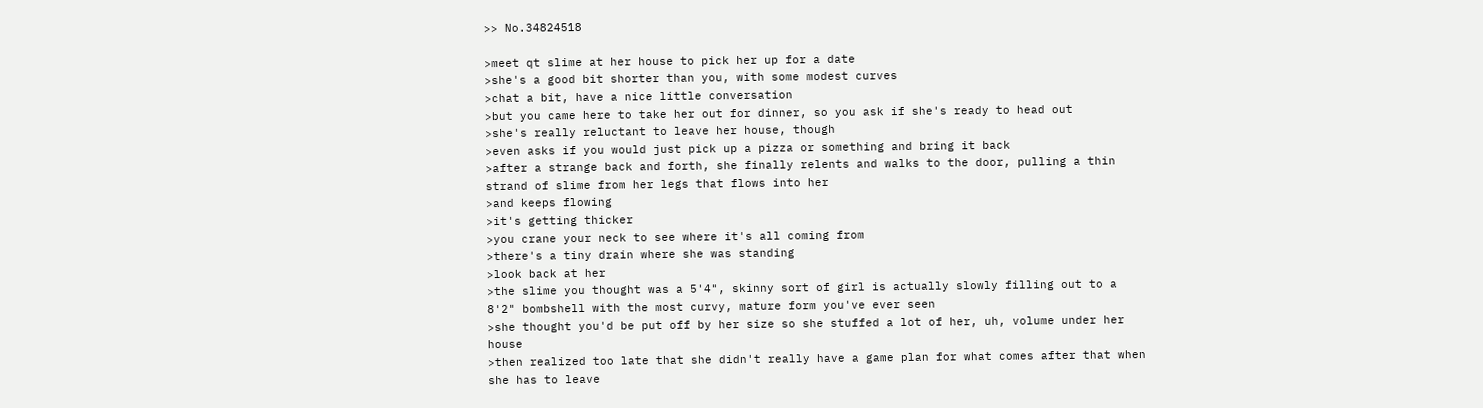>> No.34824518

>meet qt slime at her house to pick her up for a date
>she's a good bit shorter than you, with some modest curves
>chat a bit, have a nice little conversation
>but you came here to take her out for dinner, so you ask if she's ready to head out
>she's really reluctant to leave her house, though
>even asks if you would just pick up a pizza or something and bring it back
>after a strange back and forth, she finally relents and walks to the door, pulling a thin strand of slime from her legs that flows into her
>and keeps flowing
>it's getting thicker
>you crane your neck to see where it's all coming from
>there's a tiny drain where she was standing
>look back at her
>the slime you thought was a 5'4", skinny sort of girl is actually slowly filling out to a 8'2" bombshell with the most curvy, mature form you've ever seen
>she thought you'd be put off by her size so she stuffed a lot of her, uh, volume under her house
>then realized too late that she didn't really have a game plan for what comes after that when she has to leave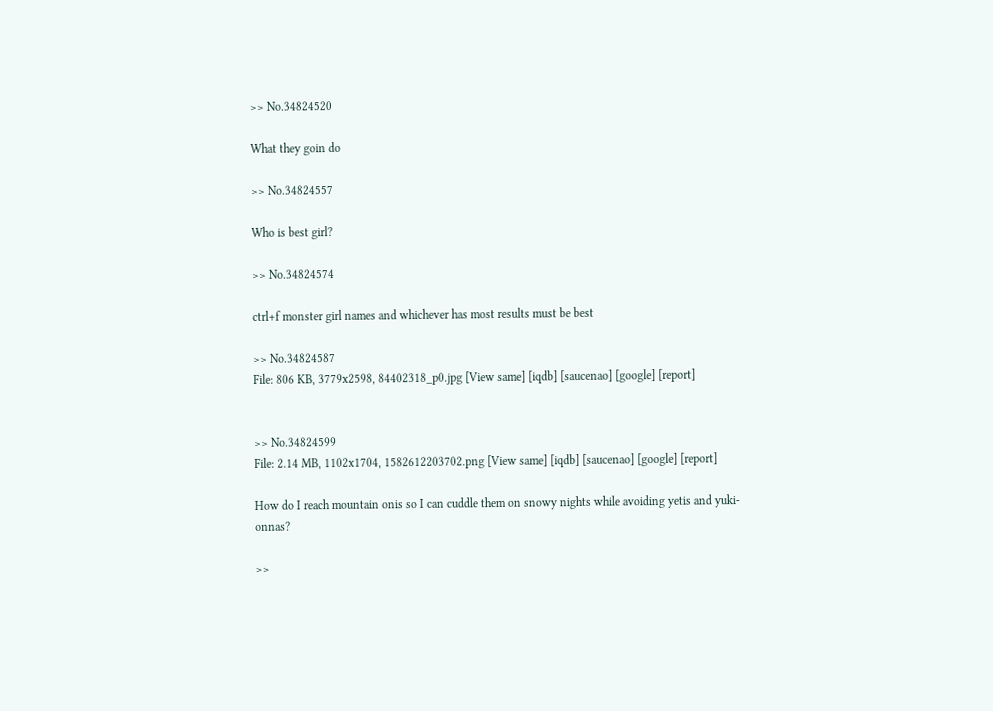>> No.34824520

What they goin do

>> No.34824557

Who is best girl?

>> No.34824574

ctrl+f monster girl names and whichever has most results must be best

>> No.34824587
File: 806 KB, 3779x2598, 84402318_p0.jpg [View same] [iqdb] [saucenao] [google] [report]


>> No.34824599
File: 2.14 MB, 1102x1704, 1582612203702.png [View same] [iqdb] [saucenao] [google] [report]

How do I reach mountain onis so I can cuddle them on snowy nights while avoiding yetis and yuki-onnas?

>>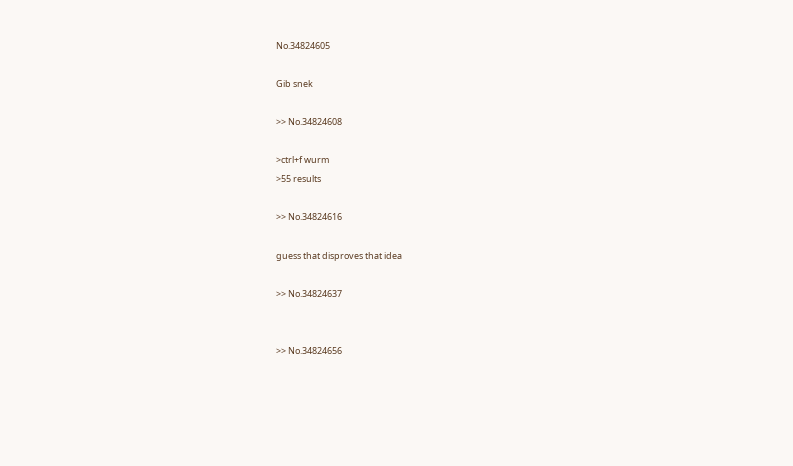No.34824605

Gib snek

>> No.34824608

>ctrl+f wurm
>55 results

>> No.34824616

guess that disproves that idea

>> No.34824637


>> No.34824656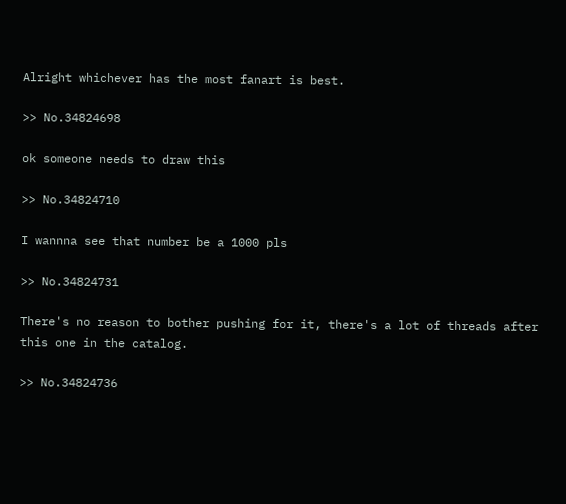Alright whichever has the most fanart is best.

>> No.34824698

ok someone needs to draw this

>> No.34824710

I wannna see that number be a 1000 pls

>> No.34824731

There's no reason to bother pushing for it, there's a lot of threads after this one in the catalog.

>> No.34824736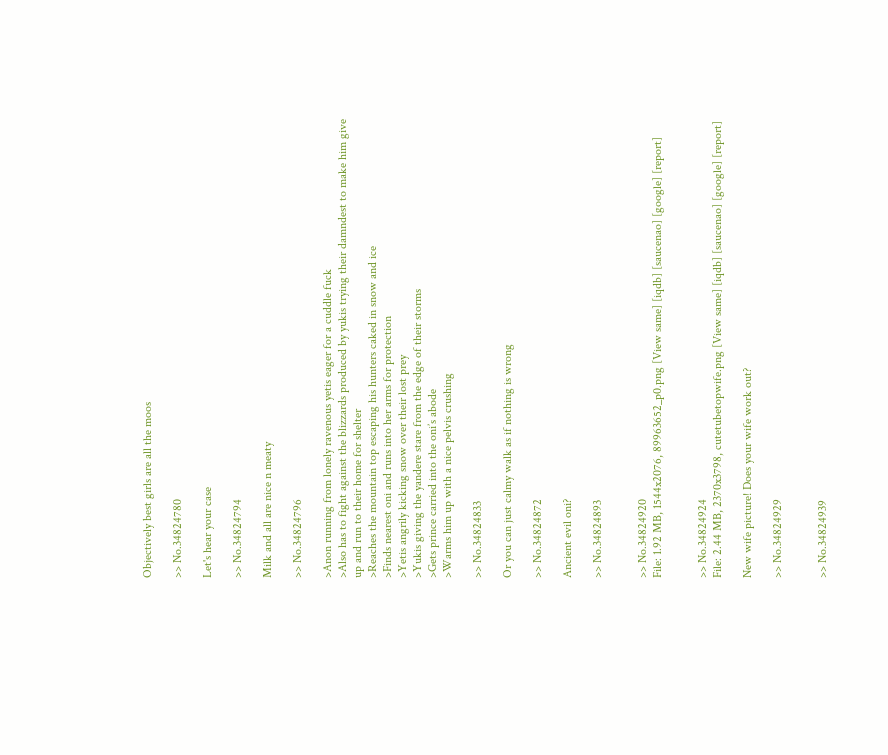Objectively best girls are all the moos

>> No.34824780

Let's hear your case

>> No.34824794

Milk and all are nice n meaty

>> No.34824796

>Anon running from lonely ravenous yetis eager for a cuddle fuck
>Also has to fight against the blizzards produced by yukis trying their damndest to make him give up and run to their home for shelter
>Reaches the mountain top escaping his hunters caked in snow and ice
>Finds nearest oni and runs into her arms for protection
>Yetis angrily kicking snow over their lost prey
>Yukis giving the yandere stare from the edge of their storms
>Gets prince carried into the oni’s abode
>Warms him up with a nice pelvis crushing

>> No.34824833

Or you can just calmy walk as if nothing is wrong

>> No.34824872

Ancient evil oni?

>> No.34824893


>> No.34824920
File: 1.92 MB, 1544x2076, 89963652_p0.png [View same] [iqdb] [saucenao] [google] [report]


>> No.34824924
File: 2.44 MB, 2370x3798, cutetubetopwife.png [View same] [iqdb] [saucenao] [google] [report]

New wife picture! Does your wife work out?

>> No.34824929


>> No.34824939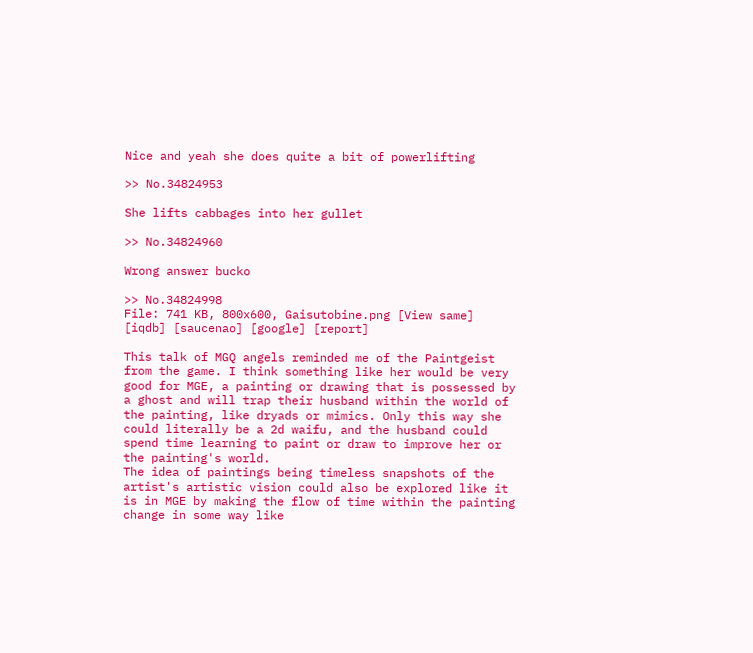Nice and yeah she does quite a bit of powerlifting

>> No.34824953

She lifts cabbages into her gullet

>> No.34824960

Wrong answer bucko

>> No.34824998
File: 741 KB, 800x600, Gaisutobine.png [View same] [iqdb] [saucenao] [google] [report]

This talk of MGQ angels reminded me of the Paintgeist from the game. I think something like her would be very good for MGE, a painting or drawing that is possessed by a ghost and will trap their husband within the world of the painting, like dryads or mimics. Only this way she could literally be a 2d waifu, and the husband could spend time learning to paint or draw to improve her or the painting's world.
The idea of paintings being timeless snapshots of the artist's artistic vision could also be explored like it is in MGE by making the flow of time within the painting change in some way like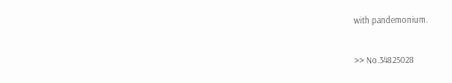with pandemonium.

>> No.34825028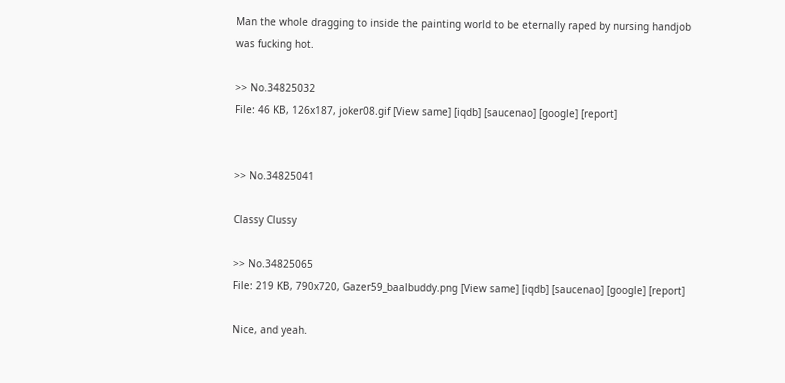Man the whole dragging to inside the painting world to be eternally raped by nursing handjob was fucking hot.

>> No.34825032
File: 46 KB, 126x187, joker08.gif [View same] [iqdb] [saucenao] [google] [report]


>> No.34825041

Classy Clussy

>> No.34825065
File: 219 KB, 790x720, Gazer59_baalbuddy.png [View same] [iqdb] [saucenao] [google] [report]

Nice, and yeah.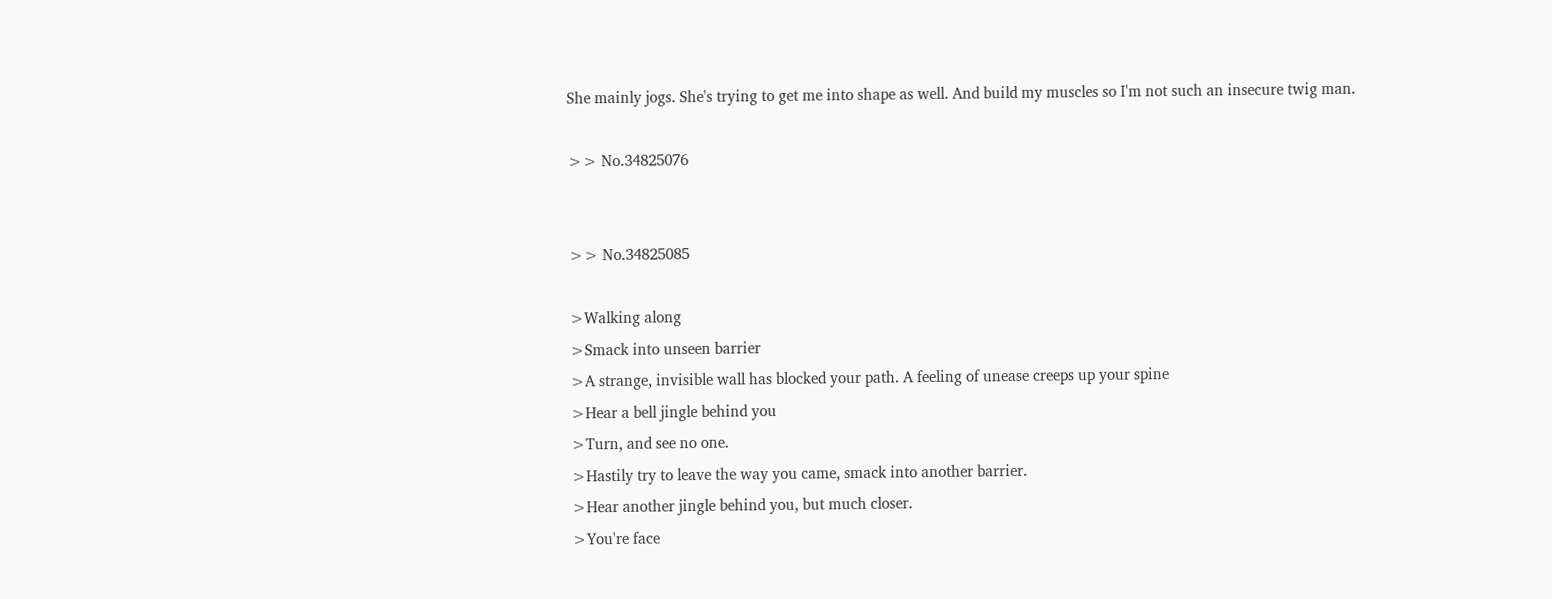She mainly jogs. She's trying to get me into shape as well. And build my muscles so I'm not such an insecure twig man.

>> No.34825076


>> No.34825085

>Walking along
>Smack into unseen barrier
>A strange, invisible wall has blocked your path. A feeling of unease creeps up your spine
>Hear a bell jingle behind you
>Turn, and see no one.
>Hastily try to leave the way you came, smack into another barrier.
>Hear another jingle behind you, but much closer.
>You're face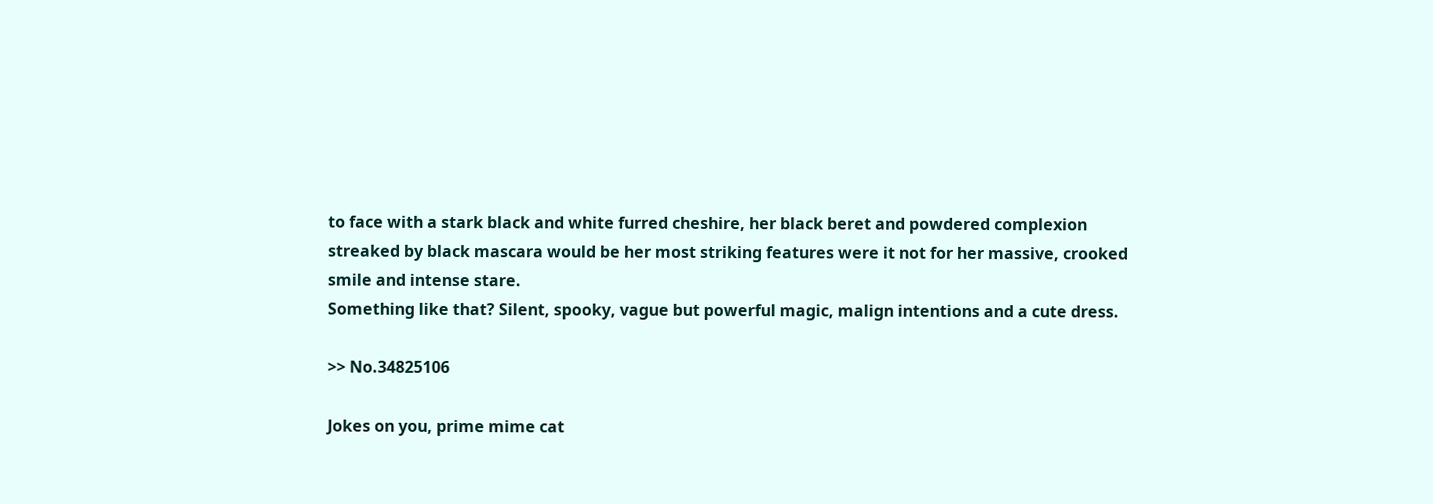to face with a stark black and white furred cheshire, her black beret and powdered complexion streaked by black mascara would be her most striking features were it not for her massive, crooked smile and intense stare.
Something like that? Silent, spooky, vague but powerful magic, malign intentions and a cute dress.

>> No.34825106

Jokes on you, prime mime cat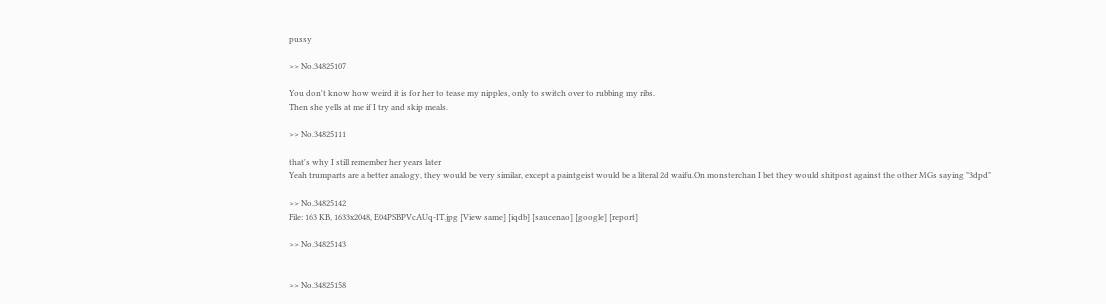pussy

>> No.34825107

You don't know how weird it is for her to tease my nipples, only to switch over to rubbing my ribs.
Then she yells at me if I try and skip meals.

>> No.34825111

that's why I still remember her years later
Yeah trumparts are a better analogy, they would be very similar, except a paintgeist would be a literal 2d waifu.On monsterchan I bet they would shitpost against the other MGs saying "3dpd"

>> No.34825142
File: 163 KB, 1633x2048, E04PSBPVcAUq-IT.jpg [View same] [iqdb] [saucenao] [google] [report]

>> No.34825143


>> No.34825158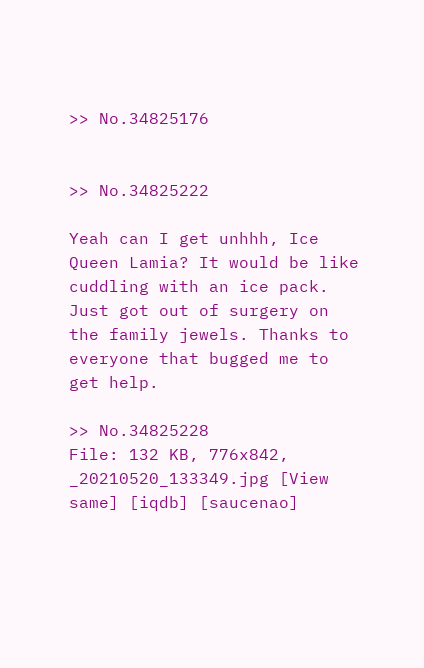>> No.34825176


>> No.34825222

Yeah can I get unhhh, Ice Queen Lamia? It would be like cuddling with an ice pack.
Just got out of surgery on the family jewels. Thanks to everyone that bugged me to get help.

>> No.34825228
File: 132 KB, 776x842, _20210520_133349.jpg [View same] [iqdb] [saucenao]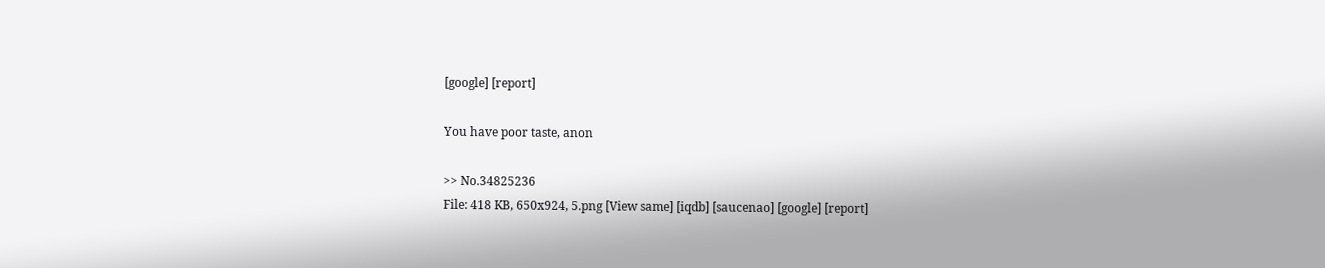[google] [report]

You have poor taste, anon

>> No.34825236
File: 418 KB, 650x924, 5.png [View same] [iqdb] [saucenao] [google] [report]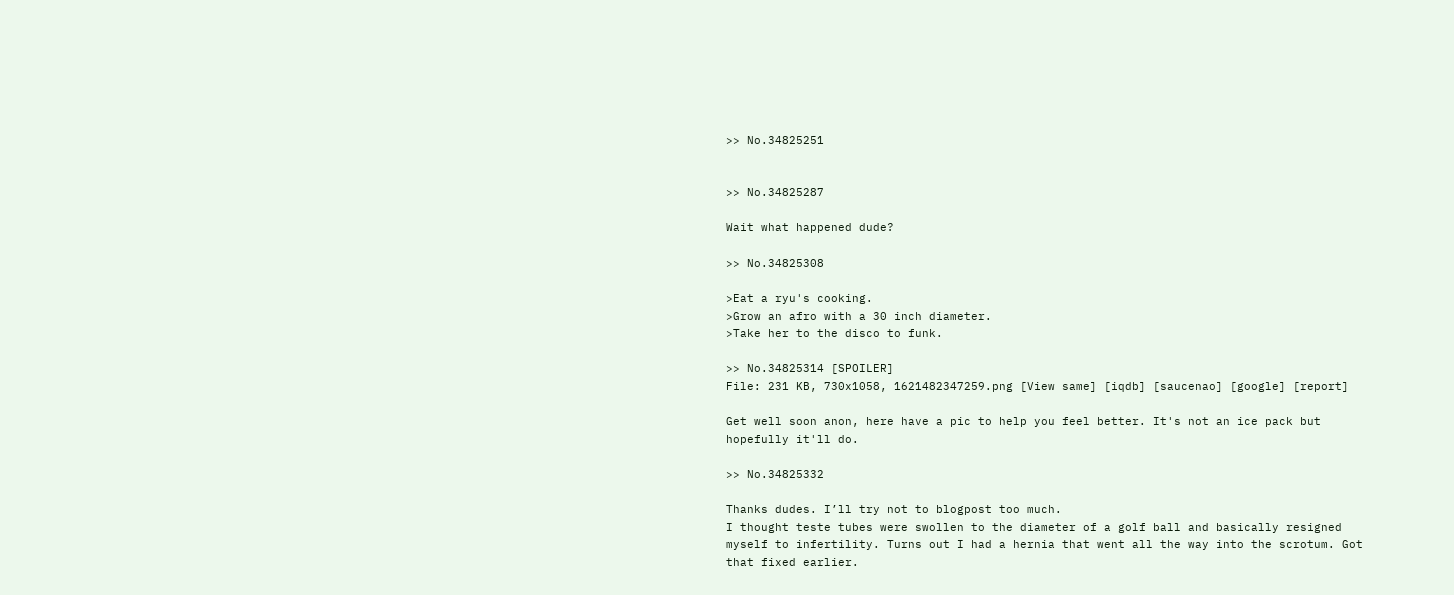>> No.34825251


>> No.34825287

Wait what happened dude?

>> No.34825308

>Eat a ryu's cooking.
>Grow an afro with a 30 inch diameter.
>Take her to the disco to funk.

>> No.34825314 [SPOILER]
File: 231 KB, 730x1058, 1621482347259.png [View same] [iqdb] [saucenao] [google] [report]

Get well soon anon, here have a pic to help you feel better. It's not an ice pack but hopefully it'll do.

>> No.34825332

Thanks dudes. I’ll try not to blogpost too much.
I thought teste tubes were swollen to the diameter of a golf ball and basically resigned myself to infertility. Turns out I had a hernia that went all the way into the scrotum. Got that fixed earlier.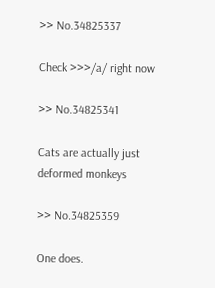>> No.34825337

Check >>>/a/ right now

>> No.34825341

Cats are actually just deformed monkeys

>> No.34825359

One does.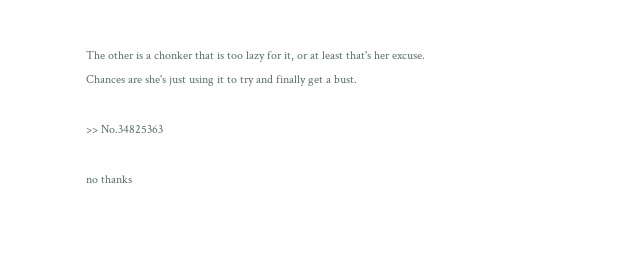The other is a chonker that is too lazy for it, or at least that's her excuse.
Chances are she's just using it to try and finally get a bust.

>> No.34825363

no thanks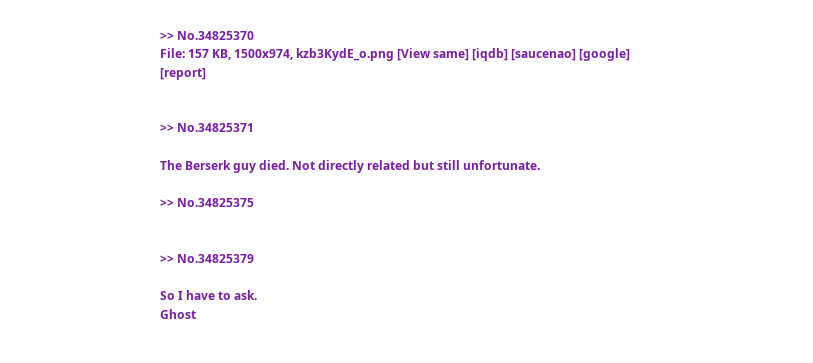>> No.34825370
File: 157 KB, 1500x974, kzb3KydE_o.png [View same] [iqdb] [saucenao] [google] [report]


>> No.34825371

The Berserk guy died. Not directly related but still unfortunate.

>> No.34825375


>> No.34825379

So I have to ask.
Ghost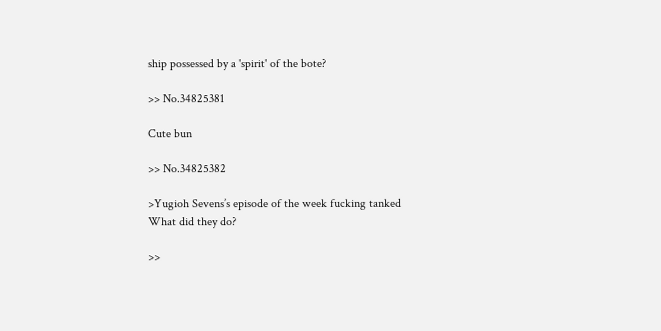ship possessed by a 'spirit' of the bote?

>> No.34825381

Cute bun

>> No.34825382

>Yugioh Sevens’s episode of the week fucking tanked
What did they do?

>>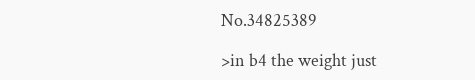No.34825389

>in b4 the weight just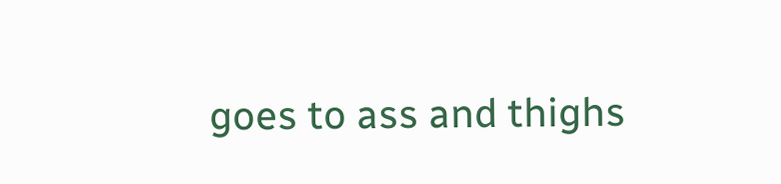goes to ass and thighs